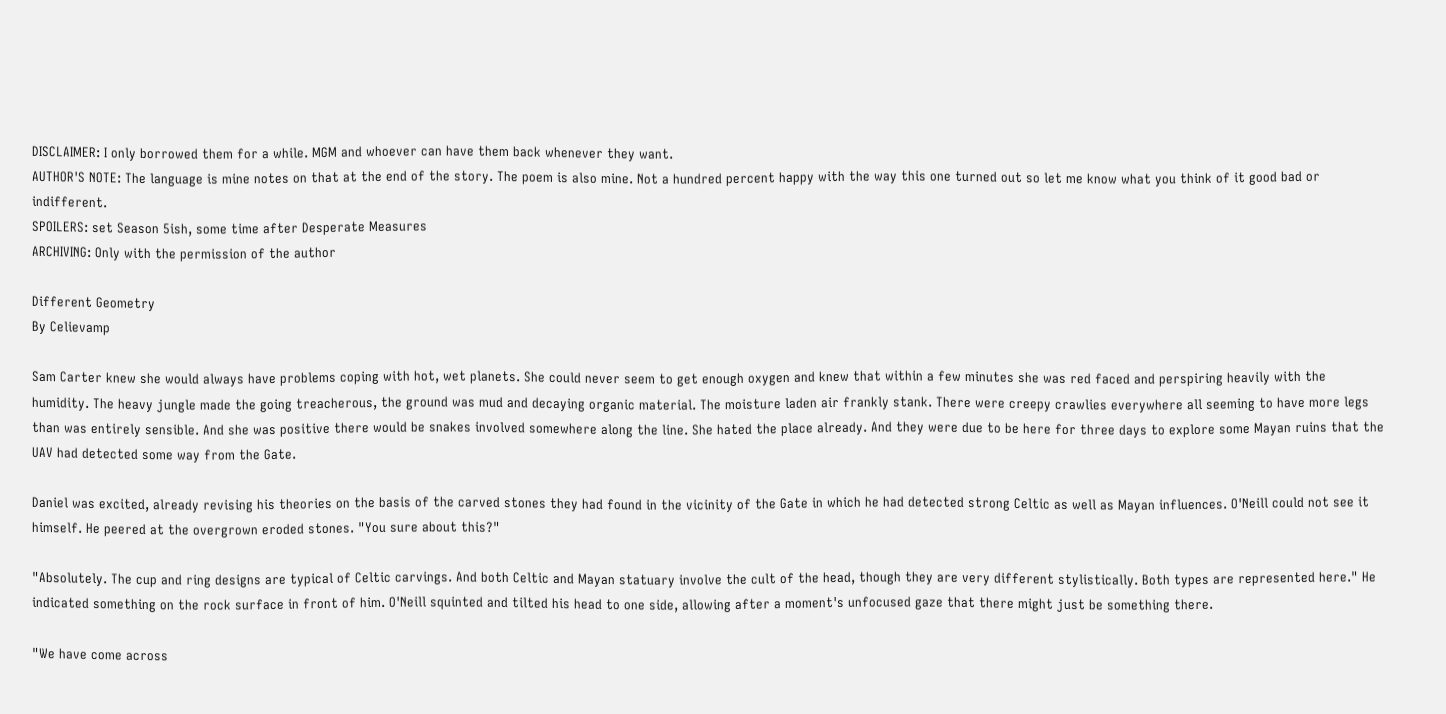DISCLAIMER: I only borrowed them for a while. MGM and whoever can have them back whenever they want.
AUTHOR'S NOTE: The language is mine notes on that at the end of the story. The poem is also mine. Not a hundred percent happy with the way this one turned out so let me know what you think of it good bad or indifferent.
SPOILERS: set Season 5ish, some time after Desperate Measures
ARCHIVING: Only with the permission of the author

Different Geometry
By Celievamp

Sam Carter knew she would always have problems coping with hot, wet planets. She could never seem to get enough oxygen and knew that within a few minutes she was red faced and perspiring heavily with the humidity. The heavy jungle made the going treacherous, the ground was mud and decaying organic material. The moisture laden air frankly stank. There were creepy crawlies everywhere all seeming to have more legs than was entirely sensible. And she was positive there would be snakes involved somewhere along the line. She hated the place already. And they were due to be here for three days to explore some Mayan ruins that the UAV had detected some way from the Gate.

Daniel was excited, already revising his theories on the basis of the carved stones they had found in the vicinity of the Gate in which he had detected strong Celtic as well as Mayan influences. O'Neill could not see it himself. He peered at the overgrown eroded stones. "You sure about this?"

"Absolutely. The cup and ring designs are typical of Celtic carvings. And both Celtic and Mayan statuary involve the cult of the head, though they are very different stylistically. Both types are represented here." He indicated something on the rock surface in front of him. O'Neill squinted and tilted his head to one side, allowing after a moment's unfocused gaze that there might just be something there.

"We have come across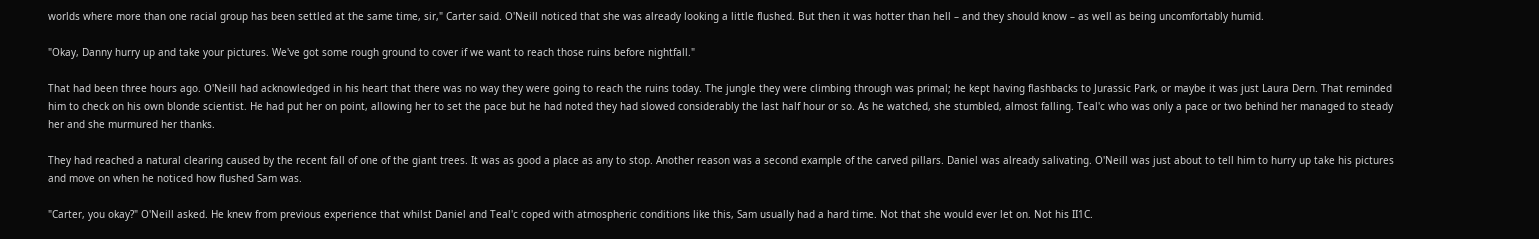worlds where more than one racial group has been settled at the same time, sir," Carter said. O'Neill noticed that she was already looking a little flushed. But then it was hotter than hell – and they should know – as well as being uncomfortably humid.

"Okay, Danny hurry up and take your pictures. We've got some rough ground to cover if we want to reach those ruins before nightfall."

That had been three hours ago. O'Neill had acknowledged in his heart that there was no way they were going to reach the ruins today. The jungle they were climbing through was primal; he kept having flashbacks to Jurassic Park, or maybe it was just Laura Dern. That reminded him to check on his own blonde scientist. He had put her on point, allowing her to set the pace but he had noted they had slowed considerably the last half hour or so. As he watched, she stumbled, almost falling. Teal'c who was only a pace or two behind her managed to steady her and she murmured her thanks.

They had reached a natural clearing caused by the recent fall of one of the giant trees. It was as good a place as any to stop. Another reason was a second example of the carved pillars. Daniel was already salivating. O'Neill was just about to tell him to hurry up take his pictures and move on when he noticed how flushed Sam was.

"Carter, you okay?" O'Neill asked. He knew from previous experience that whilst Daniel and Teal'c coped with atmospheric conditions like this, Sam usually had a hard time. Not that she would ever let on. Not his II1C.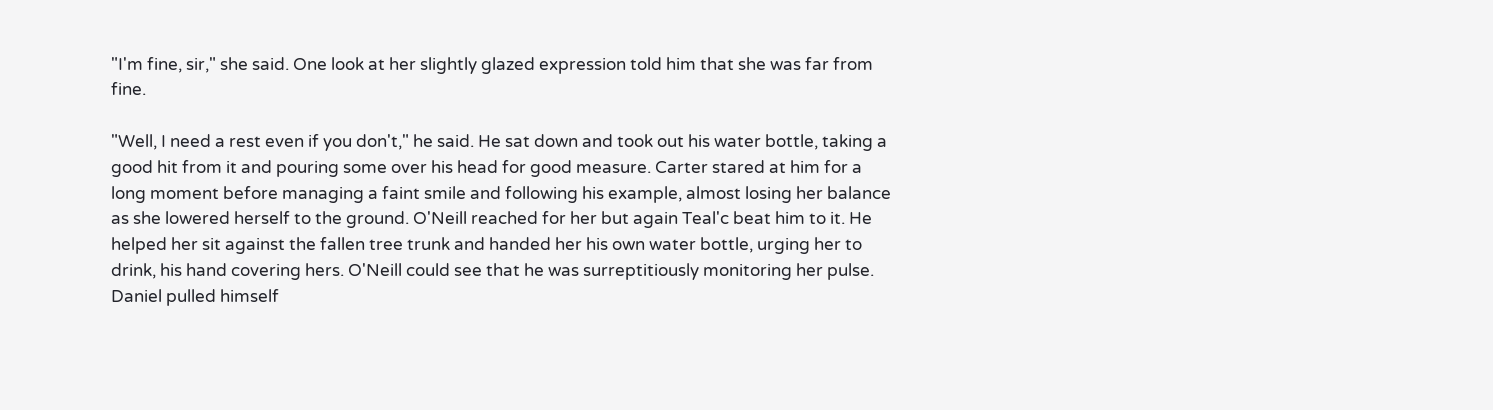"I'm fine, sir," she said. One look at her slightly glazed expression told him that she was far from fine.

"Well, I need a rest even if you don't," he said. He sat down and took out his water bottle, taking a good hit from it and pouring some over his head for good measure. Carter stared at him for a long moment before managing a faint smile and following his example, almost losing her balance as she lowered herself to the ground. O'Neill reached for her but again Teal'c beat him to it. He helped her sit against the fallen tree trunk and handed her his own water bottle, urging her to drink, his hand covering hers. O'Neill could see that he was surreptitiously monitoring her pulse. Daniel pulled himself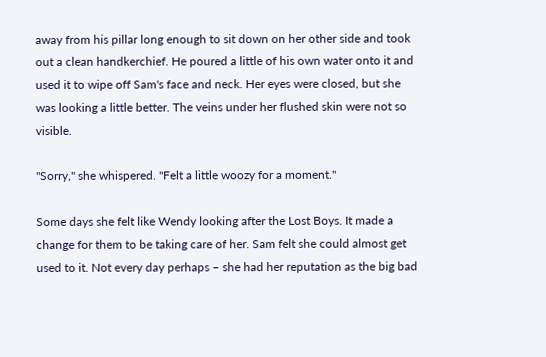away from his pillar long enough to sit down on her other side and took out a clean handkerchief. He poured a little of his own water onto it and used it to wipe off Sam's face and neck. Her eyes were closed, but she was looking a little better. The veins under her flushed skin were not so visible.

"Sorry," she whispered. "Felt a little woozy for a moment."

Some days she felt like Wendy looking after the Lost Boys. It made a change for them to be taking care of her. Sam felt she could almost get used to it. Not every day perhaps – she had her reputation as the big bad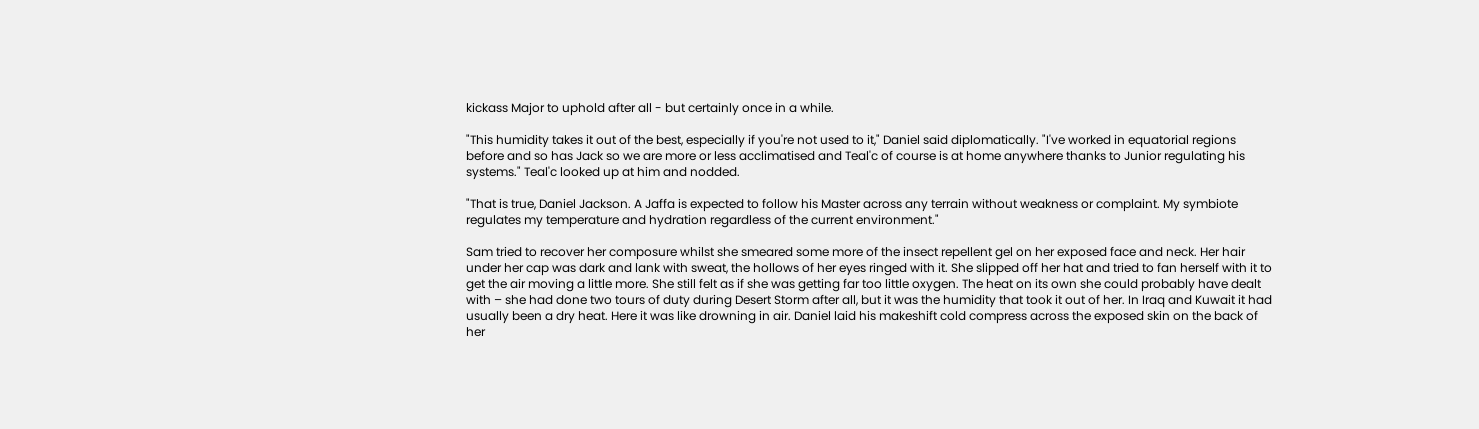kickass Major to uphold after all - but certainly once in a while.

"This humidity takes it out of the best, especially if you're not used to it," Daniel said diplomatically. "I've worked in equatorial regions before and so has Jack so we are more or less acclimatised and Teal'c of course is at home anywhere thanks to Junior regulating his systems." Teal'c looked up at him and nodded.

"That is true, Daniel Jackson. A Jaffa is expected to follow his Master across any terrain without weakness or complaint. My symbiote regulates my temperature and hydration regardless of the current environment."

Sam tried to recover her composure whilst she smeared some more of the insect repellent gel on her exposed face and neck. Her hair under her cap was dark and lank with sweat, the hollows of her eyes ringed with it. She slipped off her hat and tried to fan herself with it to get the air moving a little more. She still felt as if she was getting far too little oxygen. The heat on its own she could probably have dealt with – she had done two tours of duty during Desert Storm after all, but it was the humidity that took it out of her. In Iraq and Kuwait it had usually been a dry heat. Here it was like drowning in air. Daniel laid his makeshift cold compress across the exposed skin on the back of her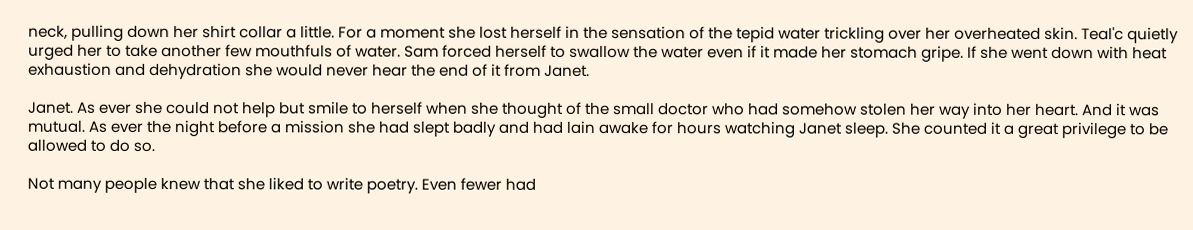neck, pulling down her shirt collar a little. For a moment she lost herself in the sensation of the tepid water trickling over her overheated skin. Teal'c quietly urged her to take another few mouthfuls of water. Sam forced herself to swallow the water even if it made her stomach gripe. If she went down with heat exhaustion and dehydration she would never hear the end of it from Janet.

Janet. As ever she could not help but smile to herself when she thought of the small doctor who had somehow stolen her way into her heart. And it was mutual. As ever the night before a mission she had slept badly and had lain awake for hours watching Janet sleep. She counted it a great privilege to be allowed to do so.

Not many people knew that she liked to write poetry. Even fewer had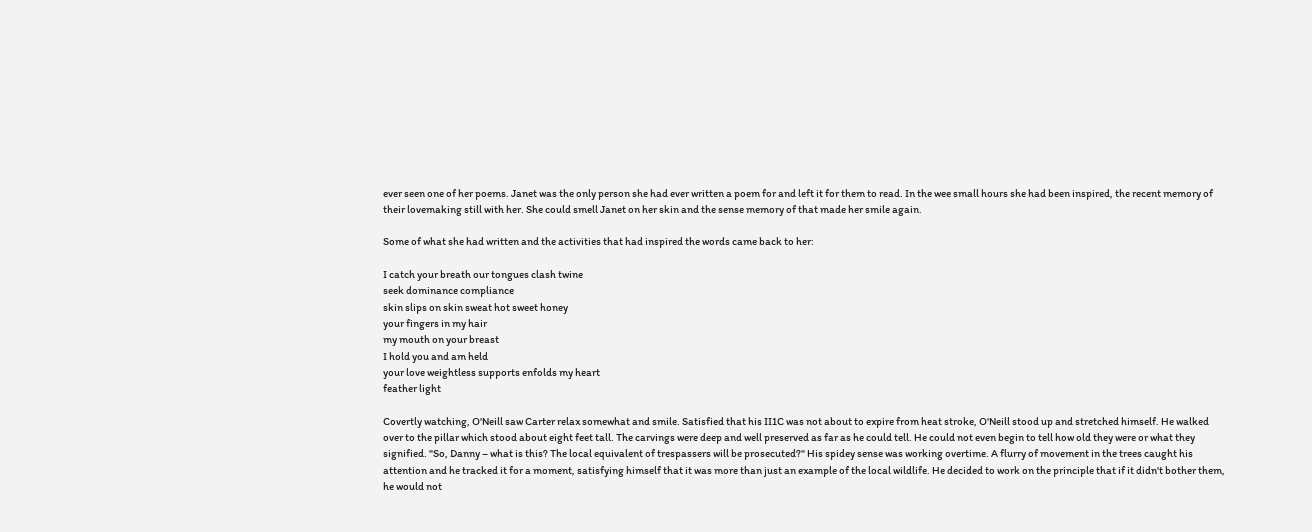ever seen one of her poems. Janet was the only person she had ever written a poem for and left it for them to read. In the wee small hours she had been inspired, the recent memory of their lovemaking still with her. She could smell Janet on her skin and the sense memory of that made her smile again.

Some of what she had written and the activities that had inspired the words came back to her:

I catch your breath our tongues clash twine
seek dominance compliance
skin slips on skin sweat hot sweet honey
your fingers in my hair
my mouth on your breast
I hold you and am held
your love weightless supports enfolds my heart
feather light

Covertly watching, O'Neill saw Carter relax somewhat and smile. Satisfied that his II1C was not about to expire from heat stroke, O'Neill stood up and stretched himself. He walked over to the pillar which stood about eight feet tall. The carvings were deep and well preserved as far as he could tell. He could not even begin to tell how old they were or what they signified. "So, Danny – what is this? The local equivalent of trespassers will be prosecuted?" His spidey sense was working overtime. A flurry of movement in the trees caught his attention and he tracked it for a moment, satisfying himself that it was more than just an example of the local wildlife. He decided to work on the principle that if it didn't bother them, he would not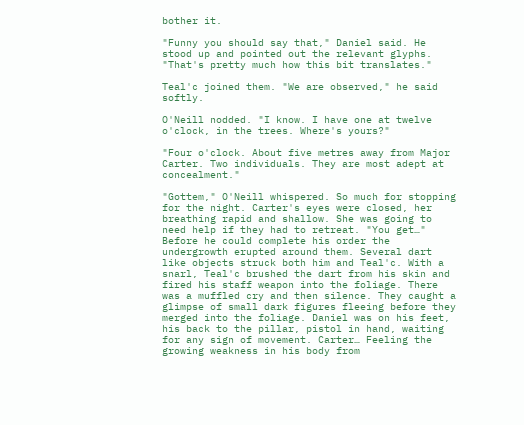bother it.

"Funny you should say that," Daniel said. He stood up and pointed out the relevant glyphs. "That's pretty much how this bit translates."

Teal'c joined them. "We are observed," he said softly.

O'Neill nodded. "I know. I have one at twelve o'clock, in the trees. Where's yours?"

"Four o'clock. About five metres away from Major Carter. Two individuals. They are most adept at concealment."

"Gottem," O'Neill whispered. So much for stopping for the night. Carter's eyes were closed, her breathing rapid and shallow. She was going to need help if they had to retreat. "You get…" Before he could complete his order the undergrowth erupted around them. Several dart like objects struck both him and Teal'c. With a snarl, Teal'c brushed the dart from his skin and fired his staff weapon into the foliage. There was a muffled cry and then silence. They caught a glimpse of small dark figures fleeing before they merged into the foliage. Daniel was on his feet, his back to the pillar, pistol in hand, waiting for any sign of movement. Carter… Feeling the growing weakness in his body from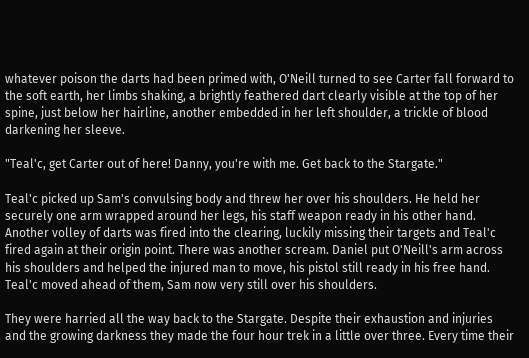whatever poison the darts had been primed with, O'Neill turned to see Carter fall forward to the soft earth, her limbs shaking, a brightly feathered dart clearly visible at the top of her spine, just below her hairline, another embedded in her left shoulder, a trickle of blood darkening her sleeve.

"Teal'c, get Carter out of here! Danny, you're with me. Get back to the Stargate."

Teal'c picked up Sam's convulsing body and threw her over his shoulders. He held her securely one arm wrapped around her legs, his staff weapon ready in his other hand. Another volley of darts was fired into the clearing, luckily missing their targets and Teal'c fired again at their origin point. There was another scream. Daniel put O'Neill's arm across his shoulders and helped the injured man to move, his pistol still ready in his free hand. Teal'c moved ahead of them, Sam now very still over his shoulders.

They were harried all the way back to the Stargate. Despite their exhaustion and injuries and the growing darkness they made the four hour trek in a little over three. Every time their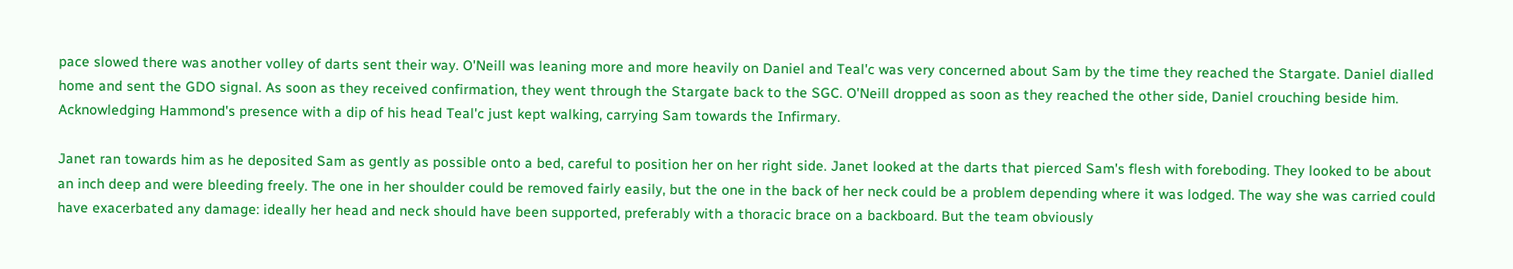pace slowed there was another volley of darts sent their way. O'Neill was leaning more and more heavily on Daniel and Teal'c was very concerned about Sam by the time they reached the Stargate. Daniel dialled home and sent the GDO signal. As soon as they received confirmation, they went through the Stargate back to the SGC. O'Neill dropped as soon as they reached the other side, Daniel crouching beside him. Acknowledging Hammond's presence with a dip of his head Teal'c just kept walking, carrying Sam towards the Infirmary.

Janet ran towards him as he deposited Sam as gently as possible onto a bed, careful to position her on her right side. Janet looked at the darts that pierced Sam's flesh with foreboding. They looked to be about an inch deep and were bleeding freely. The one in her shoulder could be removed fairly easily, but the one in the back of her neck could be a problem depending where it was lodged. The way she was carried could have exacerbated any damage: ideally her head and neck should have been supported, preferably with a thoracic brace on a backboard. But the team obviously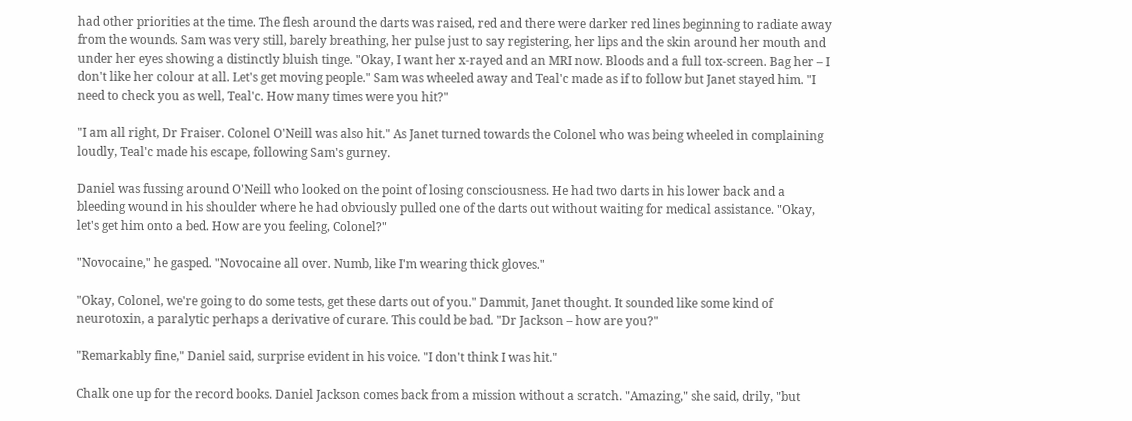had other priorities at the time. The flesh around the darts was raised, red and there were darker red lines beginning to radiate away from the wounds. Sam was very still, barely breathing, her pulse just to say registering, her lips and the skin around her mouth and under her eyes showing a distinctly bluish tinge. "Okay, I want her x-rayed and an MRI now. Bloods and a full tox-screen. Bag her – I don't like her colour at all. Let's get moving people." Sam was wheeled away and Teal'c made as if to follow but Janet stayed him. "I need to check you as well, Teal'c. How many times were you hit?"

"I am all right, Dr Fraiser. Colonel O'Neill was also hit." As Janet turned towards the Colonel who was being wheeled in complaining loudly, Teal'c made his escape, following Sam's gurney.

Daniel was fussing around O'Neill who looked on the point of losing consciousness. He had two darts in his lower back and a bleeding wound in his shoulder where he had obviously pulled one of the darts out without waiting for medical assistance. "Okay, let's get him onto a bed. How are you feeling, Colonel?"

"Novocaine," he gasped. "Novocaine all over. Numb, like I'm wearing thick gloves."

"Okay, Colonel, we're going to do some tests, get these darts out of you." Dammit, Janet thought. It sounded like some kind of neurotoxin, a paralytic perhaps a derivative of curare. This could be bad. "Dr Jackson – how are you?"

"Remarkably fine," Daniel said, surprise evident in his voice. "I don't think I was hit."

Chalk one up for the record books. Daniel Jackson comes back from a mission without a scratch. "Amazing," she said, drily, "but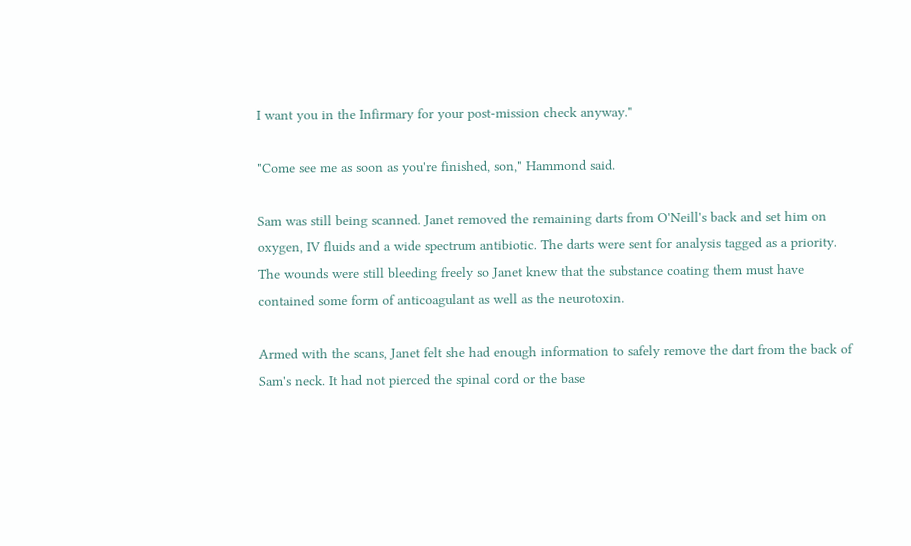I want you in the Infirmary for your post-mission check anyway."

"Come see me as soon as you're finished, son," Hammond said.

Sam was still being scanned. Janet removed the remaining darts from O'Neill's back and set him on oxygen, IV fluids and a wide spectrum antibiotic. The darts were sent for analysis tagged as a priority. The wounds were still bleeding freely so Janet knew that the substance coating them must have contained some form of anticoagulant as well as the neurotoxin.

Armed with the scans, Janet felt she had enough information to safely remove the dart from the back of Sam's neck. It had not pierced the spinal cord or the base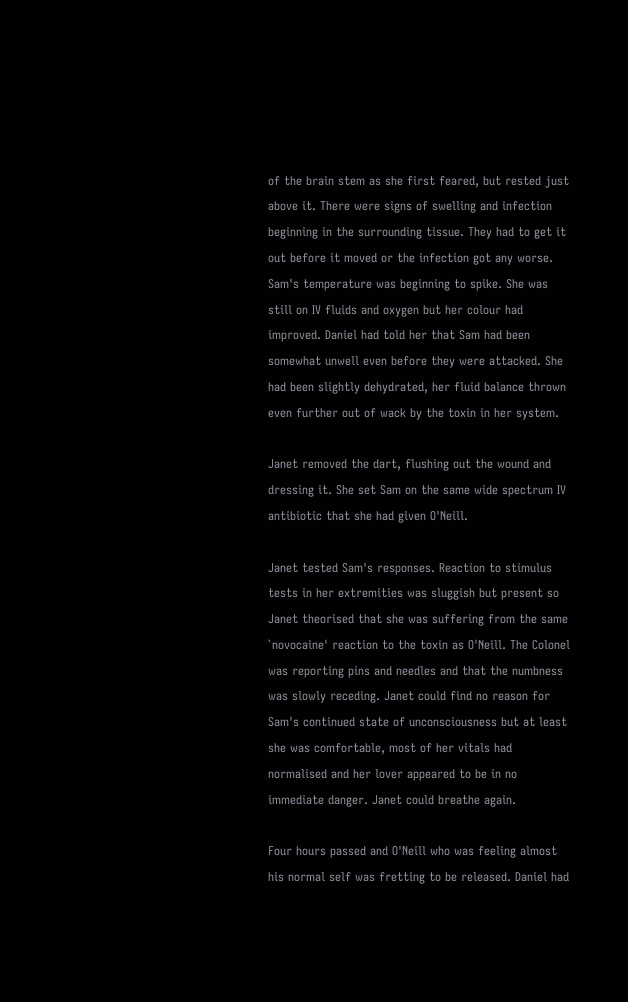of the brain stem as she first feared, but rested just above it. There were signs of swelling and infection beginning in the surrounding tissue. They had to get it out before it moved or the infection got any worse. Sam's temperature was beginning to spike. She was still on IV fluids and oxygen but her colour had improved. Daniel had told her that Sam had been somewhat unwell even before they were attacked. She had been slightly dehydrated, her fluid balance thrown even further out of wack by the toxin in her system.

Janet removed the dart, flushing out the wound and dressing it. She set Sam on the same wide spectrum IV antibiotic that she had given O'Neill.

Janet tested Sam's responses. Reaction to stimulus tests in her extremities was sluggish but present so Janet theorised that she was suffering from the same `novocaine' reaction to the toxin as O'Neill. The Colonel was reporting pins and needles and that the numbness was slowly receding. Janet could find no reason for Sam's continued state of unconsciousness but at least she was comfortable, most of her vitals had normalised and her lover appeared to be in no immediate danger. Janet could breathe again.

Four hours passed and O'Neill who was feeling almost his normal self was fretting to be released. Daniel had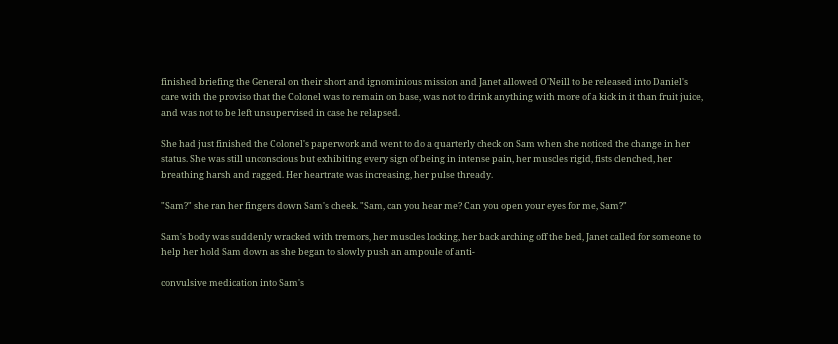finished briefing the General on their short and ignominious mission and Janet allowed O'Neill to be released into Daniel's care with the proviso that the Colonel was to remain on base, was not to drink anything with more of a kick in it than fruit juice, and was not to be left unsupervised in case he relapsed.

She had just finished the Colonel's paperwork and went to do a quarterly check on Sam when she noticed the change in her status. She was still unconscious but exhibiting every sign of being in intense pain, her muscles rigid, fists clenched, her breathing harsh and ragged. Her heartrate was increasing, her pulse thready.

"Sam?" she ran her fingers down Sam's cheek. "Sam, can you hear me? Can you open your eyes for me, Sam?"

Sam's body was suddenly wracked with tremors, her muscles locking, her back arching off the bed, Janet called for someone to help her hold Sam down as she began to slowly push an ampoule of anti-

convulsive medication into Sam's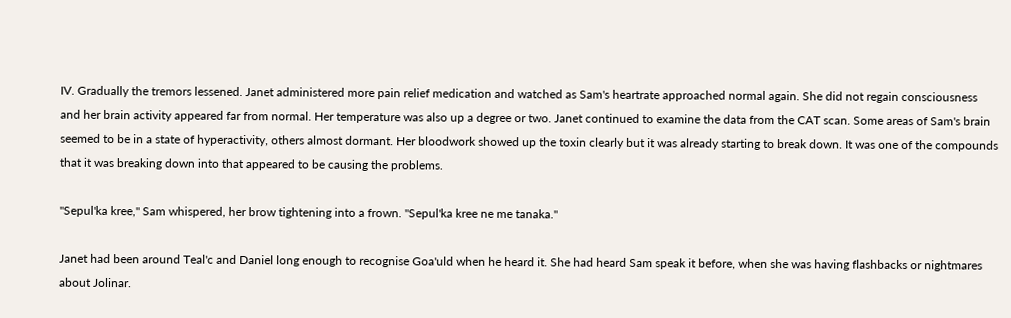IV. Gradually the tremors lessened. Janet administered more pain relief medication and watched as Sam's heartrate approached normal again. She did not regain consciousness and her brain activity appeared far from normal. Her temperature was also up a degree or two. Janet continued to examine the data from the CAT scan. Some areas of Sam's brain seemed to be in a state of hyperactivity, others almost dormant. Her bloodwork showed up the toxin clearly but it was already starting to break down. It was one of the compounds that it was breaking down into that appeared to be causing the problems.

"Sepul'ka kree," Sam whispered, her brow tightening into a frown. "Sepul'ka kree ne me tanaka."

Janet had been around Teal'c and Daniel long enough to recognise Goa'uld when he heard it. She had heard Sam speak it before, when she was having flashbacks or nightmares about Jolinar.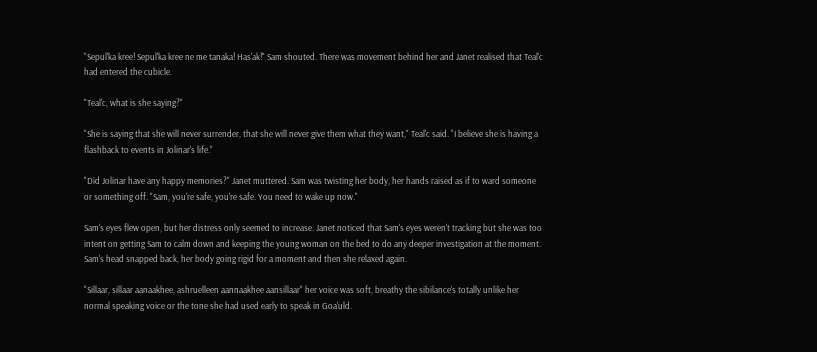"Sepul'ka kree! Sepul'ka kree ne me tanaka! Has'ak!" Sam shouted. There was movement behind her and Janet realised that Teal'c had entered the cubicle.

"Teal'c, what is she saying?"

"She is saying that she will never surrender, that she will never give them what they want," Teal'c said. "I believe she is having a flashback to events in Jolinar's life."

"Did Jolinar have any happy memories?" Janet muttered. Sam was twisting her body, her hands raised as if to ward someone or something off. "Sam, you're safe, you're safe. You need to wake up now."

Sam's eyes flew open, but her distress only seemed to increase. Janet noticed that Sam's eyes weren't tracking but she was too intent on getting Sam to calm down and keeping the young woman on the bed to do any deeper investigation at the moment. Sam's head snapped back, her body going rigid for a moment and then she relaxed again.

"Sillaar, sillaar aanaakhee, ashruelleen aannaakhee aansillaar" her voice was soft, breathy the sibilance's totally unlike her normal speaking voice or the tone she had used early to speak in Goa'uld.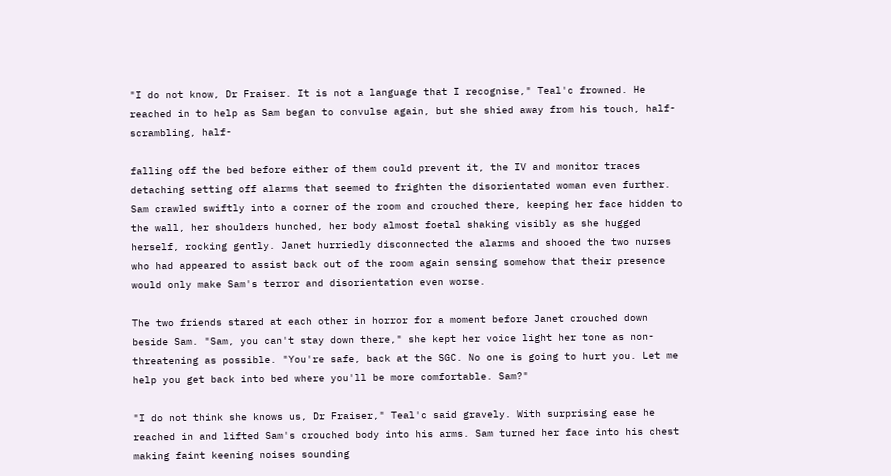"I do not know, Dr Fraiser. It is not a language that I recognise," Teal'c frowned. He reached in to help as Sam began to convulse again, but she shied away from his touch, half-scrambling, half-

falling off the bed before either of them could prevent it, the IV and monitor traces detaching setting off alarms that seemed to frighten the disorientated woman even further. Sam crawled swiftly into a corner of the room and crouched there, keeping her face hidden to the wall, her shoulders hunched, her body almost foetal shaking visibly as she hugged herself, rocking gently. Janet hurriedly disconnected the alarms and shooed the two nurses who had appeared to assist back out of the room again sensing somehow that their presence would only make Sam's terror and disorientation even worse.

The two friends stared at each other in horror for a moment before Janet crouched down beside Sam. "Sam, you can't stay down there," she kept her voice light her tone as non-threatening as possible. "You're safe, back at the SGC. No one is going to hurt you. Let me help you get back into bed where you'll be more comfortable. Sam?"

"I do not think she knows us, Dr Fraiser," Teal'c said gravely. With surprising ease he reached in and lifted Sam's crouched body into his arms. Sam turned her face into his chest making faint keening noises sounding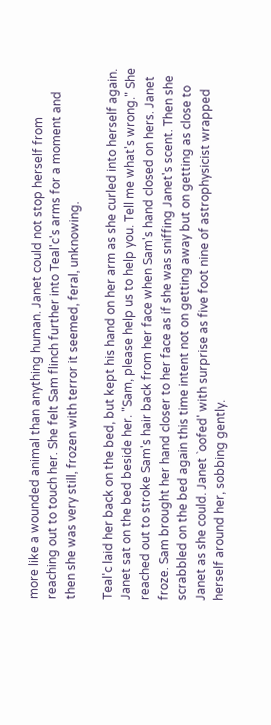more like a wounded animal than anything human. Janet could not stop herself from reaching out to touch her. She felt Sam flinch further into Teal'c's arms for a moment and then she was very still, frozen with terror it seemed, feral, unknowing.

Teal'c laid her back on the bed, but kept his hand on her arm as she curled into herself again. Janet sat on the bed beside her. "Sam, please help us to help you. Tell me what's wrong." She reached out to stroke Sam's hair back from her face when Sam's hand closed on hers. Janet froze. Sam brought her hand closer to her face as if she was sniffing Janet's scent. Then she scrabbled on the bed again this time intent not on getting away but on getting as close to Janet as she could. Janet `oofed' with surprise as five foot nine of astrophysicist wrapped herself around her, sobbing gently.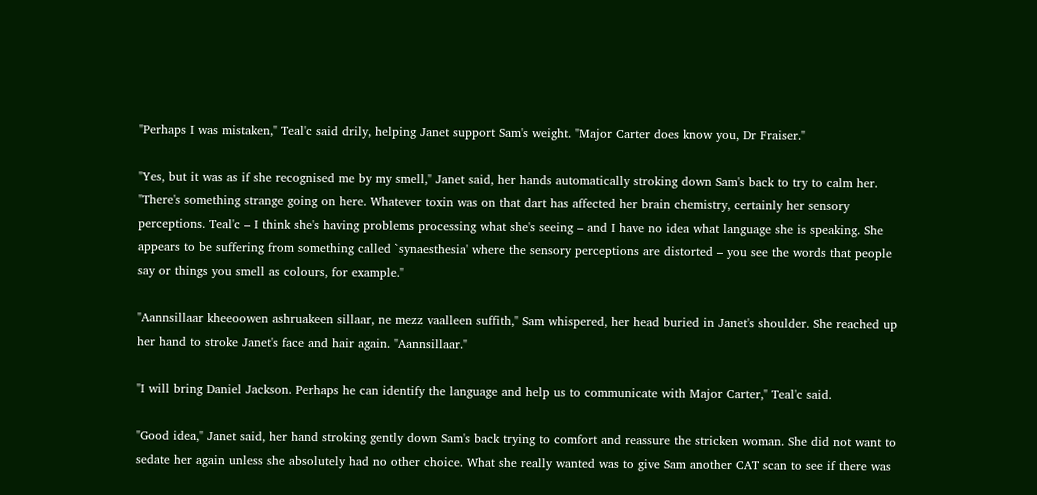"Perhaps I was mistaken," Teal'c said drily, helping Janet support Sam's weight. "Major Carter does know you, Dr Fraiser."

"Yes, but it was as if she recognised me by my smell," Janet said, her hands automatically stroking down Sam's back to try to calm her. "There's something strange going on here. Whatever toxin was on that dart has affected her brain chemistry, certainly her sensory perceptions. Teal'c – I think she's having problems processing what she's seeing – and I have no idea what language she is speaking. She appears to be suffering from something called `synaesthesia' where the sensory perceptions are distorted – you see the words that people say or things you smell as colours, for example."

"Aannsillaar kheeoowen ashruakeen sillaar, ne mezz vaalleen suffith," Sam whispered, her head buried in Janet's shoulder. She reached up her hand to stroke Janet's face and hair again. "Aannsillaar."

"I will bring Daniel Jackson. Perhaps he can identify the language and help us to communicate with Major Carter," Teal'c said.

"Good idea," Janet said, her hand stroking gently down Sam's back trying to comfort and reassure the stricken woman. She did not want to sedate her again unless she absolutely had no other choice. What she really wanted was to give Sam another CAT scan to see if there was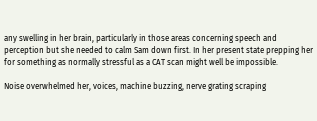any swelling in her brain, particularly in those areas concerning speech and perception but she needed to calm Sam down first. In her present state prepping her for something as normally stressful as a CAT scan might well be impossible.

Noise overwhelmed her, voices, machine buzzing, nerve grating scraping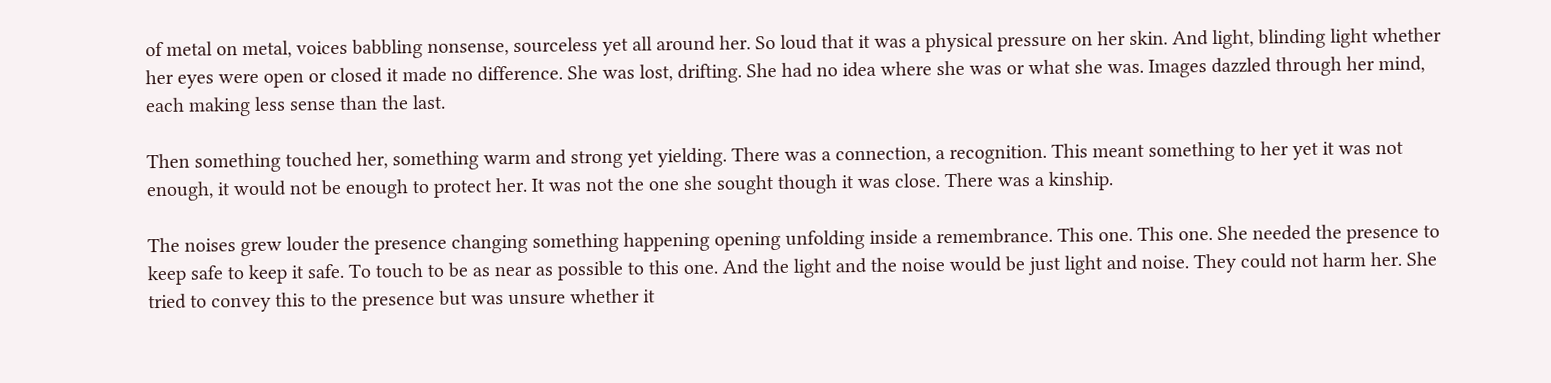of metal on metal, voices babbling nonsense, sourceless yet all around her. So loud that it was a physical pressure on her skin. And light, blinding light whether her eyes were open or closed it made no difference. She was lost, drifting. She had no idea where she was or what she was. Images dazzled through her mind, each making less sense than the last.

Then something touched her, something warm and strong yet yielding. There was a connection, a recognition. This meant something to her yet it was not enough, it would not be enough to protect her. It was not the one she sought though it was close. There was a kinship.

The noises grew louder the presence changing something happening opening unfolding inside a remembrance. This one. This one. She needed the presence to keep safe to keep it safe. To touch to be as near as possible to this one. And the light and the noise would be just light and noise. They could not harm her. She tried to convey this to the presence but was unsure whether it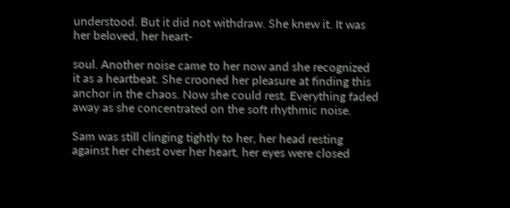understood. But it did not withdraw. She knew it. It was her beloved, her heart-

soul. Another noise came to her now and she recognized it as a heartbeat. She crooned her pleasure at finding this anchor in the chaos. Now she could rest. Everything faded away as she concentrated on the soft rhythmic noise.

Sam was still clinging tightly to her, her head resting against her chest over her heart, her eyes were closed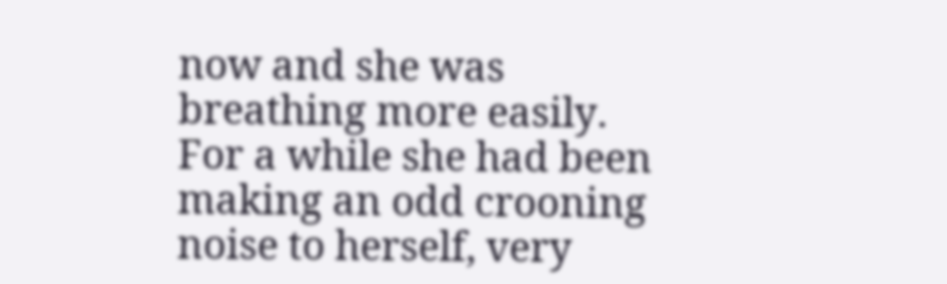now and she was breathing more easily. For a while she had been making an odd crooning noise to herself, very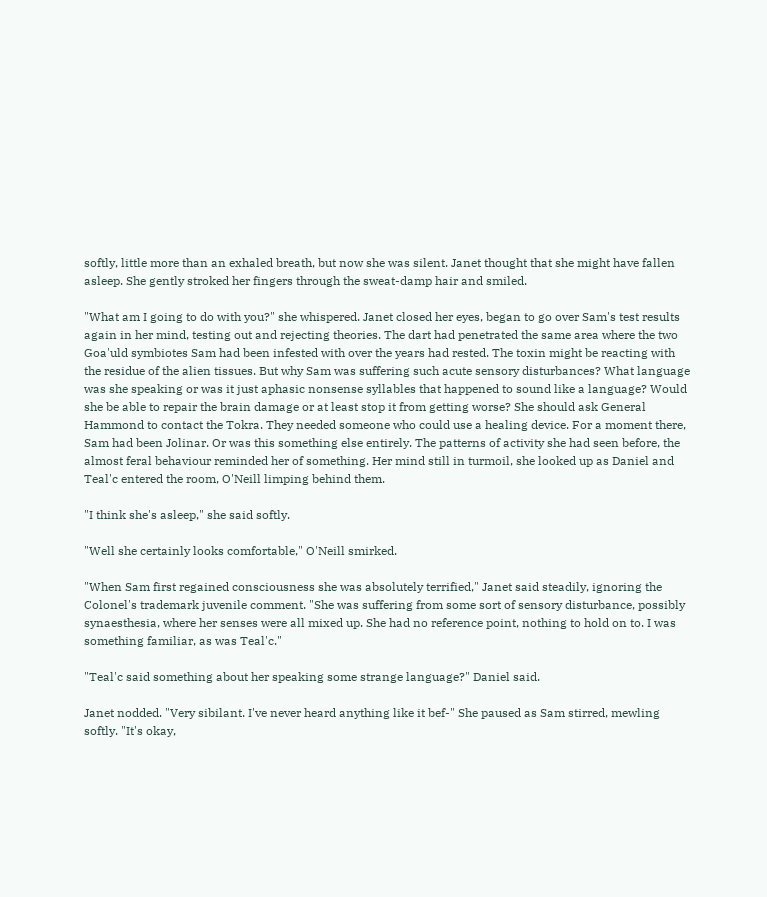softly, little more than an exhaled breath, but now she was silent. Janet thought that she might have fallen asleep. She gently stroked her fingers through the sweat-damp hair and smiled.

"What am I going to do with you?" she whispered. Janet closed her eyes, began to go over Sam's test results again in her mind, testing out and rejecting theories. The dart had penetrated the same area where the two Goa'uld symbiotes Sam had been infested with over the years had rested. The toxin might be reacting with the residue of the alien tissues. But why Sam was suffering such acute sensory disturbances? What language was she speaking or was it just aphasic nonsense syllables that happened to sound like a language? Would she be able to repair the brain damage or at least stop it from getting worse? She should ask General Hammond to contact the Tokra. They needed someone who could use a healing device. For a moment there, Sam had been Jolinar. Or was this something else entirely. The patterns of activity she had seen before, the almost feral behaviour reminded her of something. Her mind still in turmoil, she looked up as Daniel and Teal'c entered the room, O'Neill limping behind them.

"I think she's asleep," she said softly.

"Well she certainly looks comfortable," O'Neill smirked.

"When Sam first regained consciousness she was absolutely terrified," Janet said steadily, ignoring the Colonel's trademark juvenile comment. "She was suffering from some sort of sensory disturbance, possibly synaesthesia, where her senses were all mixed up. She had no reference point, nothing to hold on to. I was something familiar, as was Teal'c."

"Teal'c said something about her speaking some strange language?" Daniel said.

Janet nodded. "Very sibilant. I've never heard anything like it bef-" She paused as Sam stirred, mewling softly. "It's okay,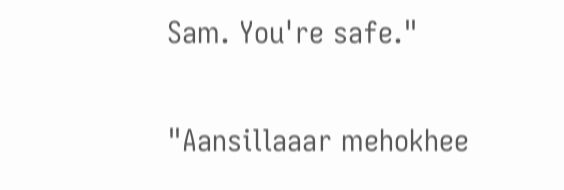Sam. You're safe."

"Aansillaaar mehokhee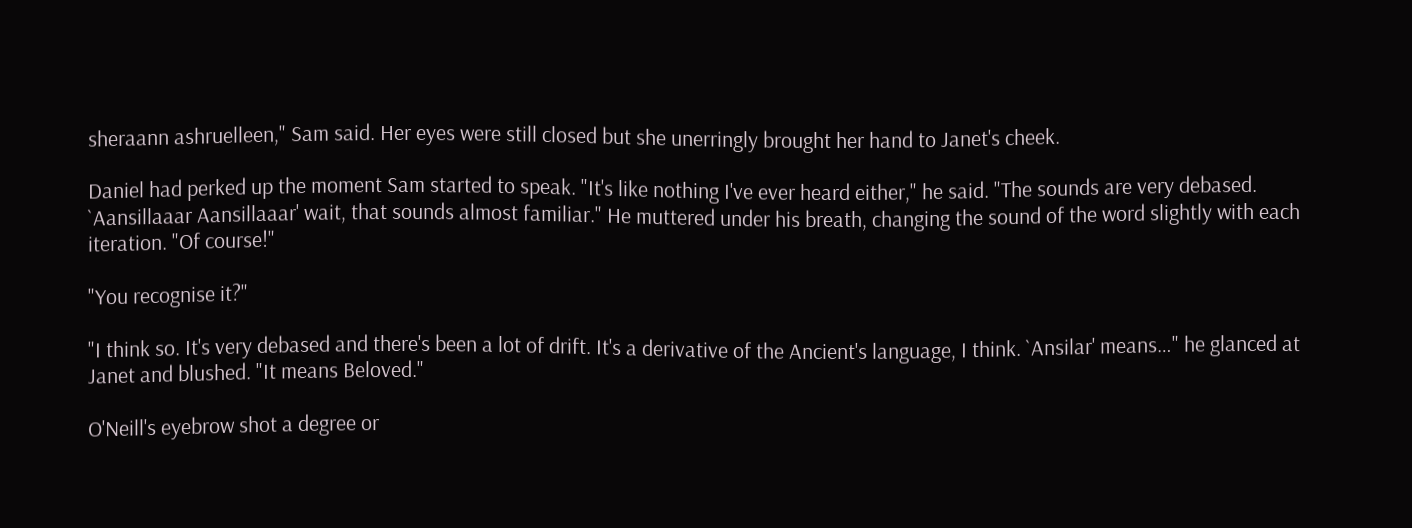sheraann ashruelleen," Sam said. Her eyes were still closed but she unerringly brought her hand to Janet's cheek.

Daniel had perked up the moment Sam started to speak. "It's like nothing I've ever heard either," he said. "The sounds are very debased. `Aansillaaar Aansillaaar' wait, that sounds almost familiar." He muttered under his breath, changing the sound of the word slightly with each iteration. "Of course!"

"You recognise it?"

"I think so. It's very debased and there's been a lot of drift. It's a derivative of the Ancient's language, I think. `Ansilar' means…" he glanced at Janet and blushed. "It means Beloved."

O'Neill's eyebrow shot a degree or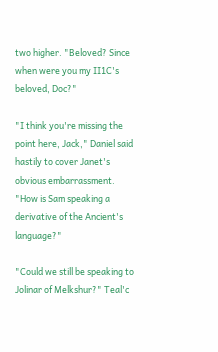two higher. "Beloved? Since when were you my II1C's beloved, Doc?"

"I think you're missing the point here, Jack," Daniel said hastily to cover Janet's obvious embarrassment. "How is Sam speaking a derivative of the Ancient's language?"

"Could we still be speaking to Jolinar of Melkshur?" Teal'c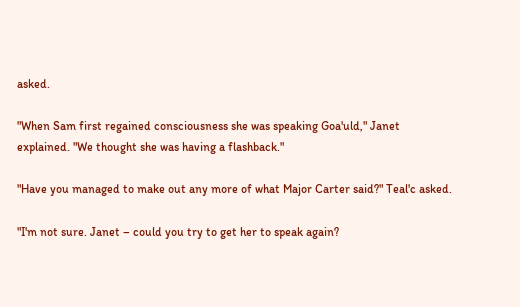asked.

"When Sam first regained consciousness she was speaking Goa'uld," Janet explained. "We thought she was having a flashback."

"Have you managed to make out any more of what Major Carter said?" Teal'c asked.

"I'm not sure. Janet – could you try to get her to speak again?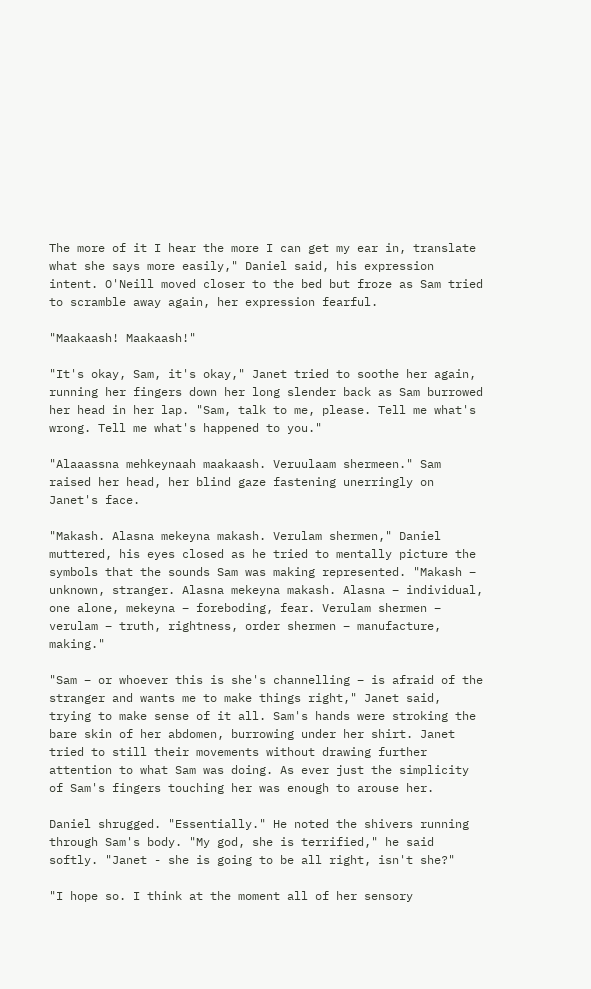The more of it I hear the more I can get my ear in, translate what she says more easily," Daniel said, his expression intent. O'Neill moved closer to the bed but froze as Sam tried to scramble away again, her expression fearful.

"Maakaash! Maakaash!"

"It's okay, Sam, it's okay," Janet tried to soothe her again, running her fingers down her long slender back as Sam burrowed her head in her lap. "Sam, talk to me, please. Tell me what's wrong. Tell me what's happened to you."

"Alaaassna mehkeynaah maakaash. Veruulaam shermeen." Sam raised her head, her blind gaze fastening unerringly on Janet's face.

"Makash. Alasna mekeyna makash. Verulam shermen," Daniel muttered, his eyes closed as he tried to mentally picture the symbols that the sounds Sam was making represented. "Makash – unknown, stranger. Alasna mekeyna makash. Alasna – individual, one alone, mekeyna – foreboding, fear. Verulam shermen – verulam – truth, rightness, order shermen – manufacture, making."

"Sam – or whoever this is she's channelling – is afraid of the stranger and wants me to make things right," Janet said, trying to make sense of it all. Sam's hands were stroking the bare skin of her abdomen, burrowing under her shirt. Janet tried to still their movements without drawing further attention to what Sam was doing. As ever just the simplicity of Sam's fingers touching her was enough to arouse her.

Daniel shrugged. "Essentially." He noted the shivers running through Sam's body. "My god, she is terrified," he said softly. "Janet - she is going to be all right, isn't she?"

"I hope so. I think at the moment all of her sensory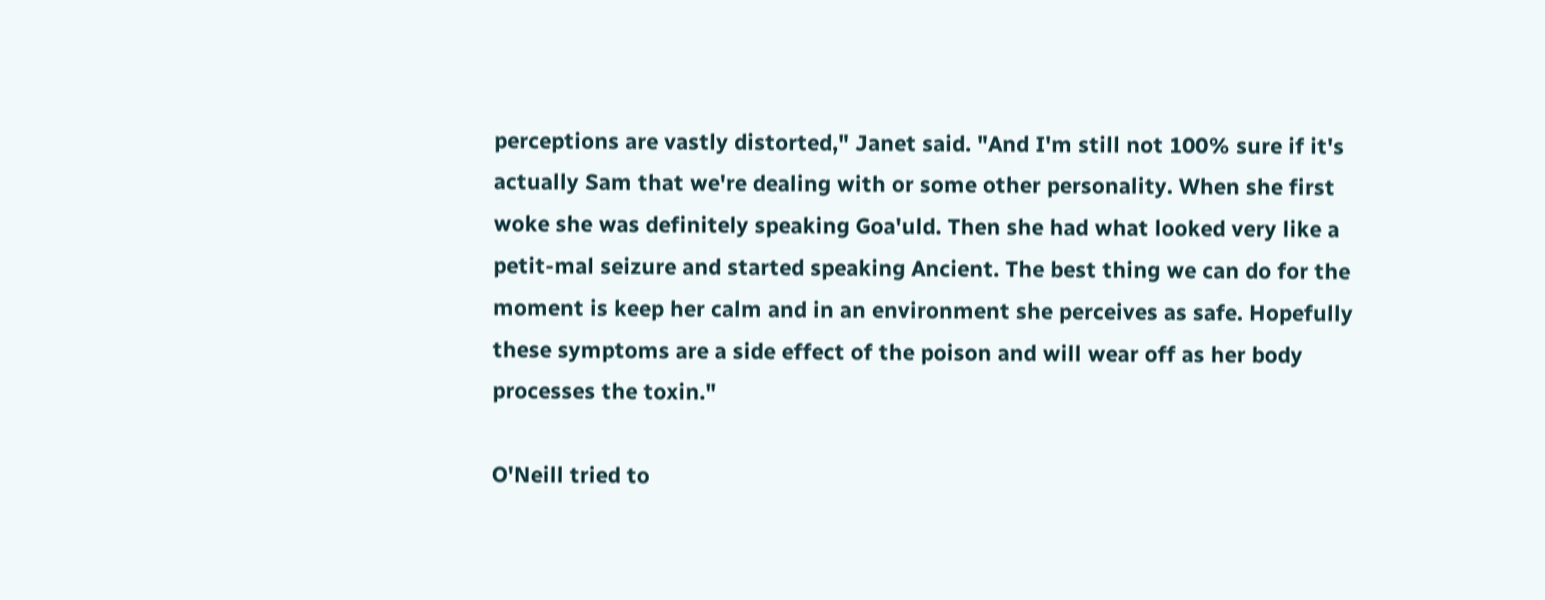perceptions are vastly distorted," Janet said. "And I'm still not 100% sure if it's actually Sam that we're dealing with or some other personality. When she first woke she was definitely speaking Goa'uld. Then she had what looked very like a petit-mal seizure and started speaking Ancient. The best thing we can do for the moment is keep her calm and in an environment she perceives as safe. Hopefully these symptoms are a side effect of the poison and will wear off as her body processes the toxin."

O'Neill tried to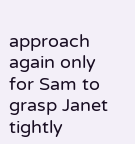approach again only for Sam to grasp Janet tightly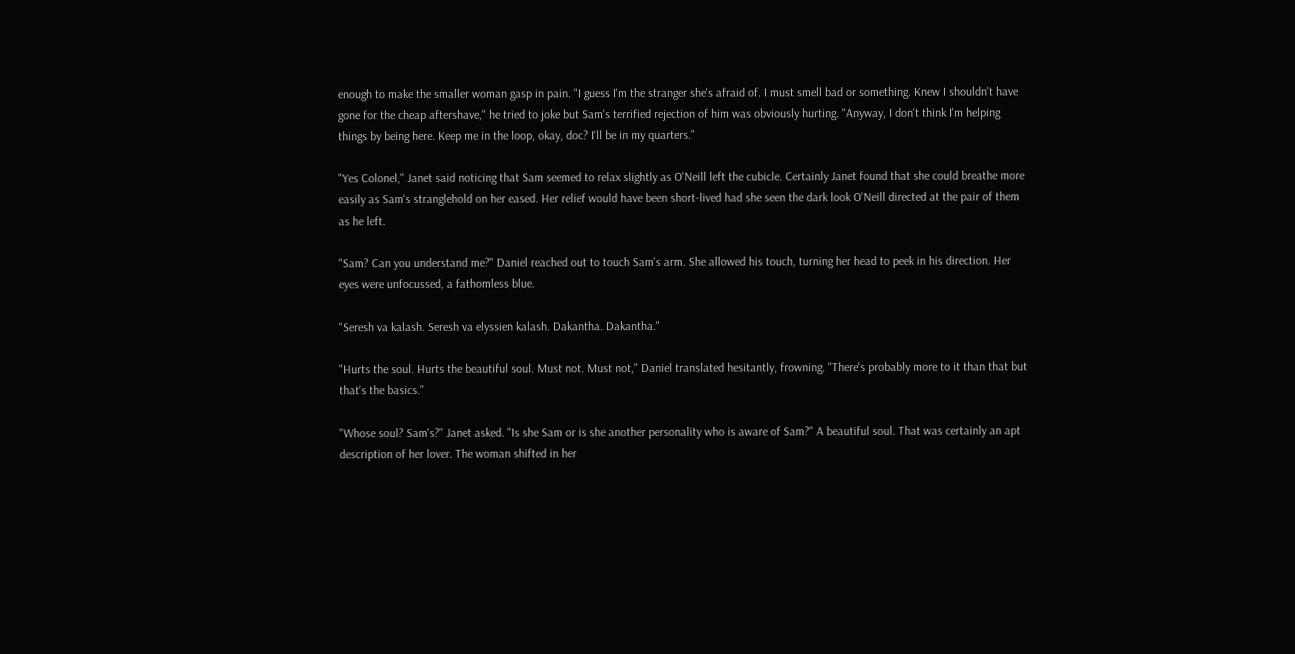enough to make the smaller woman gasp in pain. "I guess I'm the stranger she's afraid of. I must smell bad or something. Knew I shouldn't have gone for the cheap aftershave," he tried to joke but Sam's terrified rejection of him was obviously hurting. "Anyway, I don't think I'm helping things by being here. Keep me in the loop, okay, doc? I'll be in my quarters."

"Yes Colonel," Janet said noticing that Sam seemed to relax slightly as O'Neill left the cubicle. Certainly Janet found that she could breathe more easily as Sam's stranglehold on her eased. Her relief would have been short-lived had she seen the dark look O'Neill directed at the pair of them as he left.

"Sam? Can you understand me?" Daniel reached out to touch Sam's arm. She allowed his touch, turning her head to peek in his direction. Her eyes were unfocussed, a fathomless blue.

"Seresh va kalash. Seresh va elyssien kalash. Dakantha. Dakantha."

"Hurts the soul. Hurts the beautiful soul. Must not. Must not," Daniel translated hesitantly, frowning. "There's probably more to it than that but that's the basics."

"Whose soul? Sam's?" Janet asked. "Is she Sam or is she another personality who is aware of Sam?" A beautiful soul. That was certainly an apt description of her lover. The woman shifted in her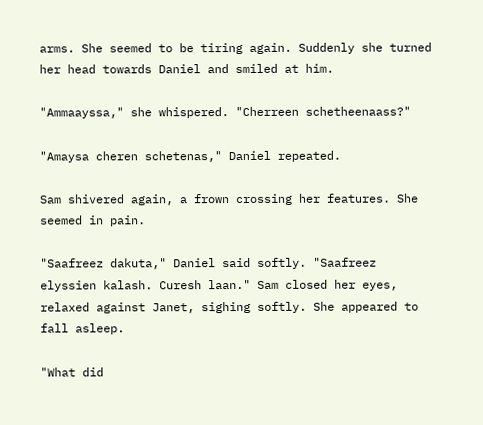arms. She seemed to be tiring again. Suddenly she turned her head towards Daniel and smiled at him.

"Ammaayssa," she whispered. "Cherreen schetheenaass?"

"Amaysa cheren schetenas," Daniel repeated.

Sam shivered again, a frown crossing her features. She seemed in pain.

"Saafreez dakuta," Daniel said softly. "Saafreez elyssien kalash. Curesh laan." Sam closed her eyes, relaxed against Janet, sighing softly. She appeared to fall asleep.

"What did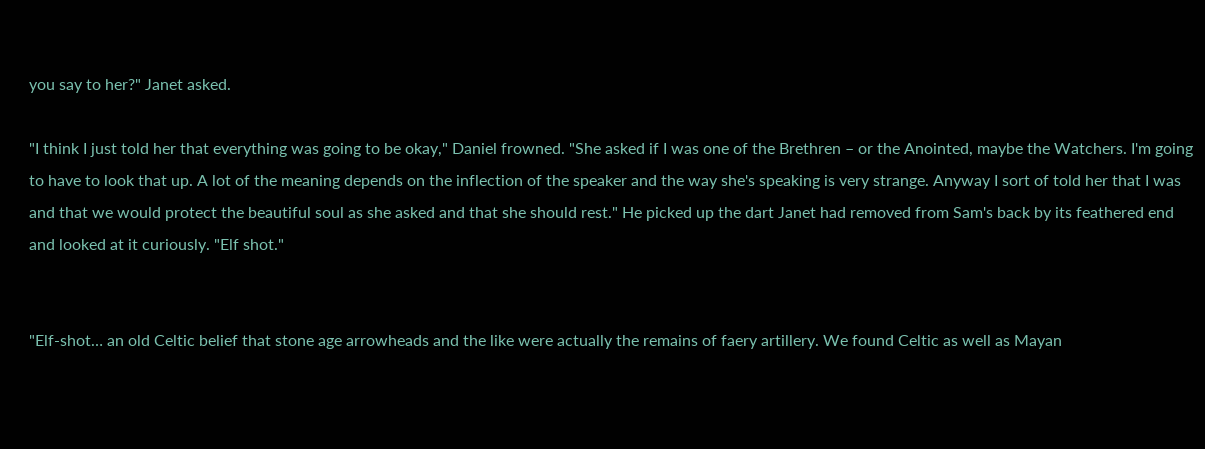you say to her?" Janet asked.

"I think I just told her that everything was going to be okay," Daniel frowned. "She asked if I was one of the Brethren – or the Anointed, maybe the Watchers. I'm going to have to look that up. A lot of the meaning depends on the inflection of the speaker and the way she's speaking is very strange. Anyway I sort of told her that I was and that we would protect the beautiful soul as she asked and that she should rest." He picked up the dart Janet had removed from Sam's back by its feathered end and looked at it curiously. "Elf shot."


"Elf-shot… an old Celtic belief that stone age arrowheads and the like were actually the remains of faery artillery. We found Celtic as well as Mayan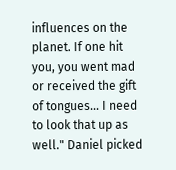influences on the planet. If one hit you, you went mad or received the gift of tongues… I need to look that up as well." Daniel picked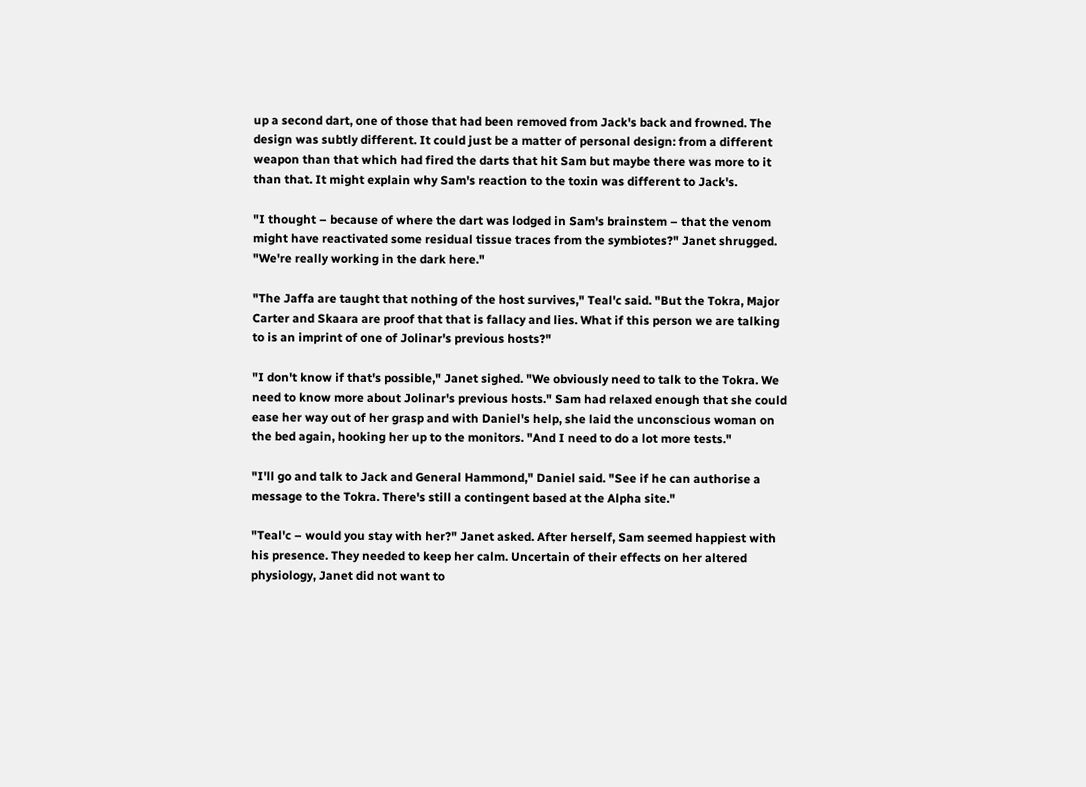up a second dart, one of those that had been removed from Jack's back and frowned. The design was subtly different. It could just be a matter of personal design: from a different weapon than that which had fired the darts that hit Sam but maybe there was more to it than that. It might explain why Sam's reaction to the toxin was different to Jack's.

"I thought – because of where the dart was lodged in Sam's brainstem – that the venom might have reactivated some residual tissue traces from the symbiotes?" Janet shrugged. "We're really working in the dark here."

"The Jaffa are taught that nothing of the host survives," Teal'c said. "But the Tokra, Major Carter and Skaara are proof that that is fallacy and lies. What if this person we are talking to is an imprint of one of Jolinar's previous hosts?"

"I don't know if that's possible," Janet sighed. "We obviously need to talk to the Tokra. We need to know more about Jolinar's previous hosts." Sam had relaxed enough that she could ease her way out of her grasp and with Daniel's help, she laid the unconscious woman on the bed again, hooking her up to the monitors. "And I need to do a lot more tests."

"I'll go and talk to Jack and General Hammond," Daniel said. "See if he can authorise a message to the Tokra. There's still a contingent based at the Alpha site."

"Teal'c – would you stay with her?" Janet asked. After herself, Sam seemed happiest with his presence. They needed to keep her calm. Uncertain of their effects on her altered physiology, Janet did not want to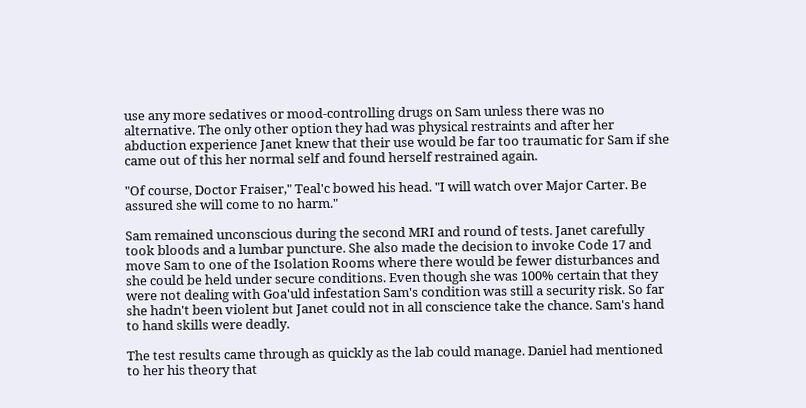use any more sedatives or mood-controlling drugs on Sam unless there was no alternative. The only other option they had was physical restraints and after her abduction experience Janet knew that their use would be far too traumatic for Sam if she came out of this her normal self and found herself restrained again.

"Of course, Doctor Fraiser," Teal'c bowed his head. "I will watch over Major Carter. Be assured she will come to no harm."

Sam remained unconscious during the second MRI and round of tests. Janet carefully took bloods and a lumbar puncture. She also made the decision to invoke Code 17 and move Sam to one of the Isolation Rooms where there would be fewer disturbances and she could be held under secure conditions. Even though she was 100% certain that they were not dealing with Goa'uld infestation Sam's condition was still a security risk. So far she hadn't been violent but Janet could not in all conscience take the chance. Sam's hand to hand skills were deadly.

The test results came through as quickly as the lab could manage. Daniel had mentioned to her his theory that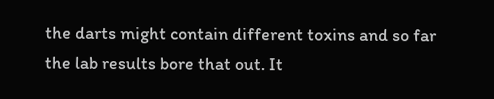the darts might contain different toxins and so far the lab results bore that out. It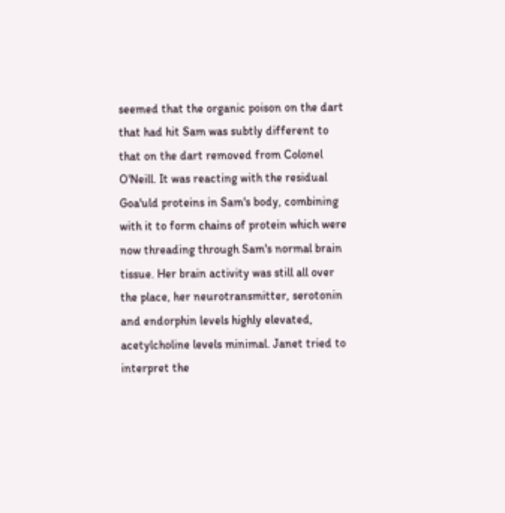seemed that the organic poison on the dart that had hit Sam was subtly different to that on the dart removed from Colonel O'Neill. It was reacting with the residual Goa'uld proteins in Sam's body, combining with it to form chains of protein which were now threading through Sam's normal brain tissue. Her brain activity was still all over the place, her neurotransmitter, serotonin and endorphin levels highly elevated, acetylcholine levels minimal. Janet tried to interpret the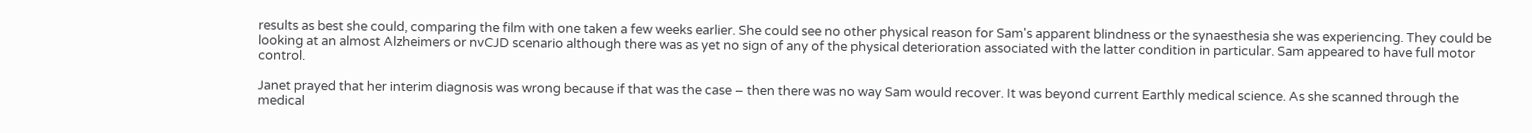results as best she could, comparing the film with one taken a few weeks earlier. She could see no other physical reason for Sam's apparent blindness or the synaesthesia she was experiencing. They could be looking at an almost Alzheimers or nvCJD scenario although there was as yet no sign of any of the physical deterioration associated with the latter condition in particular. Sam appeared to have full motor control.

Janet prayed that her interim diagnosis was wrong because if that was the case – then there was no way Sam would recover. It was beyond current Earthly medical science. As she scanned through the medical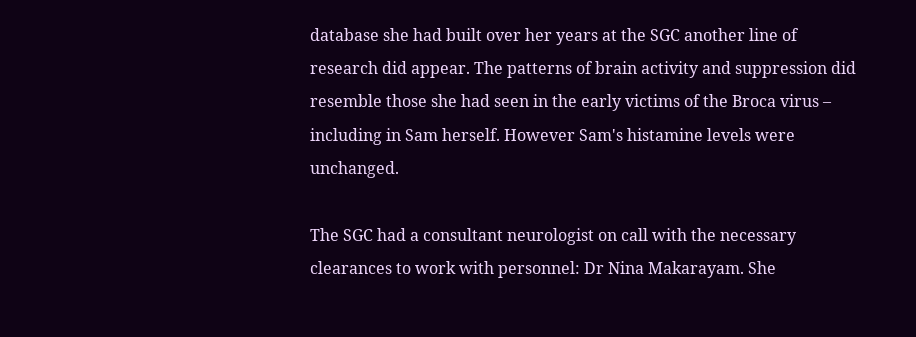database she had built over her years at the SGC another line of research did appear. The patterns of brain activity and suppression did resemble those she had seen in the early victims of the Broca virus – including in Sam herself. However Sam's histamine levels were unchanged.

The SGC had a consultant neurologist on call with the necessary clearances to work with personnel: Dr Nina Makarayam. She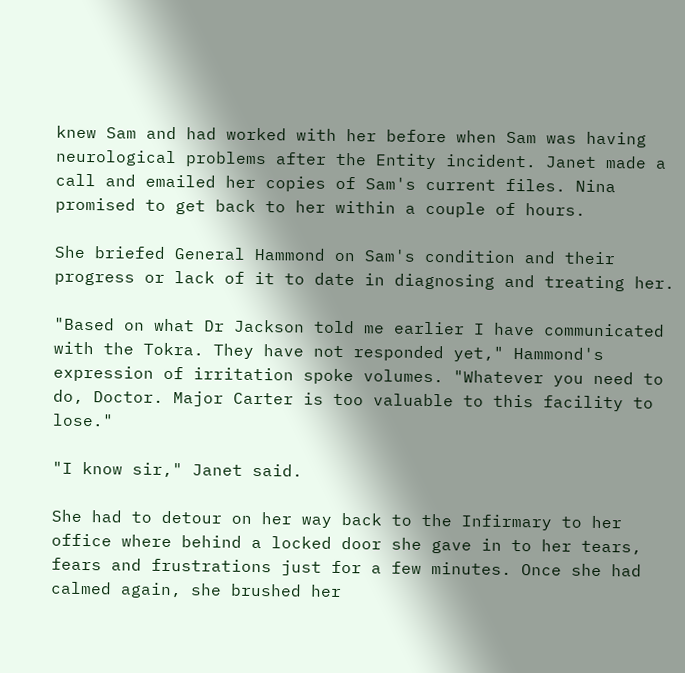knew Sam and had worked with her before when Sam was having neurological problems after the Entity incident. Janet made a call and emailed her copies of Sam's current files. Nina promised to get back to her within a couple of hours.

She briefed General Hammond on Sam's condition and their progress or lack of it to date in diagnosing and treating her.

"Based on what Dr Jackson told me earlier I have communicated with the Tokra. They have not responded yet," Hammond's expression of irritation spoke volumes. "Whatever you need to do, Doctor. Major Carter is too valuable to this facility to lose."

"I know sir," Janet said.

She had to detour on her way back to the Infirmary to her office where behind a locked door she gave in to her tears, fears and frustrations just for a few minutes. Once she had calmed again, she brushed her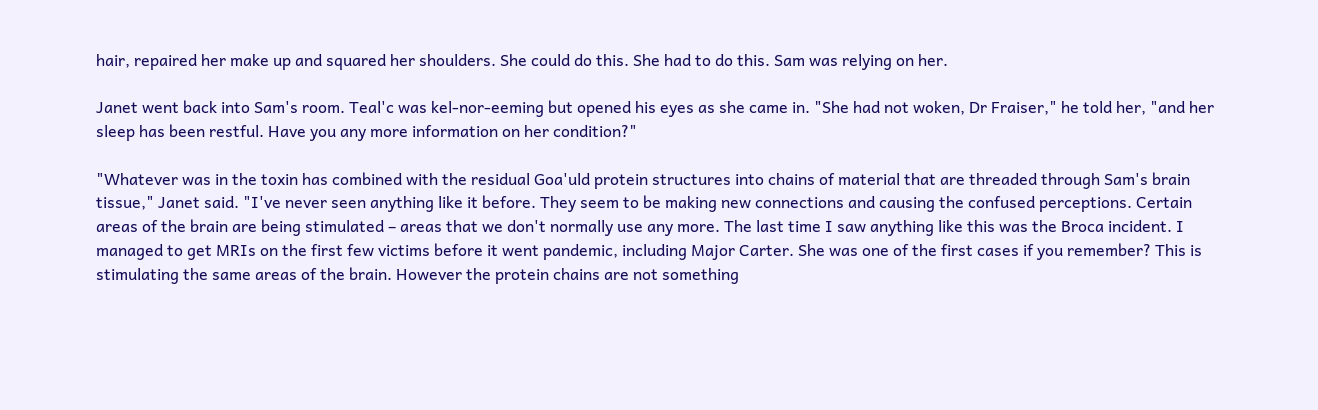hair, repaired her make up and squared her shoulders. She could do this. She had to do this. Sam was relying on her.

Janet went back into Sam's room. Teal'c was kel-nor-eeming but opened his eyes as she came in. "She had not woken, Dr Fraiser," he told her, "and her sleep has been restful. Have you any more information on her condition?"

"Whatever was in the toxin has combined with the residual Goa'uld protein structures into chains of material that are threaded through Sam's brain tissue," Janet said. "I've never seen anything like it before. They seem to be making new connections and causing the confused perceptions. Certain areas of the brain are being stimulated – areas that we don't normally use any more. The last time I saw anything like this was the Broca incident. I managed to get MRIs on the first few victims before it went pandemic, including Major Carter. She was one of the first cases if you remember? This is stimulating the same areas of the brain. However the protein chains are not something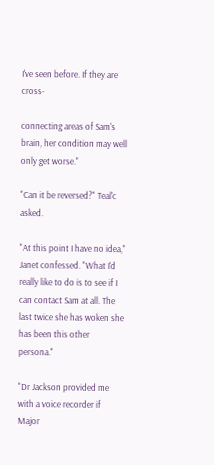I've seen before. If they are cross-

connecting areas of Sam's brain, her condition may well only get worse."

"Can it be reversed?" Teal'c asked.

"At this point I have no idea," Janet confessed. "What I'd really like to do is to see if I can contact Sam at all. The last twice she has woken she has been this other persona."

"Dr Jackson provided me with a voice recorder if Major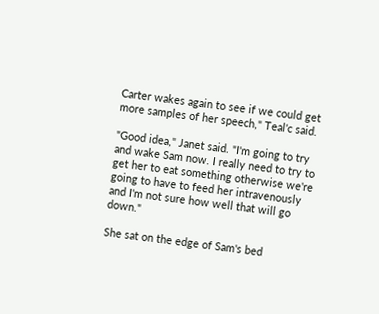Carter wakes again to see if we could get more samples of her speech," Teal'c said.

"Good idea," Janet said. "I'm going to try and wake Sam now. I really need to try to get her to eat something otherwise we're going to have to feed her intravenously and I'm not sure how well that will go down."

She sat on the edge of Sam's bed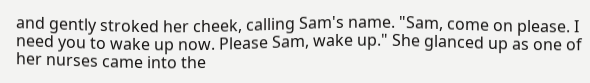and gently stroked her cheek, calling Sam's name. "Sam, come on please. I need you to wake up now. Please Sam, wake up." She glanced up as one of her nurses came into the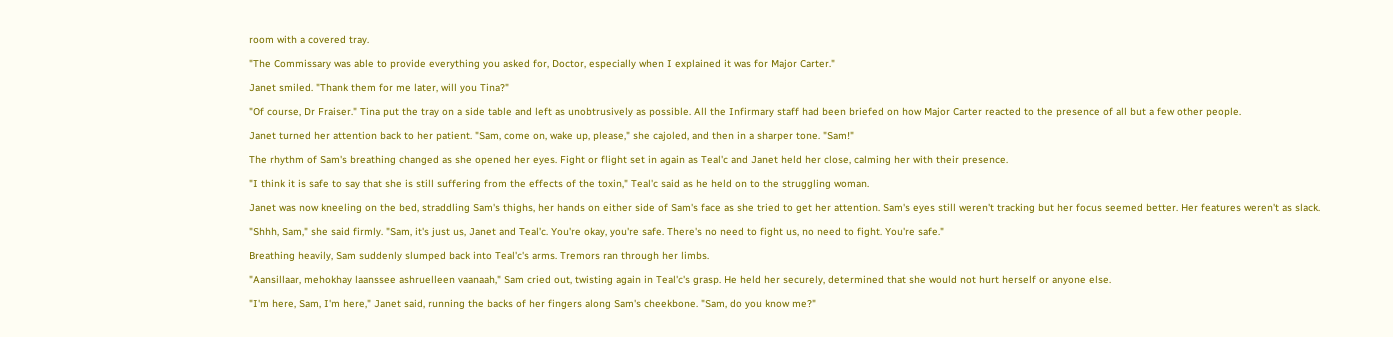room with a covered tray.

"The Commissary was able to provide everything you asked for, Doctor, especially when I explained it was for Major Carter."

Janet smiled. "Thank them for me later, will you Tina?"

"Of course, Dr Fraiser." Tina put the tray on a side table and left as unobtrusively as possible. All the Infirmary staff had been briefed on how Major Carter reacted to the presence of all but a few other people.

Janet turned her attention back to her patient. "Sam, come on, wake up, please," she cajoled, and then in a sharper tone. "Sam!"

The rhythm of Sam's breathing changed as she opened her eyes. Fight or flight set in again as Teal'c and Janet held her close, calming her with their presence.

"I think it is safe to say that she is still suffering from the effects of the toxin," Teal'c said as he held on to the struggling woman.

Janet was now kneeling on the bed, straddling Sam's thighs, her hands on either side of Sam's face as she tried to get her attention. Sam's eyes still weren't tracking but her focus seemed better. Her features weren't as slack.

"Shhh, Sam," she said firmly. "Sam, it's just us, Janet and Teal'c. You're okay, you're safe. There's no need to fight us, no need to fight. You're safe."

Breathing heavily, Sam suddenly slumped back into Teal'c's arms. Tremors ran through her limbs.

"Aansillaar, mehokhay laanssee ashruelleen vaanaah," Sam cried out, twisting again in Teal'c's grasp. He held her securely, determined that she would not hurt herself or anyone else.

"I'm here, Sam, I'm here," Janet said, running the backs of her fingers along Sam's cheekbone. "Sam, do you know me?"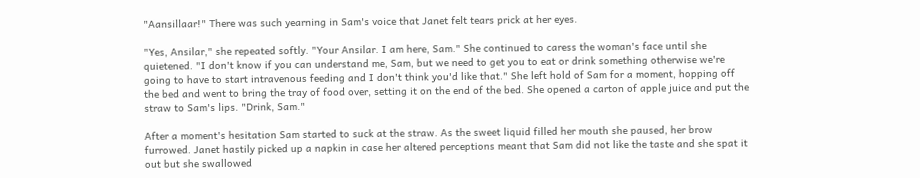"Aansillaar!" There was such yearning in Sam's voice that Janet felt tears prick at her eyes.

"Yes, Ansilar," she repeated softly. "Your Ansilar. I am here, Sam." She continued to caress the woman's face until she quietened. "I don't know if you can understand me, Sam, but we need to get you to eat or drink something otherwise we're going to have to start intravenous feeding and I don't think you'd like that." She left hold of Sam for a moment, hopping off the bed and went to bring the tray of food over, setting it on the end of the bed. She opened a carton of apple juice and put the straw to Sam's lips. "Drink, Sam."

After a moment's hesitation Sam started to suck at the straw. As the sweet liquid filled her mouth she paused, her brow furrowed. Janet hastily picked up a napkin in case her altered perceptions meant that Sam did not like the taste and she spat it out but she swallowed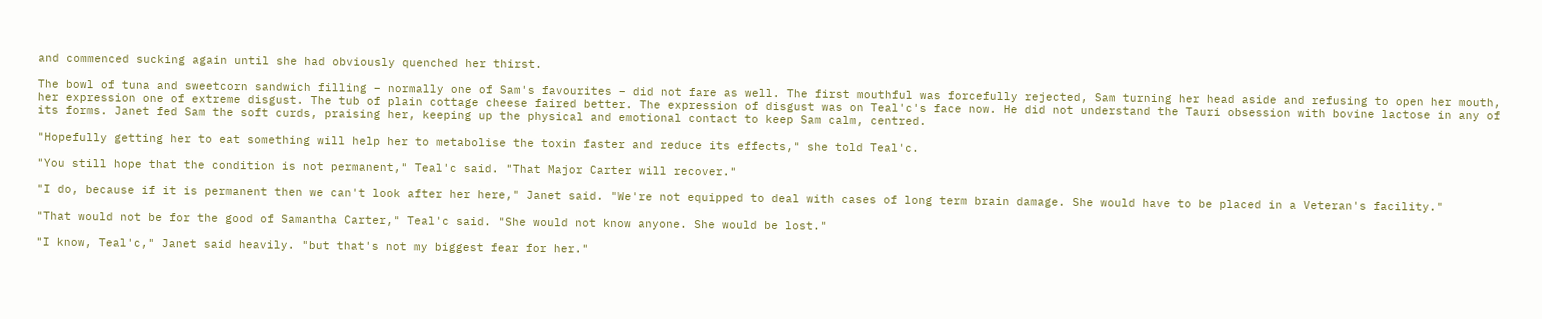and commenced sucking again until she had obviously quenched her thirst.

The bowl of tuna and sweetcorn sandwich filling – normally one of Sam's favourites – did not fare as well. The first mouthful was forcefully rejected, Sam turning her head aside and refusing to open her mouth, her expression one of extreme disgust. The tub of plain cottage cheese faired better. The expression of disgust was on Teal'c's face now. He did not understand the Tauri obsession with bovine lactose in any of its forms. Janet fed Sam the soft curds, praising her, keeping up the physical and emotional contact to keep Sam calm, centred.

"Hopefully getting her to eat something will help her to metabolise the toxin faster and reduce its effects," she told Teal'c.

"You still hope that the condition is not permanent," Teal'c said. "That Major Carter will recover."

"I do, because if it is permanent then we can't look after her here," Janet said. "We're not equipped to deal with cases of long term brain damage. She would have to be placed in a Veteran's facility."

"That would not be for the good of Samantha Carter," Teal'c said. "She would not know anyone. She would be lost."

"I know, Teal'c," Janet said heavily. "but that's not my biggest fear for her."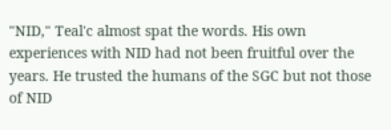"NID," Teal'c almost spat the words. His own experiences with NID had not been fruitful over the years. He trusted the humans of the SGC but not those of NID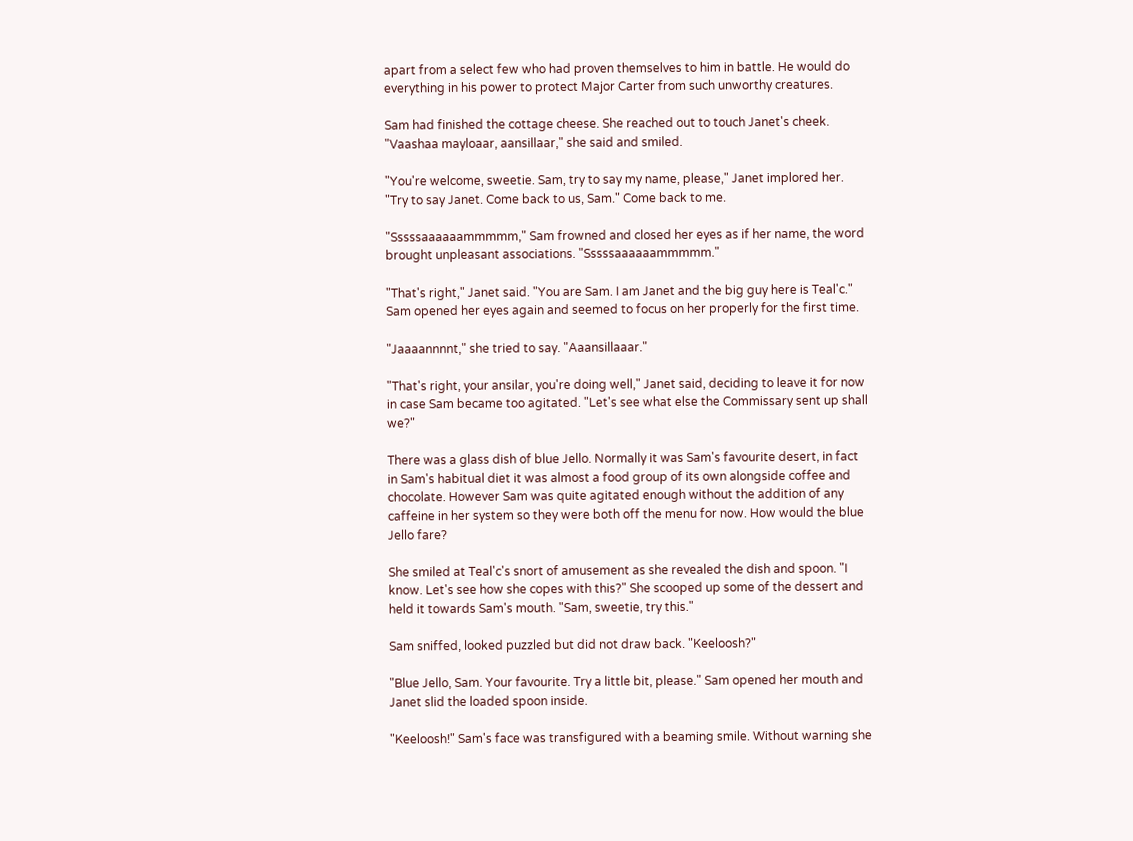apart from a select few who had proven themselves to him in battle. He would do everything in his power to protect Major Carter from such unworthy creatures.

Sam had finished the cottage cheese. She reached out to touch Janet's cheek. "Vaashaa mayloaar, aansillaar," she said and smiled.

"You're welcome, sweetie. Sam, try to say my name, please," Janet implored her. "Try to say Janet. Come back to us, Sam." Come back to me.

"Sssssaaaaaammmmm," Sam frowned and closed her eyes as if her name, the word brought unpleasant associations. "Sssssaaaaaammmmm."

"That's right," Janet said. "You are Sam. I am Janet and the big guy here is Teal'c." Sam opened her eyes again and seemed to focus on her properly for the first time.

"Jaaaannnnt," she tried to say. "Aaansillaaar."

"That's right, your ansilar, you're doing well," Janet said, deciding to leave it for now in case Sam became too agitated. "Let's see what else the Commissary sent up shall we?"

There was a glass dish of blue Jello. Normally it was Sam's favourite desert, in fact in Sam's habitual diet it was almost a food group of its own alongside coffee and chocolate. However Sam was quite agitated enough without the addition of any caffeine in her system so they were both off the menu for now. How would the blue Jello fare?

She smiled at Teal'c's snort of amusement as she revealed the dish and spoon. "I know. Let's see how she copes with this?" She scooped up some of the dessert and held it towards Sam's mouth. "Sam, sweetie, try this."

Sam sniffed, looked puzzled but did not draw back. "Keeloosh?"

"Blue Jello, Sam. Your favourite. Try a little bit, please." Sam opened her mouth and Janet slid the loaded spoon inside.

"Keeloosh!" Sam's face was transfigured with a beaming smile. Without warning she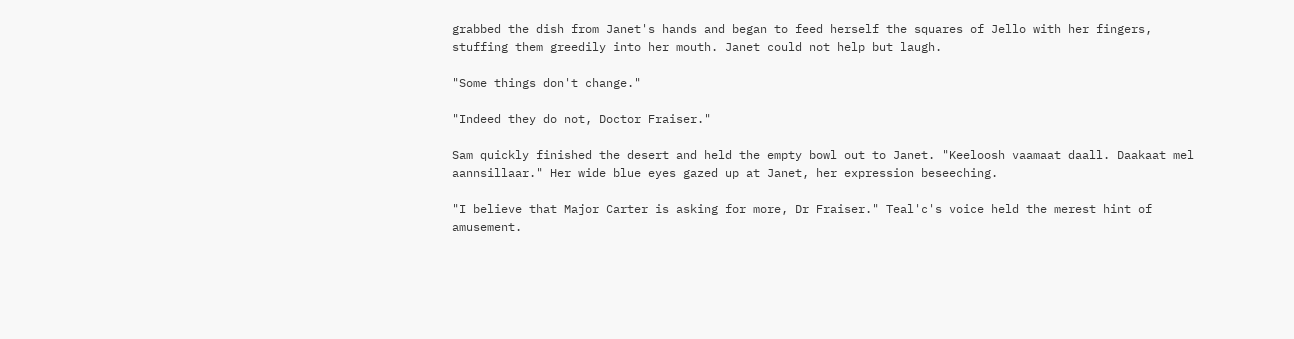grabbed the dish from Janet's hands and began to feed herself the squares of Jello with her fingers, stuffing them greedily into her mouth. Janet could not help but laugh.

"Some things don't change."

"Indeed they do not, Doctor Fraiser."

Sam quickly finished the desert and held the empty bowl out to Janet. "Keeloosh vaamaat daall. Daakaat mel aannsillaar." Her wide blue eyes gazed up at Janet, her expression beseeching.

"I believe that Major Carter is asking for more, Dr Fraiser." Teal'c's voice held the merest hint of amusement.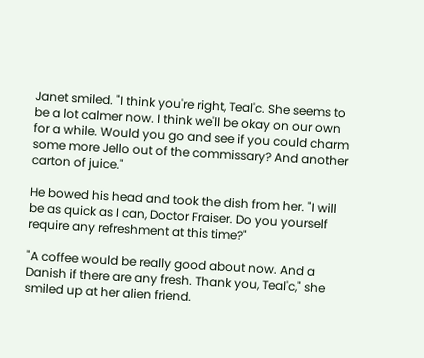Janet smiled. "I think you're right, Teal'c. She seems to be a lot calmer now. I think we'll be okay on our own for a while. Would you go and see if you could charm some more Jello out of the commissary? And another carton of juice."

He bowed his head and took the dish from her. "I will be as quick as I can, Doctor Fraiser. Do you yourself require any refreshment at this time?"

"A coffee would be really good about now. And a Danish if there are any fresh. Thank you, Teal'c," she smiled up at her alien friend.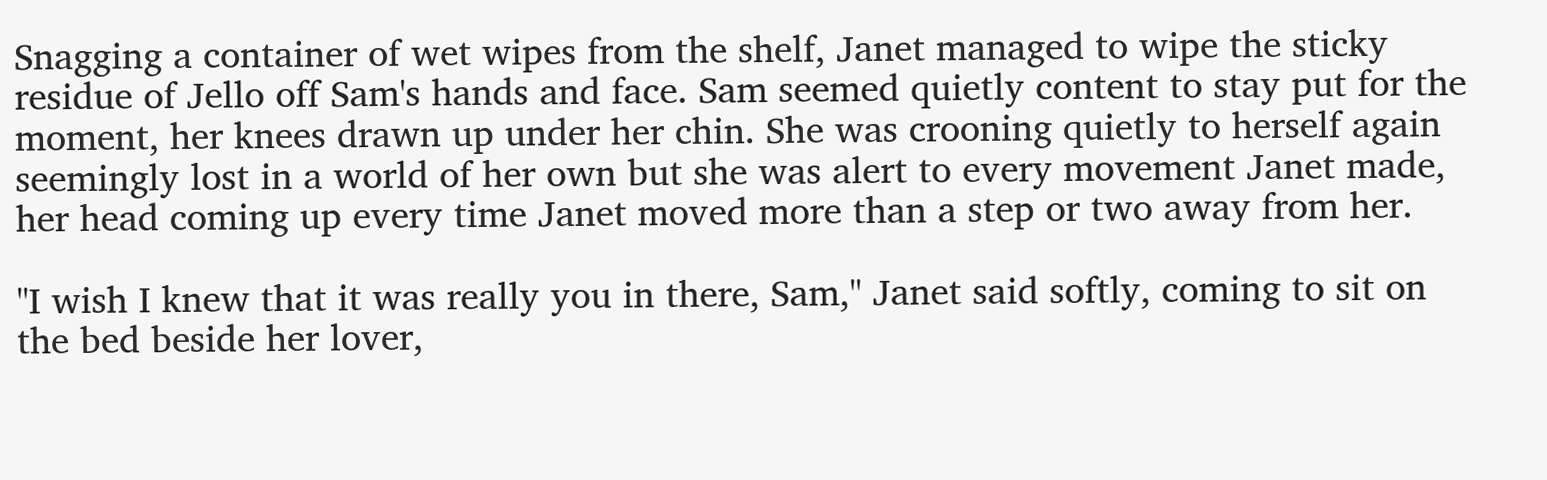Snagging a container of wet wipes from the shelf, Janet managed to wipe the sticky residue of Jello off Sam's hands and face. Sam seemed quietly content to stay put for the moment, her knees drawn up under her chin. She was crooning quietly to herself again seemingly lost in a world of her own but she was alert to every movement Janet made, her head coming up every time Janet moved more than a step or two away from her.

"I wish I knew that it was really you in there, Sam," Janet said softly, coming to sit on the bed beside her lover,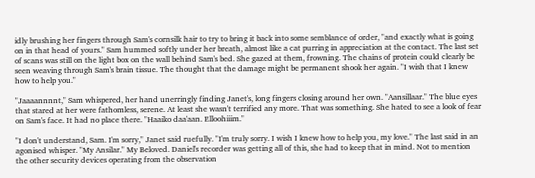idly brushing her fingers through Sam's cornsilk hair to try to bring it back into some semblance of order, "and exactly what is going on in that head of yours." Sam hummed softly under her breath, almost like a cat purring in appreciation at the contact. The last set of scans was still on the light box on the wall behind Sam's bed. She gazed at them, frowning. The chains of protein could clearly be seen weaving through Sam's brain tissue. The thought that the damage might be permanent shook her again. "I wish that I knew how to help you."

"Jaaaannnnt," Sam whispered, her hand unerringly finding Janet's, long fingers closing around her own. "Aansillaar." The blue eyes that stared at her were fathomless, serene. At least she wasn't terrified any more. That was something. She hated to see a look of fear on Sam's face. It had no place there. "Haaiko daa'aan. Elloohiiim."

"I don't understand, Sam. I'm sorry," Janet said ruefully. "I'm truly sorry. I wish I knew how to help you, my love." The last said in an agonised whisper. "My Ansilar." My Beloved. Daniel's recorder was getting all of this, she had to keep that in mind. Not to mention the other security devices operating from the observation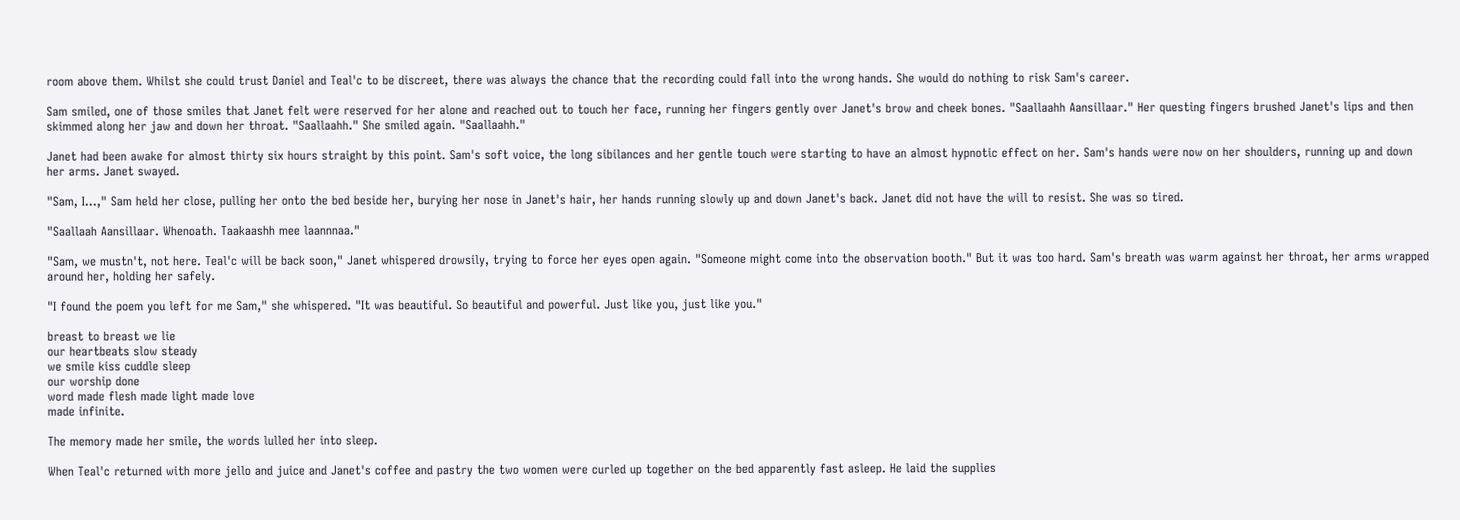room above them. Whilst she could trust Daniel and Teal'c to be discreet, there was always the chance that the recording could fall into the wrong hands. She would do nothing to risk Sam's career.

Sam smiled, one of those smiles that Janet felt were reserved for her alone and reached out to touch her face, running her fingers gently over Janet's brow and cheek bones. "Saallaahh Aansillaar." Her questing fingers brushed Janet's lips and then skimmed along her jaw and down her throat. "Saallaahh." She smiled again. "Saallaahh."

Janet had been awake for almost thirty six hours straight by this point. Sam's soft voice, the long sibilances and her gentle touch were starting to have an almost hypnotic effect on her. Sam's hands were now on her shoulders, running up and down her arms. Janet swayed.

"Sam, I…," Sam held her close, pulling her onto the bed beside her, burying her nose in Janet's hair, her hands running slowly up and down Janet's back. Janet did not have the will to resist. She was so tired.

"Saallaah Aansillaar. Whenoath. Taakaashh mee laannnaa."

"Sam, we mustn't, not here. Teal'c will be back soon," Janet whispered drowsily, trying to force her eyes open again. "Someone might come into the observation booth." But it was too hard. Sam's breath was warm against her throat, her arms wrapped around her, holding her safely.

"I found the poem you left for me Sam," she whispered. "It was beautiful. So beautiful and powerful. Just like you, just like you."

breast to breast we lie
our heartbeats slow steady
we smile kiss cuddle sleep
our worship done
word made flesh made light made love
made infinite.

The memory made her smile, the words lulled her into sleep.

When Teal'c returned with more jello and juice and Janet's coffee and pastry the two women were curled up together on the bed apparently fast asleep. He laid the supplies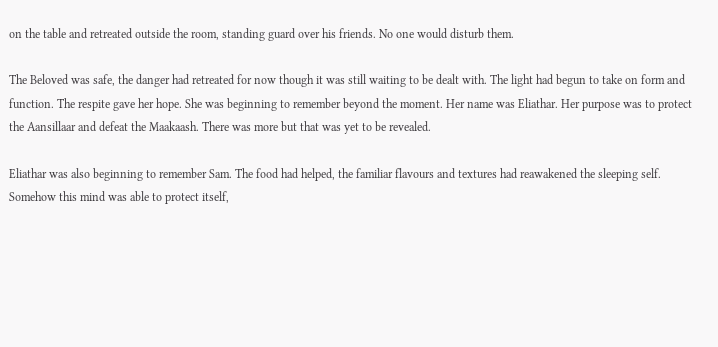on the table and retreated outside the room, standing guard over his friends. No one would disturb them.

The Beloved was safe, the danger had retreated for now though it was still waiting to be dealt with. The light had begun to take on form and function. The respite gave her hope. She was beginning to remember beyond the moment. Her name was Eliathar. Her purpose was to protect the Aansillaar and defeat the Maakaash. There was more but that was yet to be revealed.

Eliathar was also beginning to remember Sam. The food had helped, the familiar flavours and textures had reawakened the sleeping self. Somehow this mind was able to protect itself,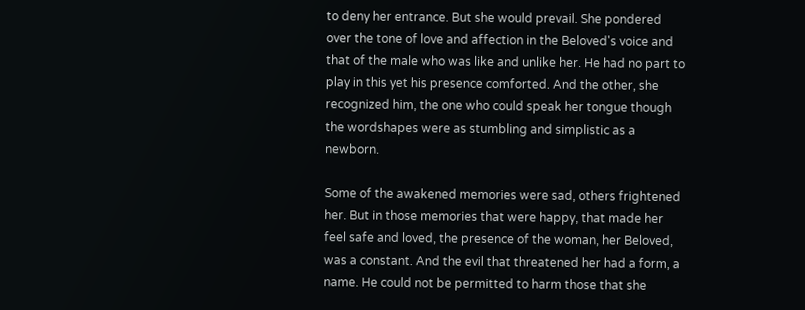to deny her entrance. But she would prevail. She pondered over the tone of love and affection in the Beloved's voice and that of the male who was like and unlike her. He had no part to play in this yet his presence comforted. And the other, she recognized him, the one who could speak her tongue though the wordshapes were as stumbling and simplistic as a newborn.

Some of the awakened memories were sad, others frightened her. But in those memories that were happy, that made her feel safe and loved, the presence of the woman, her Beloved, was a constant. And the evil that threatened her had a form, a name. He could not be permitted to harm those that she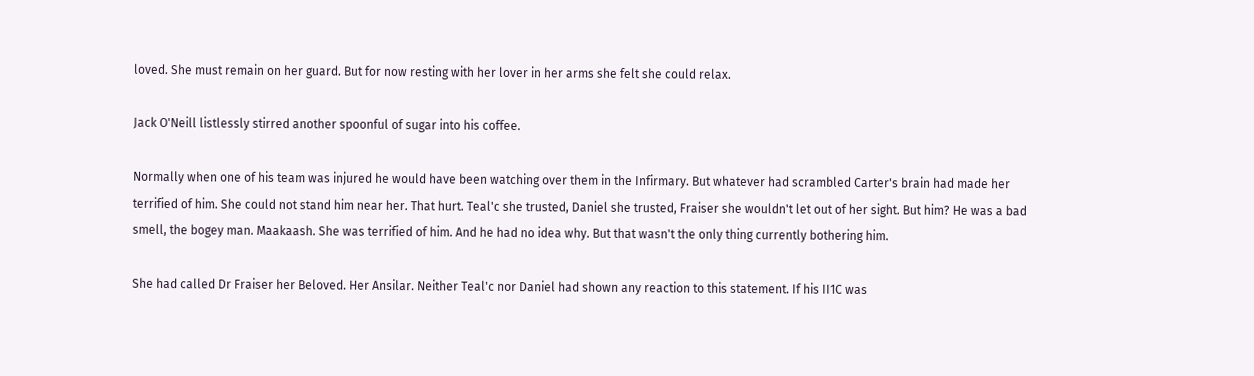loved. She must remain on her guard. But for now resting with her lover in her arms she felt she could relax.

Jack O'Neill listlessly stirred another spoonful of sugar into his coffee.

Normally when one of his team was injured he would have been watching over them in the Infirmary. But whatever had scrambled Carter's brain had made her terrified of him. She could not stand him near her. That hurt. Teal'c she trusted, Daniel she trusted, Fraiser she wouldn't let out of her sight. But him? He was a bad smell, the bogey man. Maakaash. She was terrified of him. And he had no idea why. But that wasn't the only thing currently bothering him.

She had called Dr Fraiser her Beloved. Her Ansilar. Neither Teal'c nor Daniel had shown any reaction to this statement. If his II1C was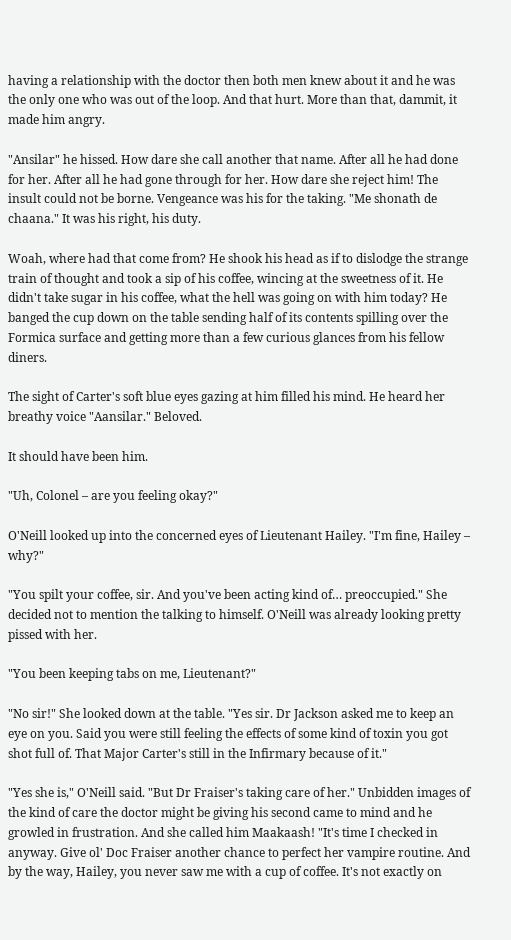having a relationship with the doctor then both men knew about it and he was the only one who was out of the loop. And that hurt. More than that, dammit, it made him angry.

"Ansilar" he hissed. How dare she call another that name. After all he had done for her. After all he had gone through for her. How dare she reject him! The insult could not be borne. Vengeance was his for the taking. "Me shonath de chaana." It was his right, his duty.

Woah, where had that come from? He shook his head as if to dislodge the strange train of thought and took a sip of his coffee, wincing at the sweetness of it. He didn't take sugar in his coffee, what the hell was going on with him today? He banged the cup down on the table sending half of its contents spilling over the Formica surface and getting more than a few curious glances from his fellow diners.

The sight of Carter's soft blue eyes gazing at him filled his mind. He heard her breathy voice "Aansilar." Beloved.

It should have been him.

"Uh, Colonel – are you feeling okay?"

O'Neill looked up into the concerned eyes of Lieutenant Hailey. "I'm fine, Hailey – why?"

"You spilt your coffee, sir. And you've been acting kind of… preoccupied." She decided not to mention the talking to himself. O'Neill was already looking pretty pissed with her.

"You been keeping tabs on me, Lieutenant?"

"No sir!" She looked down at the table. "Yes sir. Dr Jackson asked me to keep an eye on you. Said you were still feeling the effects of some kind of toxin you got shot full of. That Major Carter's still in the Infirmary because of it."

"Yes she is," O'Neill said. "But Dr Fraiser's taking care of her." Unbidden images of the kind of care the doctor might be giving his second came to mind and he growled in frustration. And she called him Maakaash! "It's time I checked in anyway. Give ol' Doc Fraiser another chance to perfect her vampire routine. And by the way, Hailey, you never saw me with a cup of coffee. It's not exactly on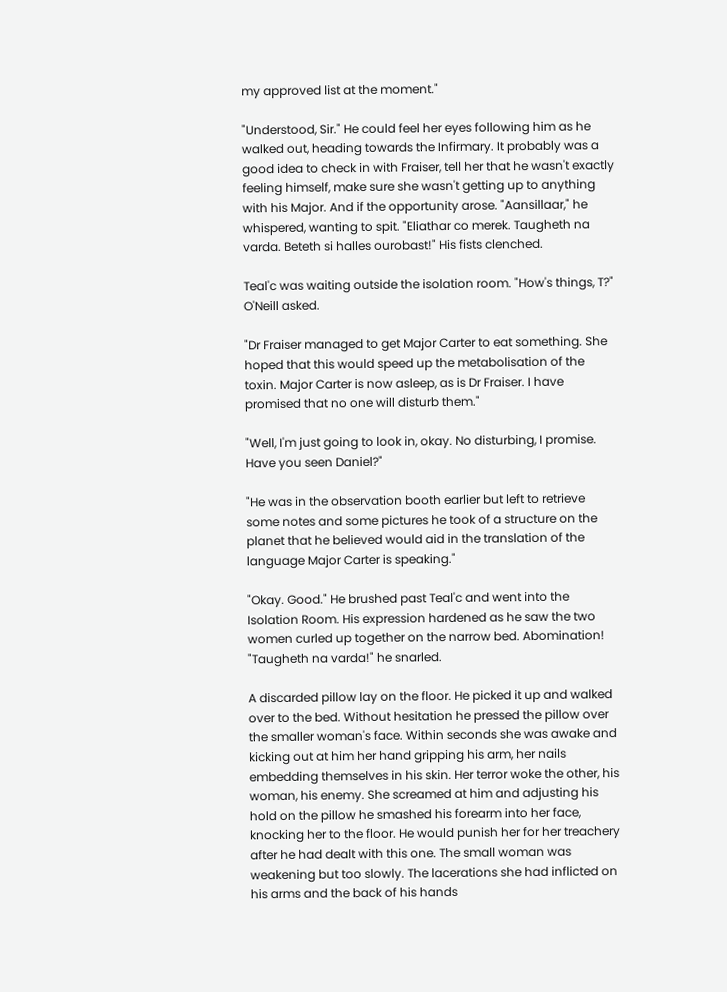my approved list at the moment."

"Understood, Sir." He could feel her eyes following him as he walked out, heading towards the Infirmary. It probably was a good idea to check in with Fraiser, tell her that he wasn't exactly feeling himself, make sure she wasn't getting up to anything with his Major. And if the opportunity arose. "Aansillaar," he whispered, wanting to spit. "Eliathar co merek. Taugheth na varda. Beteth si halles ourobast!" His fists clenched.

Teal'c was waiting outside the isolation room. "How's things, T?" O'Neill asked.

"Dr Fraiser managed to get Major Carter to eat something. She hoped that this would speed up the metabolisation of the toxin. Major Carter is now asleep, as is Dr Fraiser. I have promised that no one will disturb them."

"Well, I'm just going to look in, okay. No disturbing, I promise. Have you seen Daniel?"

"He was in the observation booth earlier but left to retrieve some notes and some pictures he took of a structure on the planet that he believed would aid in the translation of the language Major Carter is speaking."

"Okay. Good." He brushed past Teal'c and went into the Isolation Room. His expression hardened as he saw the two women curled up together on the narrow bed. Abomination! "Taugheth na varda!" he snarled.

A discarded pillow lay on the floor. He picked it up and walked over to the bed. Without hesitation he pressed the pillow over the smaller woman's face. Within seconds she was awake and kicking out at him her hand gripping his arm, her nails embedding themselves in his skin. Her terror woke the other, his woman, his enemy. She screamed at him and adjusting his hold on the pillow he smashed his forearm into her face, knocking her to the floor. He would punish her for her treachery after he had dealt with this one. The small woman was weakening but too slowly. The lacerations she had inflicted on his arms and the back of his hands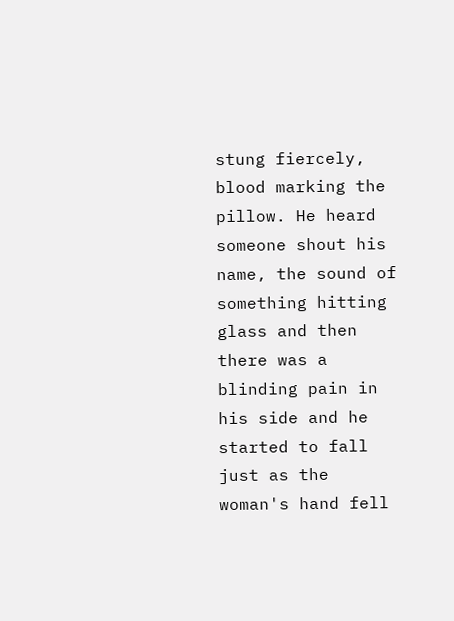stung fiercely, blood marking the pillow. He heard someone shout his name, the sound of something hitting glass and then there was a blinding pain in his side and he started to fall just as the woman's hand fell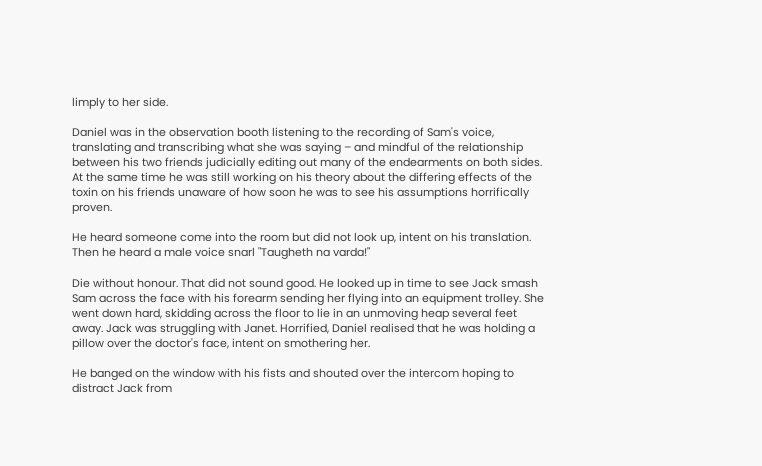limply to her side.

Daniel was in the observation booth listening to the recording of Sam's voice, translating and transcribing what she was saying – and mindful of the relationship between his two friends judicially editing out many of the endearments on both sides. At the same time he was still working on his theory about the differing effects of the toxin on his friends unaware of how soon he was to see his assumptions horrifically proven.

He heard someone come into the room but did not look up, intent on his translation. Then he heard a male voice snarl "Taugheth na varda!"

Die without honour. That did not sound good. He looked up in time to see Jack smash Sam across the face with his forearm sending her flying into an equipment trolley. She went down hard, skidding across the floor to lie in an unmoving heap several feet away. Jack was struggling with Janet. Horrified, Daniel realised that he was holding a pillow over the doctor's face, intent on smothering her.

He banged on the window with his fists and shouted over the intercom hoping to distract Jack from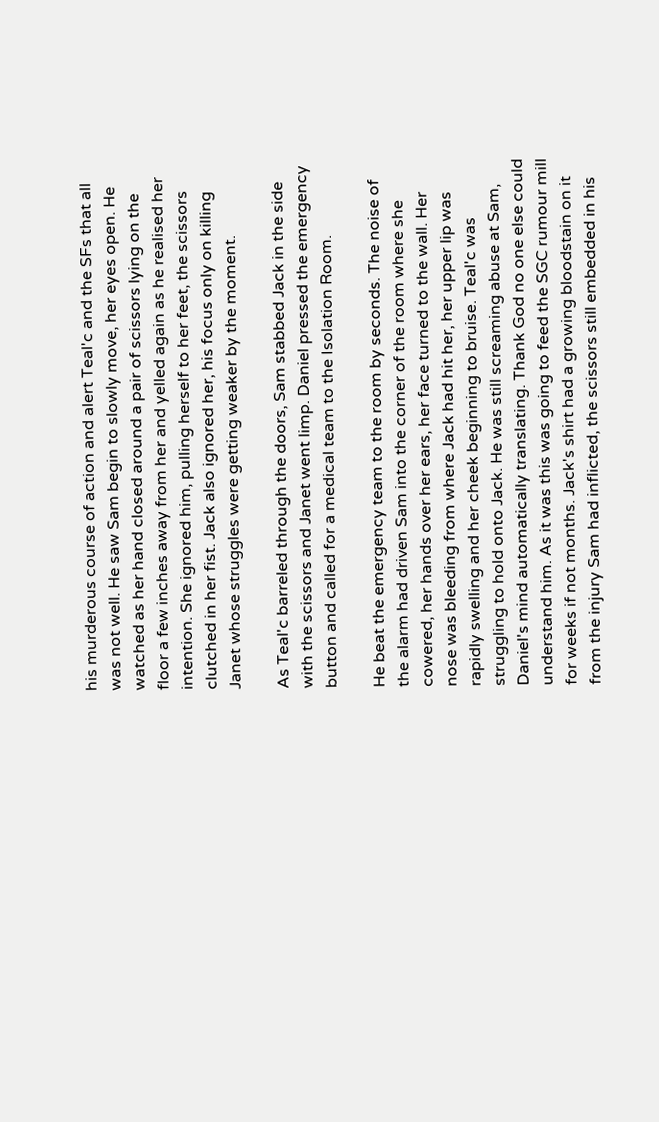his murderous course of action and alert Teal'c and the SFs that all was not well. He saw Sam begin to slowly move, her eyes open. He watched as her hand closed around a pair of scissors lying on the floor a few inches away from her and yelled again as he realised her intention. She ignored him, pulling herself to her feet, the scissors clutched in her fist. Jack also ignored her, his focus only on killing Janet whose struggles were getting weaker by the moment.

As Teal'c barreled through the doors, Sam stabbed Jack in the side with the scissors and Janet went limp. Daniel pressed the emergency button and called for a medical team to the Isolation Room.

He beat the emergency team to the room by seconds. The noise of the alarm had driven Sam into the corner of the room where she cowered, her hands over her ears, her face turned to the wall. Her nose was bleeding from where Jack had hit her, her upper lip was rapidly swelling and her cheek beginning to bruise. Teal'c was struggling to hold onto Jack. He was still screaming abuse at Sam, Daniel's mind automatically translating. Thank God no one else could understand him. As it was this was going to feed the SGC rumour mill for weeks if not months. Jack's shirt had a growing bloodstain on it from the injury Sam had inflicted, the scissors still embedded in his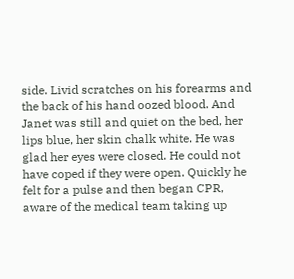side. Livid scratches on his forearms and the back of his hand oozed blood. And Janet was still and quiet on the bed, her lips blue, her skin chalk white. He was glad her eyes were closed. He could not have coped if they were open. Quickly he felt for a pulse and then began CPR, aware of the medical team taking up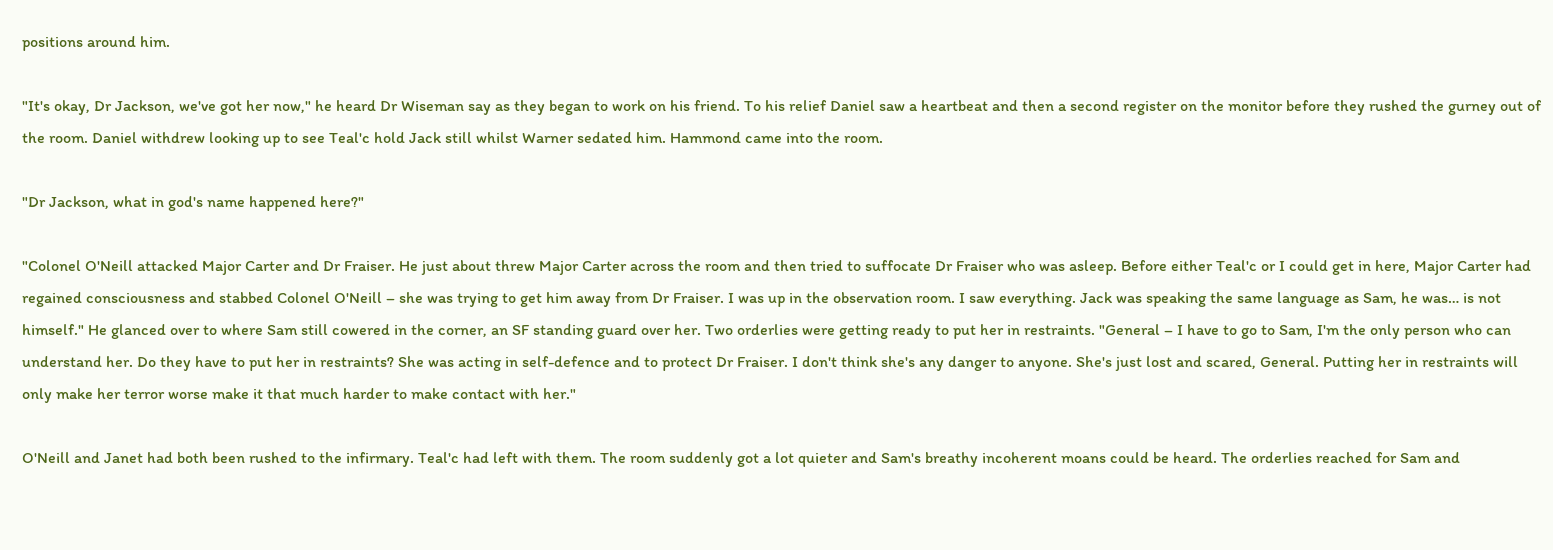positions around him.

"It's okay, Dr Jackson, we've got her now," he heard Dr Wiseman say as they began to work on his friend. To his relief Daniel saw a heartbeat and then a second register on the monitor before they rushed the gurney out of the room. Daniel withdrew looking up to see Teal'c hold Jack still whilst Warner sedated him. Hammond came into the room.

"Dr Jackson, what in god's name happened here?"

"Colonel O'Neill attacked Major Carter and Dr Fraiser. He just about threw Major Carter across the room and then tried to suffocate Dr Fraiser who was asleep. Before either Teal'c or I could get in here, Major Carter had regained consciousness and stabbed Colonel O'Neill – she was trying to get him away from Dr Fraiser. I was up in the observation room. I saw everything. Jack was speaking the same language as Sam, he was… is not himself." He glanced over to where Sam still cowered in the corner, an SF standing guard over her. Two orderlies were getting ready to put her in restraints. "General – I have to go to Sam, I'm the only person who can understand her. Do they have to put her in restraints? She was acting in self-defence and to protect Dr Fraiser. I don't think she's any danger to anyone. She's just lost and scared, General. Putting her in restraints will only make her terror worse make it that much harder to make contact with her."

O'Neill and Janet had both been rushed to the infirmary. Teal'c had left with them. The room suddenly got a lot quieter and Sam's breathy incoherent moans could be heard. The orderlies reached for Sam and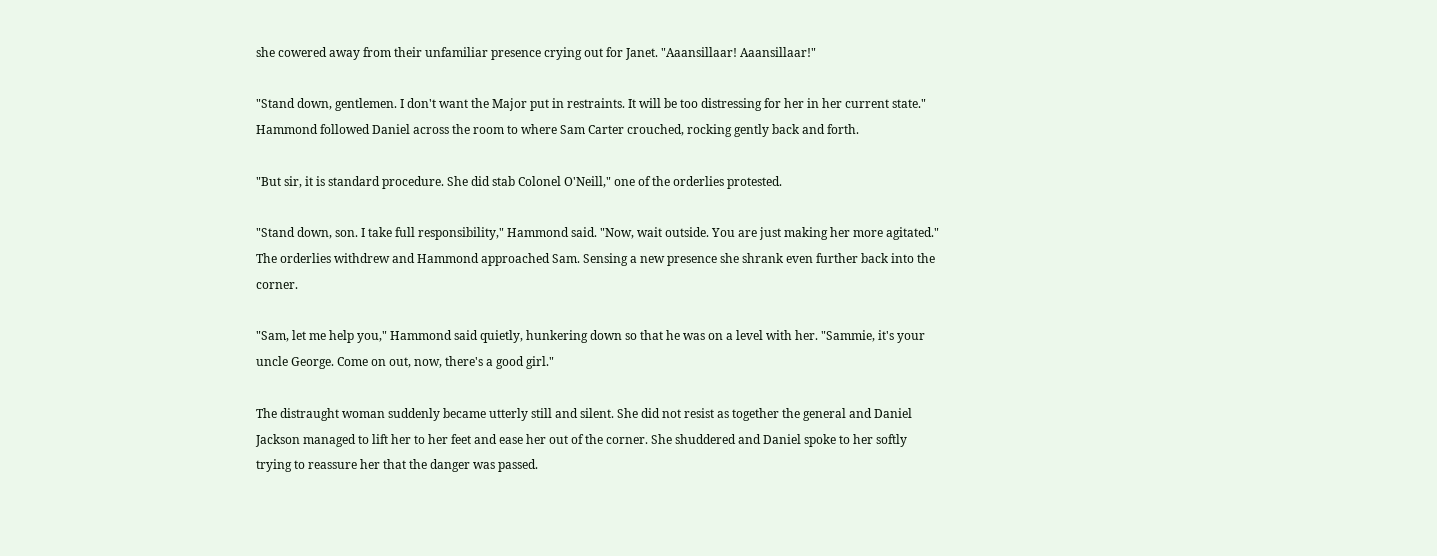she cowered away from their unfamiliar presence crying out for Janet. "Aaansillaar! Aaansillaar!"

"Stand down, gentlemen. I don't want the Major put in restraints. It will be too distressing for her in her current state." Hammond followed Daniel across the room to where Sam Carter crouched, rocking gently back and forth.

"But sir, it is standard procedure. She did stab Colonel O'Neill," one of the orderlies protested.

"Stand down, son. I take full responsibility," Hammond said. "Now, wait outside. You are just making her more agitated." The orderlies withdrew and Hammond approached Sam. Sensing a new presence she shrank even further back into the corner.

"Sam, let me help you," Hammond said quietly, hunkering down so that he was on a level with her. "Sammie, it's your uncle George. Come on out, now, there's a good girl."

The distraught woman suddenly became utterly still and silent. She did not resist as together the general and Daniel Jackson managed to lift her to her feet and ease her out of the corner. She shuddered and Daniel spoke to her softly trying to reassure her that the danger was passed.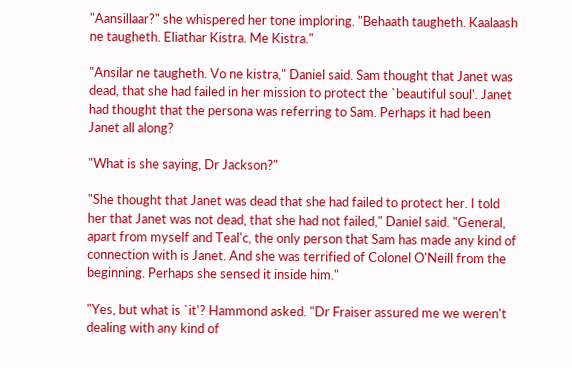"Aansillaar?" she whispered her tone imploring. "Behaath taugheth. Kaalaash ne taugheth. Eliathar Kistra. Me Kistra."

"Ansilar ne taugheth. Vo ne kistra," Daniel said. Sam thought that Janet was dead, that she had failed in her mission to protect the `beautiful soul'. Janet had thought that the persona was referring to Sam. Perhaps it had been Janet all along?

"What is she saying, Dr Jackson?"

"She thought that Janet was dead that she had failed to protect her. I told her that Janet was not dead, that she had not failed," Daniel said. "General, apart from myself and Teal'c, the only person that Sam has made any kind of connection with is Janet. And she was terrified of Colonel O'Neill from the beginning. Perhaps she sensed it inside him."

"Yes, but what is `it'? Hammond asked. "Dr Fraiser assured me we weren't dealing with any kind of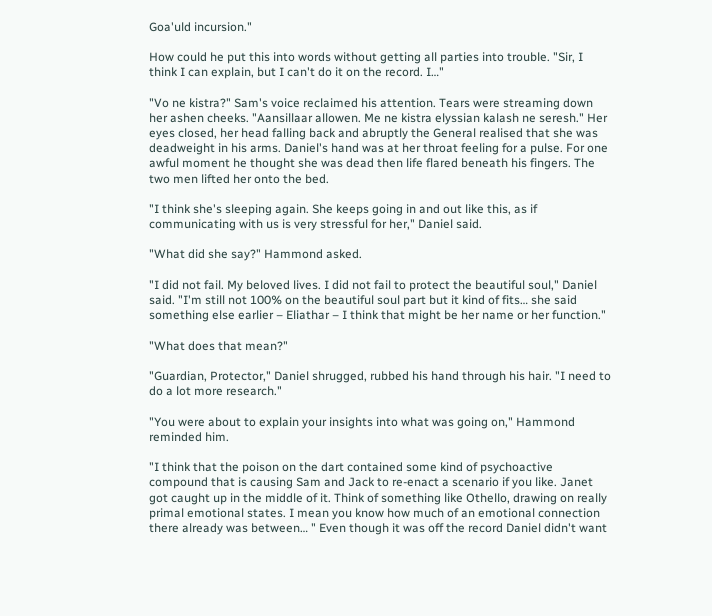Goa'uld incursion."

How could he put this into words without getting all parties into trouble. "Sir, I think I can explain, but I can't do it on the record. I…"

"Vo ne kistra?" Sam's voice reclaimed his attention. Tears were streaming down her ashen cheeks. "Aansillaar allowen. Me ne kistra elyssian kalash ne seresh." Her eyes closed, her head falling back and abruptly the General realised that she was deadweight in his arms. Daniel's hand was at her throat feeling for a pulse. For one awful moment he thought she was dead then life flared beneath his fingers. The two men lifted her onto the bed.

"I think she's sleeping again. She keeps going in and out like this, as if communicating with us is very stressful for her," Daniel said.

"What did she say?" Hammond asked.

"I did not fail. My beloved lives. I did not fail to protect the beautiful soul," Daniel said. "I'm still not 100% on the beautiful soul part but it kind of fits… she said something else earlier – Eliathar – I think that might be her name or her function."

"What does that mean?"

"Guardian, Protector," Daniel shrugged, rubbed his hand through his hair. "I need to do a lot more research."

"You were about to explain your insights into what was going on," Hammond reminded him.

"I think that the poison on the dart contained some kind of psychoactive compound that is causing Sam and Jack to re-enact a scenario if you like. Janet got caught up in the middle of it. Think of something like Othello, drawing on really primal emotional states. I mean you know how much of an emotional connection there already was between… " Even though it was off the record Daniel didn't want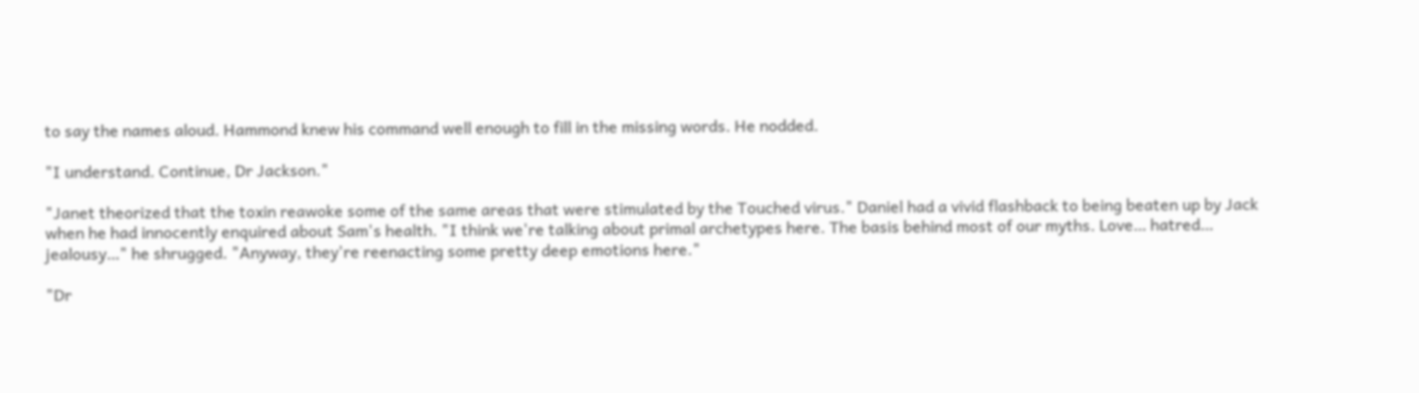to say the names aloud. Hammond knew his command well enough to fill in the missing words. He nodded.

"I understand. Continue, Dr Jackson."

"Janet theorized that the toxin reawoke some of the same areas that were stimulated by the Touched virus." Daniel had a vivid flashback to being beaten up by Jack when he had innocently enquired about Sam's health. "I think we're talking about primal archetypes here. The basis behind most of our myths. Love… hatred… jealousy…" he shrugged. "Anyway, they're reenacting some pretty deep emotions here."

"Dr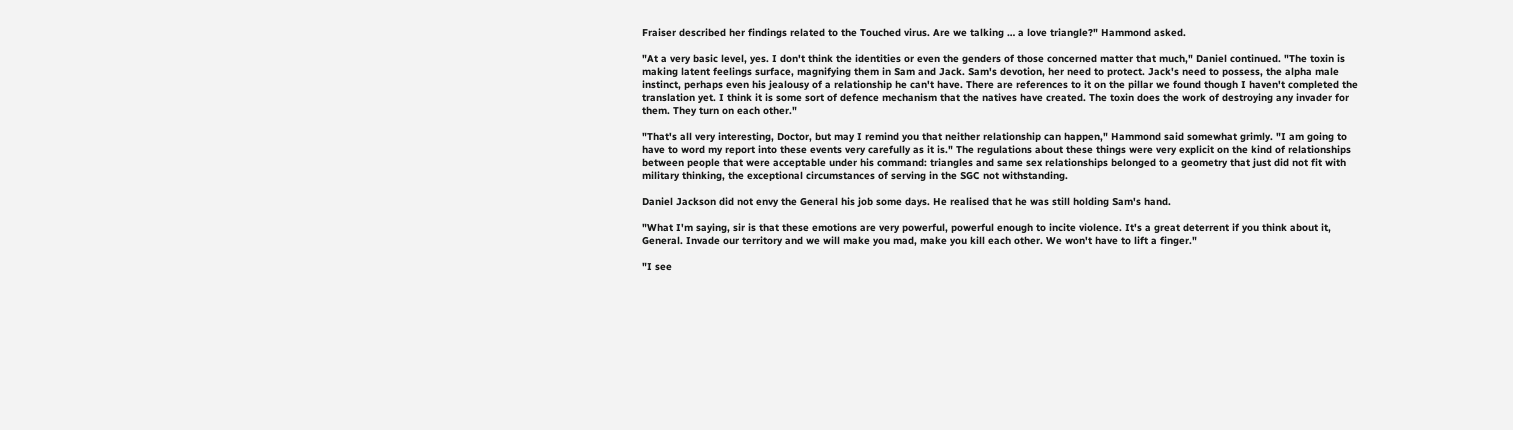Fraiser described her findings related to the Touched virus. Are we talking … a love triangle?" Hammond asked.

"At a very basic level, yes. I don't think the identities or even the genders of those concerned matter that much," Daniel continued. "The toxin is making latent feelings surface, magnifying them in Sam and Jack. Sam's devotion, her need to protect. Jack's need to possess, the alpha male instinct, perhaps even his jealousy of a relationship he can't have. There are references to it on the pillar we found though I haven't completed the translation yet. I think it is some sort of defence mechanism that the natives have created. The toxin does the work of destroying any invader for them. They turn on each other."

"That's all very interesting, Doctor, but may I remind you that neither relationship can happen," Hammond said somewhat grimly. "I am going to have to word my report into these events very carefully as it is." The regulations about these things were very explicit on the kind of relationships between people that were acceptable under his command: triangles and same sex relationships belonged to a geometry that just did not fit with military thinking, the exceptional circumstances of serving in the SGC not withstanding.

Daniel Jackson did not envy the General his job some days. He realised that he was still holding Sam's hand.

"What I'm saying, sir is that these emotions are very powerful, powerful enough to incite violence. It's a great deterrent if you think about it, General. Invade our territory and we will make you mad, make you kill each other. We won't have to lift a finger."

"I see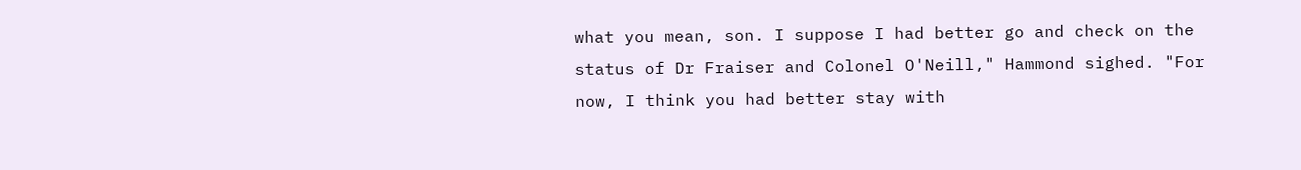what you mean, son. I suppose I had better go and check on the status of Dr Fraiser and Colonel O'Neill," Hammond sighed. "For now, I think you had better stay with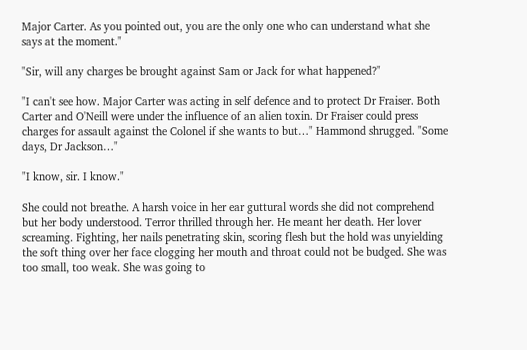Major Carter. As you pointed out, you are the only one who can understand what she says at the moment."

"Sir, will any charges be brought against Sam or Jack for what happened?"

"I can't see how. Major Carter was acting in self defence and to protect Dr Fraiser. Both Carter and O'Neill were under the influence of an alien toxin. Dr Fraiser could press charges for assault against the Colonel if she wants to but…" Hammond shrugged. "Some days, Dr Jackson…"

"I know, sir. I know."

She could not breathe. A harsh voice in her ear guttural words she did not comprehend but her body understood. Terror thrilled through her. He meant her death. Her lover screaming. Fighting, her nails penetrating skin, scoring flesh but the hold was unyielding the soft thing over her face clogging her mouth and throat could not be budged. She was too small, too weak. She was going to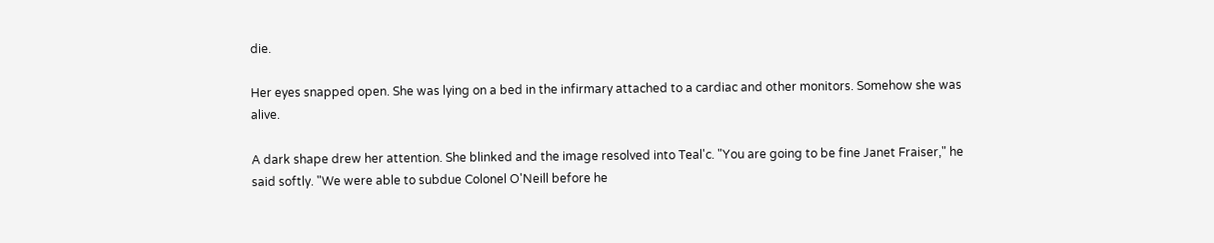die.

Her eyes snapped open. She was lying on a bed in the infirmary attached to a cardiac and other monitors. Somehow she was alive.

A dark shape drew her attention. She blinked and the image resolved into Teal'c. "You are going to be fine Janet Fraiser," he said softly. "We were able to subdue Colonel O'Neill before he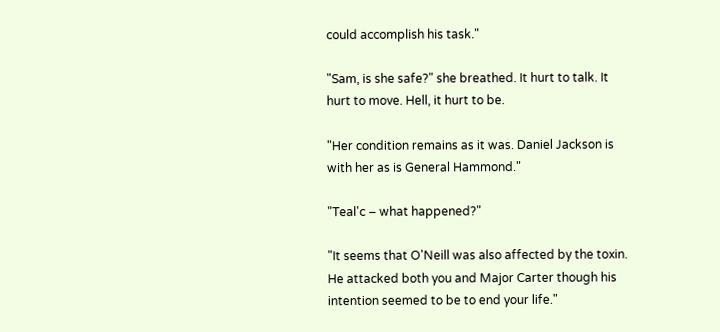could accomplish his task."

"Sam, is she safe?" she breathed. It hurt to talk. It hurt to move. Hell, it hurt to be.

"Her condition remains as it was. Daniel Jackson is with her as is General Hammond."

"Teal'c – what happened?"

"It seems that O'Neill was also affected by the toxin. He attacked both you and Major Carter though his intention seemed to be to end your life."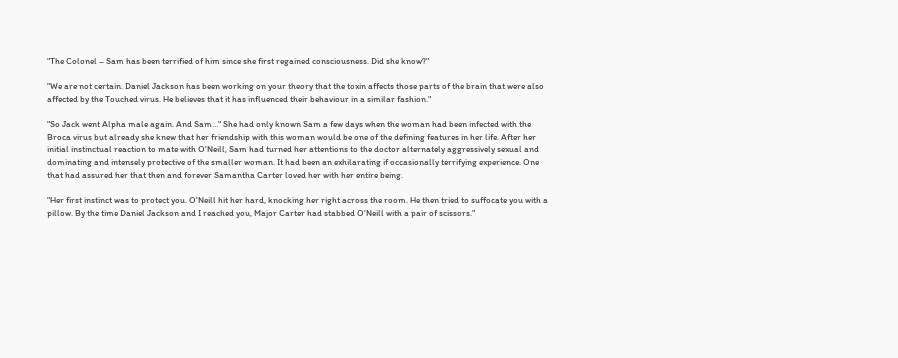"The Colonel – Sam has been terrified of him since she first regained consciousness. Did she know?"

"We are not certain. Daniel Jackson has been working on your theory that the toxin affects those parts of the brain that were also affected by the Touched virus. He believes that it has influenced their behaviour in a similar fashion."

"So Jack went Alpha male again. And Sam…" She had only known Sam a few days when the woman had been infected with the Broca virus but already she knew that her friendship with this woman would be one of the defining features in her life. After her initial instinctual reaction to mate with O'Neill, Sam had turned her attentions to the doctor alternately aggressively sexual and dominating and intensely protective of the smaller woman. It had been an exhilarating if occasionally terrifying experience. One that had assured her that then and forever Samantha Carter loved her with her entire being.

"Her first instinct was to protect you. O'Neill hit her hard, knocking her right across the room. He then tried to suffocate you with a pillow. By the time Daniel Jackson and I reached you, Major Carter had stabbed O'Neill with a pair of scissors."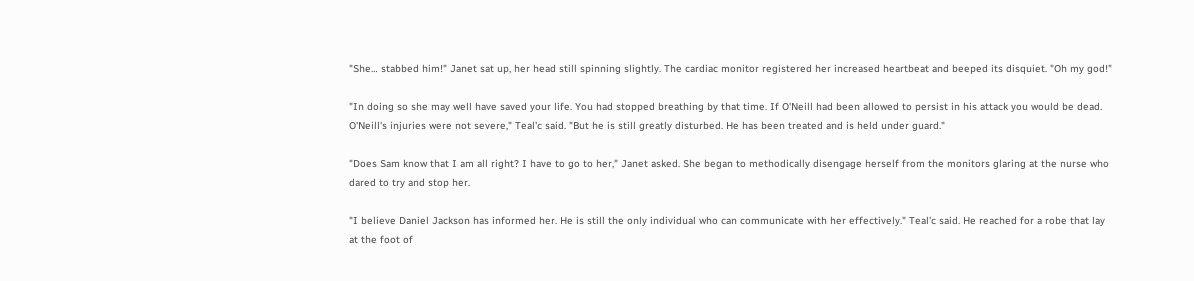"She… stabbed him!" Janet sat up, her head still spinning slightly. The cardiac monitor registered her increased heartbeat and beeped its disquiet. "Oh my god!"

"In doing so she may well have saved your life. You had stopped breathing by that time. If O'Neill had been allowed to persist in his attack you would be dead. O'Neill's injuries were not severe," Teal'c said. "But he is still greatly disturbed. He has been treated and is held under guard."

"Does Sam know that I am all right? I have to go to her," Janet asked. She began to methodically disengage herself from the monitors glaring at the nurse who dared to try and stop her.

"I believe Daniel Jackson has informed her. He is still the only individual who can communicate with her effectively." Teal'c said. He reached for a robe that lay at the foot of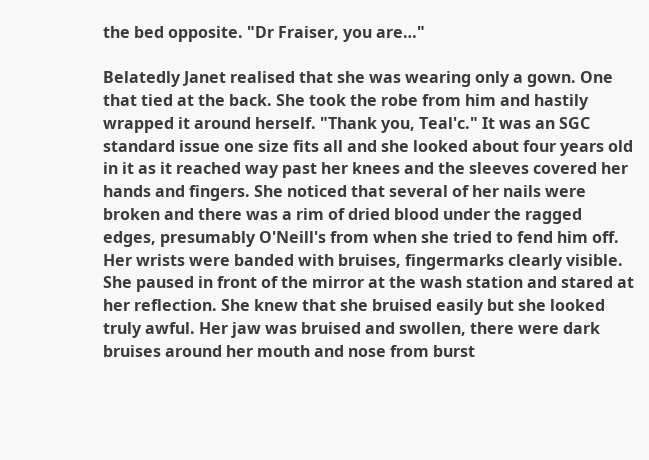the bed opposite. "Dr Fraiser, you are…"

Belatedly Janet realised that she was wearing only a gown. One that tied at the back. She took the robe from him and hastily wrapped it around herself. "Thank you, Teal'c." It was an SGC standard issue one size fits all and she looked about four years old in it as it reached way past her knees and the sleeves covered her hands and fingers. She noticed that several of her nails were broken and there was a rim of dried blood under the ragged edges, presumably O'Neill's from when she tried to fend him off. Her wrists were banded with bruises, fingermarks clearly visible. She paused in front of the mirror at the wash station and stared at her reflection. She knew that she bruised easily but she looked truly awful. Her jaw was bruised and swollen, there were dark bruises around her mouth and nose from burst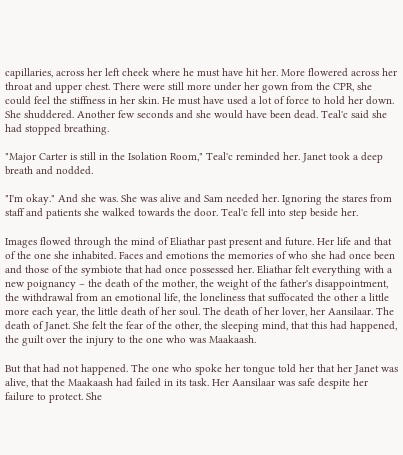capillaries, across her left cheek where he must have hit her. More flowered across her throat and upper chest. There were still more under her gown from the CPR, she could feel the stiffness in her skin. He must have used a lot of force to hold her down. She shuddered. Another few seconds and she would have been dead. Teal'c said she had stopped breathing.

"Major Carter is still in the Isolation Room," Teal'c reminded her. Janet took a deep breath and nodded.

"I'm okay." And she was. She was alive and Sam needed her. Ignoring the stares from staff and patients she walked towards the door. Teal'c fell into step beside her.

Images flowed through the mind of Eliathar past present and future. Her life and that of the one she inhabited. Faces and emotions the memories of who she had once been and those of the symbiote that had once possessed her. Eliathar felt everything with a new poignancy – the death of the mother, the weight of the father's disappointment, the withdrawal from an emotional life, the loneliness that suffocated the other a little more each year, the little death of her soul. The death of her lover, her Aansilaar. The death of Janet. She felt the fear of the other, the sleeping mind, that this had happened, the guilt over the injury to the one who was Maakaash.

But that had not happened. The one who spoke her tongue told her that her Janet was alive, that the Maakaash had failed in its task. Her Aansilaar was safe despite her failure to protect. She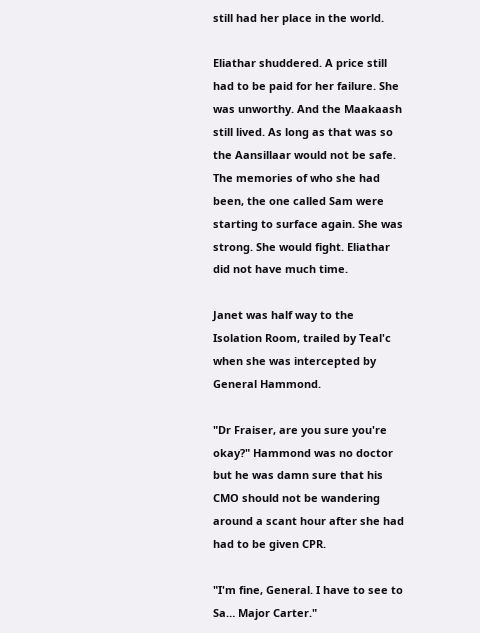still had her place in the world.

Eliathar shuddered. A price still had to be paid for her failure. She was unworthy. And the Maakaash still lived. As long as that was so the Aansillaar would not be safe. The memories of who she had been, the one called Sam were starting to surface again. She was strong. She would fight. Eliathar did not have much time.

Janet was half way to the Isolation Room, trailed by Teal'c when she was intercepted by General Hammond.

"Dr Fraiser, are you sure you're okay?" Hammond was no doctor but he was damn sure that his CMO should not be wandering around a scant hour after she had had to be given CPR.

"I'm fine, General. I have to see to Sa… Major Carter."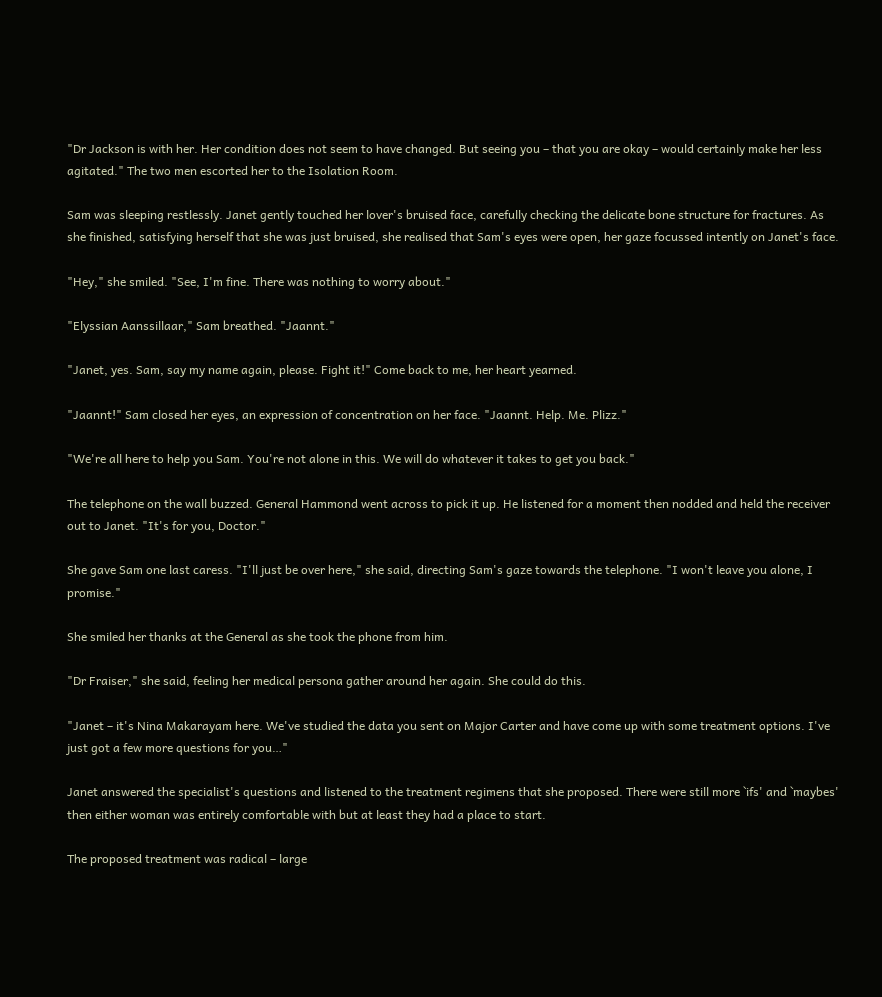"Dr Jackson is with her. Her condition does not seem to have changed. But seeing you – that you are okay – would certainly make her less agitated." The two men escorted her to the Isolation Room.

Sam was sleeping restlessly. Janet gently touched her lover's bruised face, carefully checking the delicate bone structure for fractures. As she finished, satisfying herself that she was just bruised, she realised that Sam's eyes were open, her gaze focussed intently on Janet's face.

"Hey," she smiled. "See, I'm fine. There was nothing to worry about."

"Elyssian Aanssillaar," Sam breathed. "Jaannt."

"Janet, yes. Sam, say my name again, please. Fight it!" Come back to me, her heart yearned.

"Jaannt!" Sam closed her eyes, an expression of concentration on her face. "Jaannt. Help. Me. Plizz."

"We're all here to help you Sam. You're not alone in this. We will do whatever it takes to get you back."

The telephone on the wall buzzed. General Hammond went across to pick it up. He listened for a moment then nodded and held the receiver out to Janet. "It's for you, Doctor."

She gave Sam one last caress. "I'll just be over here," she said, directing Sam's gaze towards the telephone. "I won't leave you alone, I promise."

She smiled her thanks at the General as she took the phone from him.

"Dr Fraiser," she said, feeling her medical persona gather around her again. She could do this.

"Janet – it's Nina Makarayam here. We've studied the data you sent on Major Carter and have come up with some treatment options. I've just got a few more questions for you…"

Janet answered the specialist's questions and listened to the treatment regimens that she proposed. There were still more `ifs' and `maybes' then either woman was entirely comfortable with but at least they had a place to start.

The proposed treatment was radical – large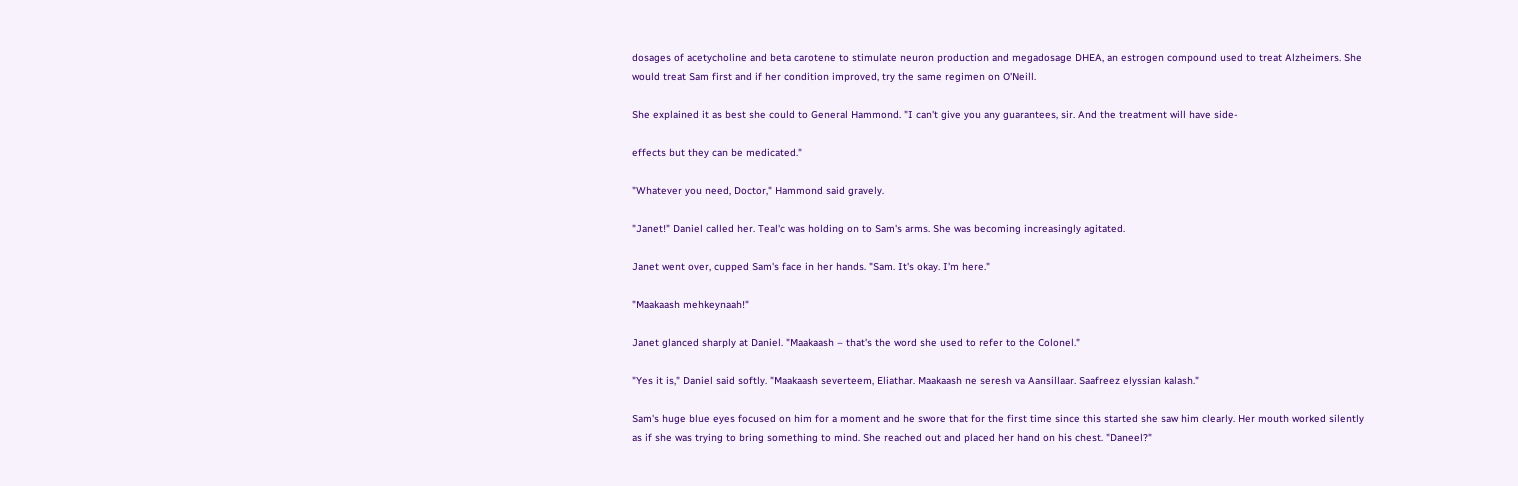dosages of acetycholine and beta carotene to stimulate neuron production and megadosage DHEA, an estrogen compound used to treat Alzheimers. She would treat Sam first and if her condition improved, try the same regimen on O'Neill.

She explained it as best she could to General Hammond. "I can't give you any guarantees, sir. And the treatment will have side-

effects but they can be medicated."

"Whatever you need, Doctor," Hammond said gravely.

"Janet!" Daniel called her. Teal'c was holding on to Sam's arms. She was becoming increasingly agitated.

Janet went over, cupped Sam's face in her hands. "Sam. It's okay. I'm here."

"Maakaash mehkeynaah!"

Janet glanced sharply at Daniel. "Maakaash – that's the word she used to refer to the Colonel."

"Yes it is," Daniel said softly. "Maakaash severteem, Eliathar. Maakaash ne seresh va Aansillaar. Saafreez elyssian kalash."

Sam's huge blue eyes focused on him for a moment and he swore that for the first time since this started she saw him clearly. Her mouth worked silently as if she was trying to bring something to mind. She reached out and placed her hand on his chest. "Daneel?"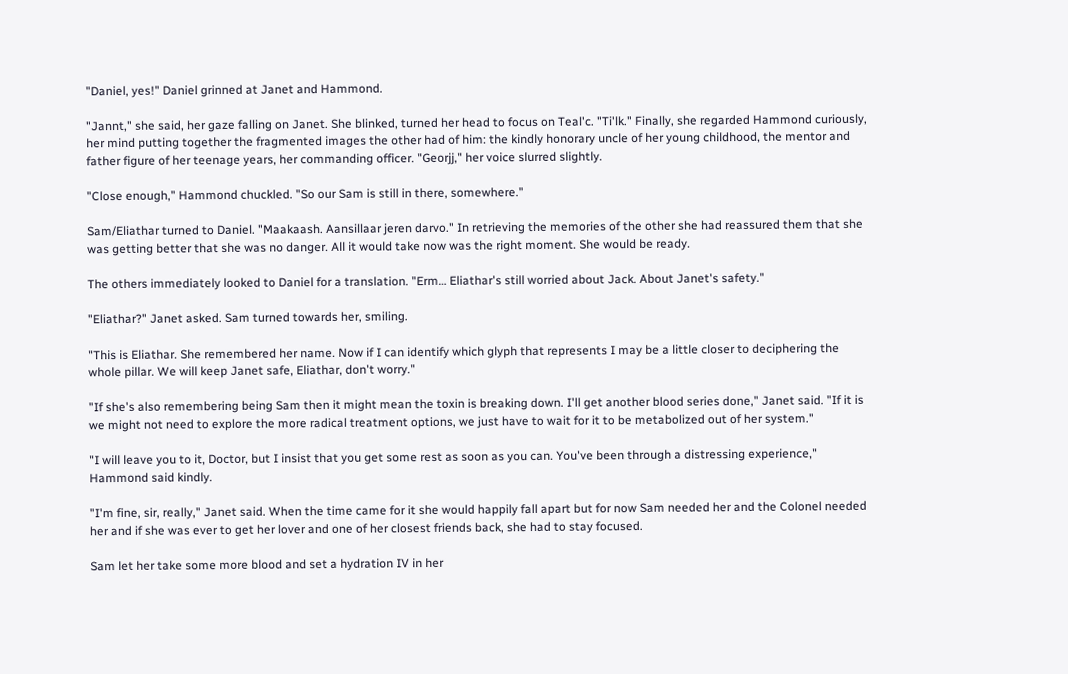"Daniel, yes!" Daniel grinned at Janet and Hammond.

"Jannt," she said, her gaze falling on Janet. She blinked, turned her head to focus on Teal'c. "Ti'lk." Finally, she regarded Hammond curiously, her mind putting together the fragmented images the other had of him: the kindly honorary uncle of her young childhood, the mentor and father figure of her teenage years, her commanding officer. "Georjj," her voice slurred slightly.

"Close enough," Hammond chuckled. "So our Sam is still in there, somewhere."

Sam/Eliathar turned to Daniel. "Maakaash. Aansillaar jeren darvo." In retrieving the memories of the other she had reassured them that she was getting better that she was no danger. All it would take now was the right moment. She would be ready.

The others immediately looked to Daniel for a translation. "Erm… Eliathar's still worried about Jack. About Janet's safety."

"Eliathar?" Janet asked. Sam turned towards her, smiling.

"This is Eliathar. She remembered her name. Now if I can identify which glyph that represents I may be a little closer to deciphering the whole pillar. We will keep Janet safe, Eliathar, don't worry."

"If she's also remembering being Sam then it might mean the toxin is breaking down. I'll get another blood series done," Janet said. "If it is we might not need to explore the more radical treatment options, we just have to wait for it to be metabolized out of her system."

"I will leave you to it, Doctor, but I insist that you get some rest as soon as you can. You've been through a distressing experience," Hammond said kindly.

"I'm fine, sir, really," Janet said. When the time came for it she would happily fall apart but for now Sam needed her and the Colonel needed her and if she was ever to get her lover and one of her closest friends back, she had to stay focused.

Sam let her take some more blood and set a hydration IV in her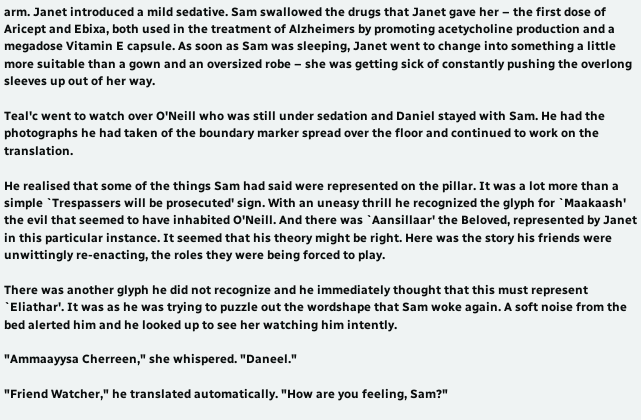arm. Janet introduced a mild sedative. Sam swallowed the drugs that Janet gave her – the first dose of Aricept and Ebixa, both used in the treatment of Alzheimers by promoting acetycholine production and a megadose Vitamin E capsule. As soon as Sam was sleeping, Janet went to change into something a little more suitable than a gown and an oversized robe – she was getting sick of constantly pushing the overlong sleeves up out of her way.

Teal'c went to watch over O'Neill who was still under sedation and Daniel stayed with Sam. He had the photographs he had taken of the boundary marker spread over the floor and continued to work on the translation.

He realised that some of the things Sam had said were represented on the pillar. It was a lot more than a simple `Trespassers will be prosecuted' sign. With an uneasy thrill he recognized the glyph for `Maakaash' the evil that seemed to have inhabited O'Neill. And there was `Aansillaar' the Beloved, represented by Janet in this particular instance. It seemed that his theory might be right. Here was the story his friends were unwittingly re-enacting, the roles they were being forced to play.

There was another glyph he did not recognize and he immediately thought that this must represent `Eliathar'. It was as he was trying to puzzle out the wordshape that Sam woke again. A soft noise from the bed alerted him and he looked up to see her watching him intently.

"Ammaayysa Cherreen," she whispered. "Daneel."

"Friend Watcher," he translated automatically. "How are you feeling, Sam?"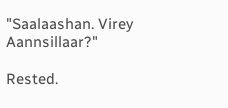"Saalaashan. Virey Aannsillaar?"

Rested.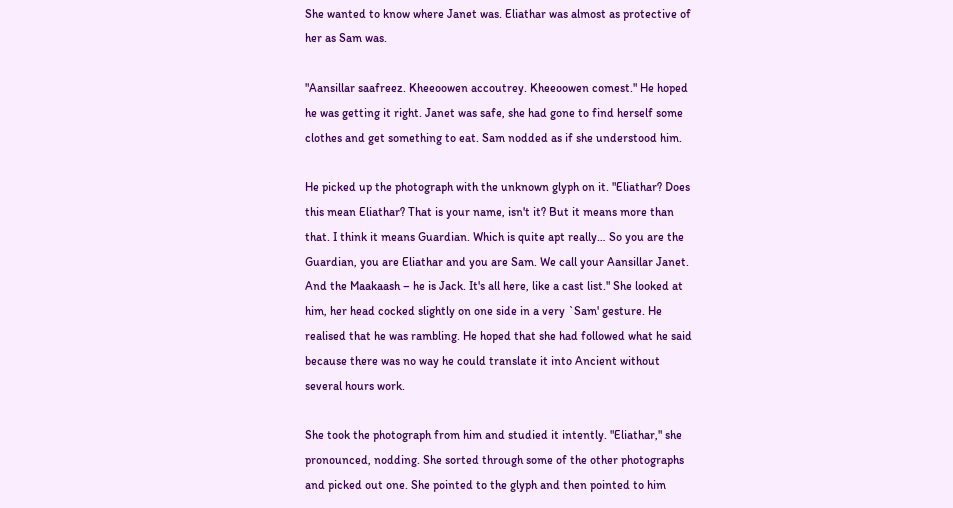She wanted to know where Janet was. Eliathar was almost as protective of her as Sam was.

"Aansillar saafreez. Kheeoowen accoutrey. Kheeoowen comest." He hoped he was getting it right. Janet was safe, she had gone to find herself some clothes and get something to eat. Sam nodded as if she understood him.

He picked up the photograph with the unknown glyph on it. "Eliathar? Does this mean Eliathar? That is your name, isn't it? But it means more than that. I think it means Guardian. Which is quite apt really… So you are the Guardian, you are Eliathar and you are Sam. We call your Aansillar Janet. And the Maakaash – he is Jack. It's all here, like a cast list." She looked at him, her head cocked slightly on one side in a very `Sam' gesture. He realised that he was rambling. He hoped that she had followed what he said because there was no way he could translate it into Ancient without several hours work.

She took the photograph from him and studied it intently. "Eliathar," she pronounced, nodding. She sorted through some of the other photographs and picked out one. She pointed to the glyph and then pointed to him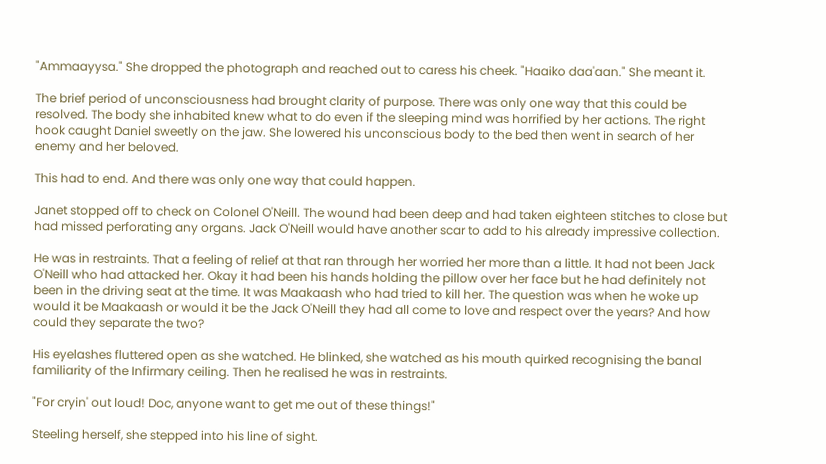"Ammaayysa." She dropped the photograph and reached out to caress his cheek. "Haaiko daa'aan." She meant it.

The brief period of unconsciousness had brought clarity of purpose. There was only one way that this could be resolved. The body she inhabited knew what to do even if the sleeping mind was horrified by her actions. The right hook caught Daniel sweetly on the jaw. She lowered his unconscious body to the bed then went in search of her enemy and her beloved.

This had to end. And there was only one way that could happen.

Janet stopped off to check on Colonel O'Neill. The wound had been deep and had taken eighteen stitches to close but had missed perforating any organs. Jack O'Neill would have another scar to add to his already impressive collection.

He was in restraints. That a feeling of relief at that ran through her worried her more than a little. It had not been Jack O'Neill who had attacked her. Okay it had been his hands holding the pillow over her face but he had definitely not been in the driving seat at the time. It was Maakaash who had tried to kill her. The question was when he woke up would it be Maakaash or would it be the Jack O'Neill they had all come to love and respect over the years? And how could they separate the two?

His eyelashes fluttered open as she watched. He blinked, she watched as his mouth quirked recognising the banal familiarity of the Infirmary ceiling. Then he realised he was in restraints.

"For cryin' out loud! Doc, anyone want to get me out of these things!"

Steeling herself, she stepped into his line of sight.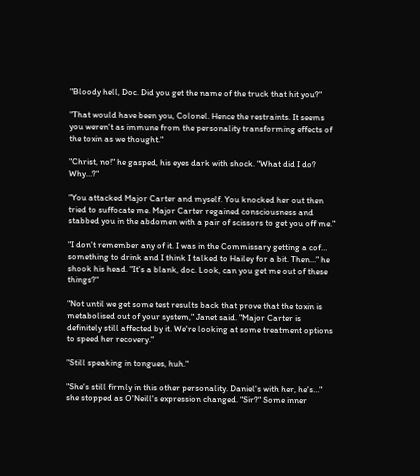"Bloody hell, Doc. Did you get the name of the truck that hit you?"

"That would have been you, Colonel. Hence the restraints. It seems you weren't as immune from the personality transforming effects of the toxin as we thought."

"Christ, no!" he gasped, his eyes dark with shock. "What did I do? Why…?"

"You attacked Major Carter and myself. You knocked her out then tried to suffocate me. Major Carter regained consciousness and stabbed you in the abdomen with a pair of scissors to get you off me."

"I don't remember any of it. I was in the Commissary getting a cof… something to drink and I think I talked to Hailey for a bit. Then…" he shook his head. "It's a blank, doc. Look, can you get me out of these things?"

"Not until we get some test results back that prove that the toxin is metabolised out of your system," Janet said. "Major Carter is definitely still affected by it. We're looking at some treatment options to speed her recovery."

"Still speaking in tongues, huh."

"She's still firmly in this other personality. Daniel's with her, he's…" she stopped as O'Neill's expression changed. "Sir?" Some inner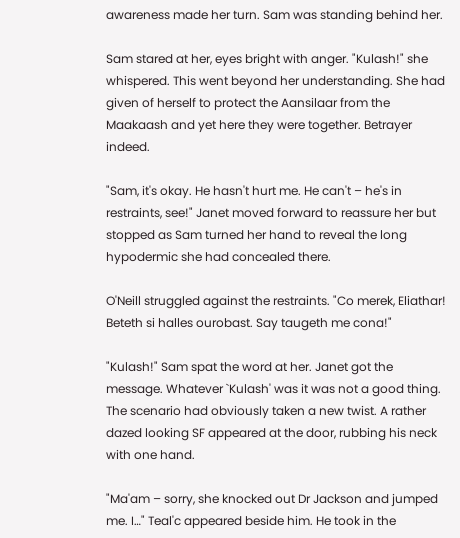awareness made her turn. Sam was standing behind her.

Sam stared at her, eyes bright with anger. "Kulash!" she whispered. This went beyond her understanding. She had given of herself to protect the Aansilaar from the Maakaash and yet here they were together. Betrayer indeed.

"Sam, it's okay. He hasn't hurt me. He can't – he's in restraints, see!" Janet moved forward to reassure her but stopped as Sam turned her hand to reveal the long hypodermic she had concealed there.

O'Neill struggled against the restraints. "Co merek, Eliathar! Beteth si halles ourobast. Say taugeth me cona!"

"Kulash!" Sam spat the word at her. Janet got the message. Whatever `Kulash' was it was not a good thing. The scenario had obviously taken a new twist. A rather dazed looking SF appeared at the door, rubbing his neck with one hand.

"Ma'am – sorry, she knocked out Dr Jackson and jumped me. I…" Teal'c appeared beside him. He took in the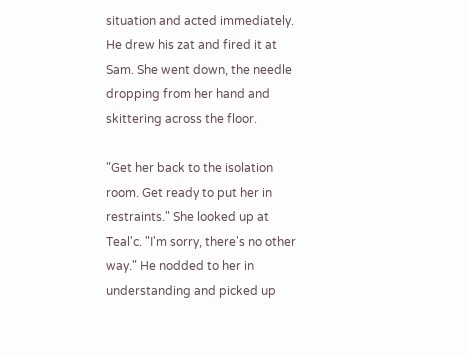situation and acted immediately. He drew his zat and fired it at Sam. She went down, the needle dropping from her hand and skittering across the floor.

"Get her back to the isolation room. Get ready to put her in restraints." She looked up at Teal'c. "I'm sorry, there's no other way." He nodded to her in understanding and picked up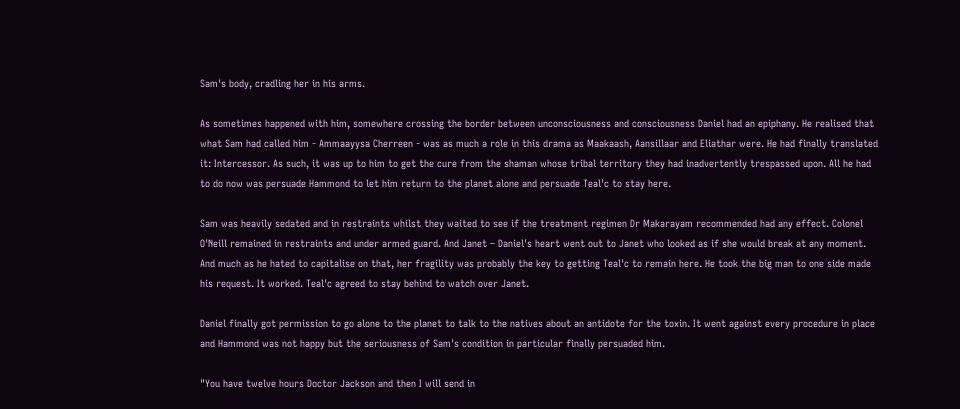Sam's body, cradling her in his arms.

As sometimes happened with him, somewhere crossing the border between unconsciousness and consciousness Daniel had an epiphany. He realised that what Sam had called him - Ammaayysa Cherreen - was as much a role in this drama as Maakaash, Aansillaar and Eliathar were. He had finally translated it: Intercessor. As such, it was up to him to get the cure from the shaman whose tribal territory they had inadvertently trespassed upon. All he had to do now was persuade Hammond to let him return to the planet alone and persuade Teal'c to stay here.

Sam was heavily sedated and in restraints whilst they waited to see if the treatment regimen Dr Makarayam recommended had any effect. Colonel O'Neill remained in restraints and under armed guard. And Janet – Daniel's heart went out to Janet who looked as if she would break at any moment. And much as he hated to capitalise on that, her fragility was probably the key to getting Teal'c to remain here. He took the big man to one side made his request. It worked. Teal'c agreed to stay behind to watch over Janet.

Daniel finally got permission to go alone to the planet to talk to the natives about an antidote for the toxin. It went against every procedure in place and Hammond was not happy but the seriousness of Sam's condition in particular finally persuaded him.

"You have twelve hours Doctor Jackson and then I will send in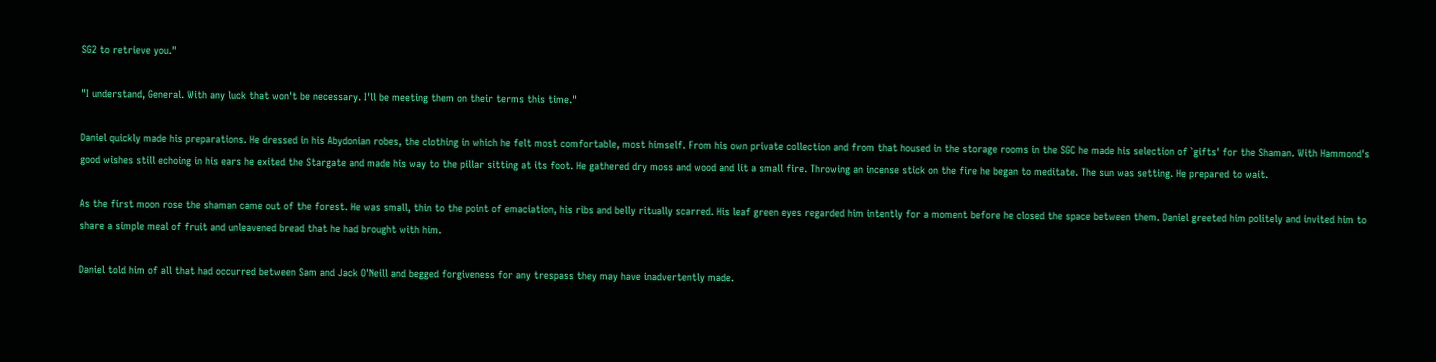SG2 to retrieve you."

"I understand, General. With any luck that won't be necessary. I'll be meeting them on their terms this time."

Daniel quickly made his preparations. He dressed in his Abydonian robes, the clothing in which he felt most comfortable, most himself. From his own private collection and from that housed in the storage rooms in the SGC he made his selection of `gifts' for the Shaman. With Hammond's good wishes still echoing in his ears he exited the Stargate and made his way to the pillar sitting at its foot. He gathered dry moss and wood and lit a small fire. Throwing an incense stick on the fire he began to meditate. The sun was setting. He prepared to wait.

As the first moon rose the shaman came out of the forest. He was small, thin to the point of emaciation, his ribs and belly ritually scarred. His leaf green eyes regarded him intently for a moment before he closed the space between them. Daniel greeted him politely and invited him to share a simple meal of fruit and unleavened bread that he had brought with him.

Daniel told him of all that had occurred between Sam and Jack O'Neill and begged forgiveness for any trespass they may have inadvertently made.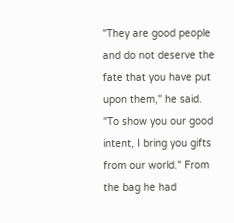"They are good people and do not deserve the fate that you have put upon them," he said. "To show you our good intent, I bring you gifts from our world." From the bag he had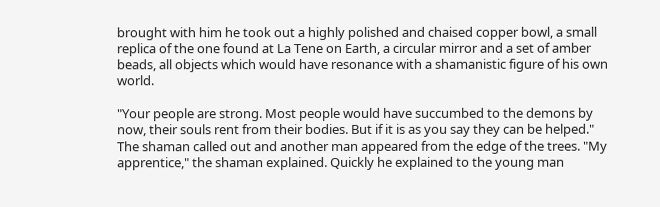brought with him he took out a highly polished and chaised copper bowl, a small replica of the one found at La Tene on Earth, a circular mirror and a set of amber beads, all objects which would have resonance with a shamanistic figure of his own world.

"Your people are strong. Most people would have succumbed to the demons by now, their souls rent from their bodies. But if it is as you say they can be helped." The shaman called out and another man appeared from the edge of the trees. "My apprentice," the shaman explained. Quickly he explained to the young man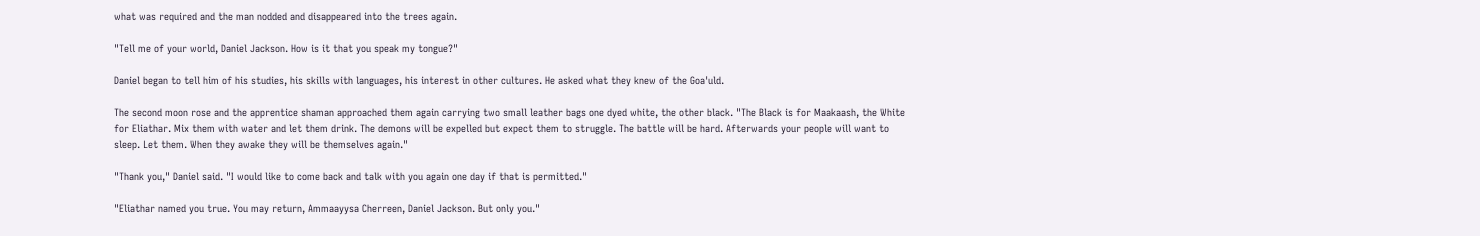what was required and the man nodded and disappeared into the trees again.

"Tell me of your world, Daniel Jackson. How is it that you speak my tongue?"

Daniel began to tell him of his studies, his skills with languages, his interest in other cultures. He asked what they knew of the Goa'uld.

The second moon rose and the apprentice shaman approached them again carrying two small leather bags one dyed white, the other black. "The Black is for Maakaash, the White for Eliathar. Mix them with water and let them drink. The demons will be expelled but expect them to struggle. The battle will be hard. Afterwards your people will want to sleep. Let them. When they awake they will be themselves again."

"Thank you," Daniel said. "I would like to come back and talk with you again one day if that is permitted."

"Eliathar named you true. You may return, Ammaayysa Cherreen, Daniel Jackson. But only you."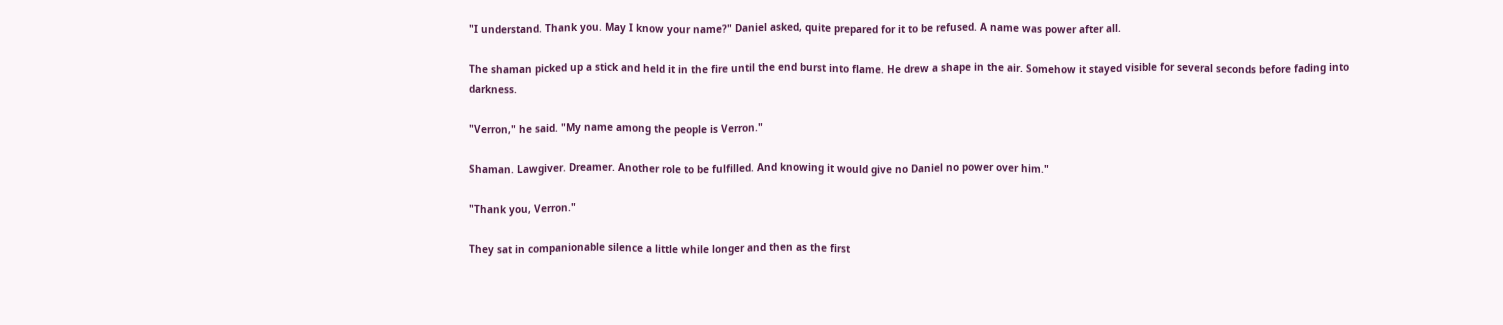"I understand. Thank you. May I know your name?" Daniel asked, quite prepared for it to be refused. A name was power after all.

The shaman picked up a stick and held it in the fire until the end burst into flame. He drew a shape in the air. Somehow it stayed visible for several seconds before fading into darkness.

"Verron," he said. "My name among the people is Verron."

Shaman. Lawgiver. Dreamer. Another role to be fulfilled. And knowing it would give no Daniel no power over him."

"Thank you, Verron."

They sat in companionable silence a little while longer and then as the first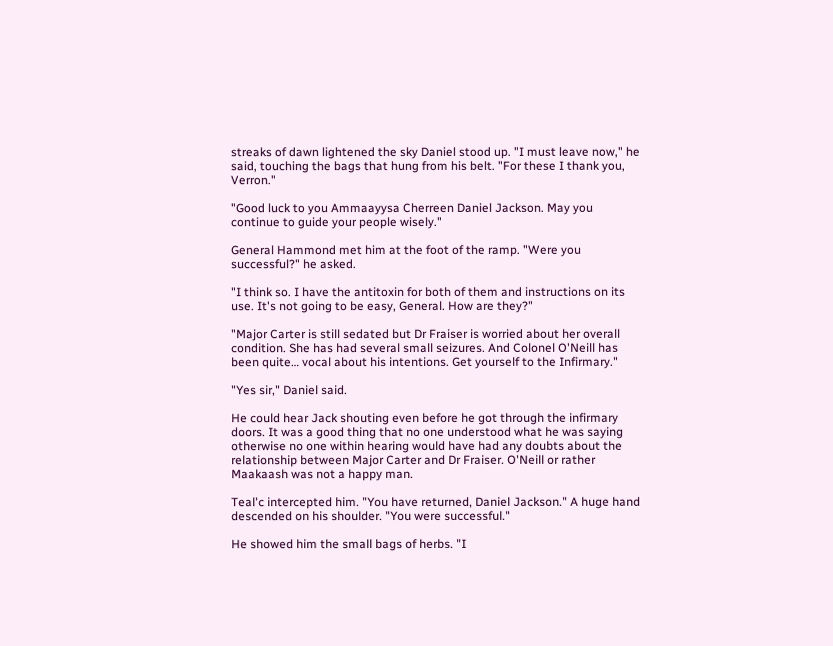streaks of dawn lightened the sky Daniel stood up. "I must leave now," he said, touching the bags that hung from his belt. "For these I thank you, Verron."

"Good luck to you Ammaayysa Cherreen Daniel Jackson. May you continue to guide your people wisely."

General Hammond met him at the foot of the ramp. "Were you successful?" he asked.

"I think so. I have the antitoxin for both of them and instructions on its use. It's not going to be easy, General. How are they?"

"Major Carter is still sedated but Dr Fraiser is worried about her overall condition. She has had several small seizures. And Colonel O'Neill has been quite… vocal about his intentions. Get yourself to the Infirmary."

"Yes sir," Daniel said.

He could hear Jack shouting even before he got through the infirmary doors. It was a good thing that no one understood what he was saying otherwise no one within hearing would have had any doubts about the relationship between Major Carter and Dr Fraiser. O'Neill or rather Maakaash was not a happy man.

Teal'c intercepted him. "You have returned, Daniel Jackson." A huge hand descended on his shoulder. "You were successful."

He showed him the small bags of herbs. "I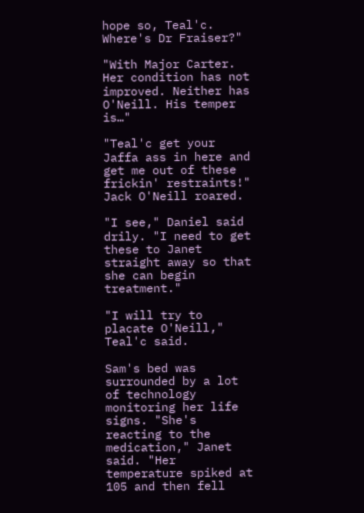hope so, Teal'c. Where's Dr Fraiser?"

"With Major Carter. Her condition has not improved. Neither has O'Neill. His temper is…"

"Teal'c get your Jaffa ass in here and get me out of these frickin' restraints!" Jack O'Neill roared.

"I see," Daniel said drily. "I need to get these to Janet straight away so that she can begin treatment."

"I will try to placate O'Neill," Teal'c said.

Sam's bed was surrounded by a lot of technology monitoring her life signs. "She's reacting to the medication," Janet said. "Her temperature spiked at 105 and then fell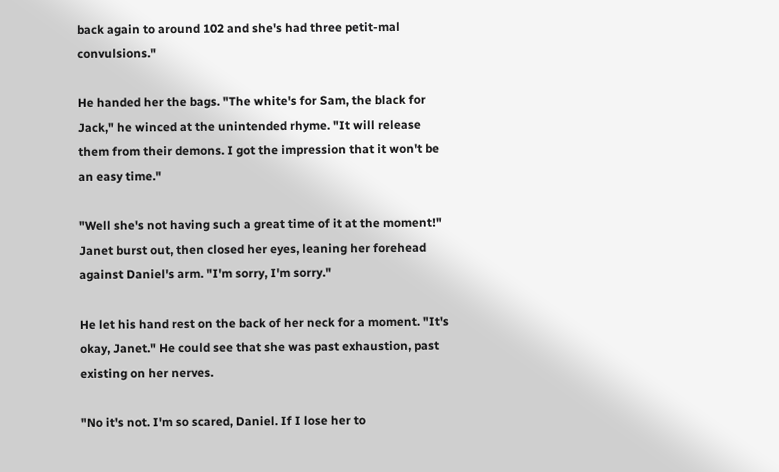back again to around 102 and she's had three petit-mal convulsions."

He handed her the bags. "The white's for Sam, the black for Jack," he winced at the unintended rhyme. "It will release them from their demons. I got the impression that it won't be an easy time."

"Well she's not having such a great time of it at the moment!" Janet burst out, then closed her eyes, leaning her forehead against Daniel's arm. "I'm sorry, I'm sorry."

He let his hand rest on the back of her neck for a moment. "It's okay, Janet." He could see that she was past exhaustion, past existing on her nerves.

"No it's not. I'm so scared, Daniel. If I lose her to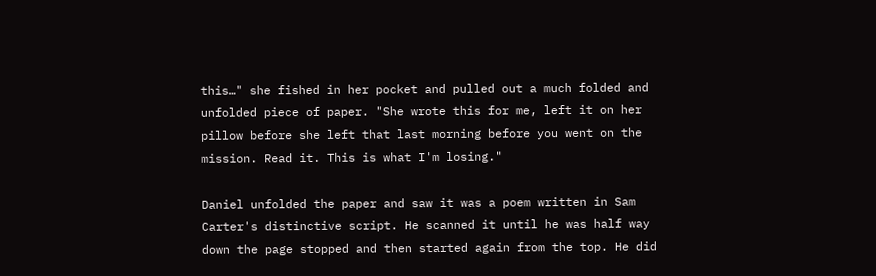this…" she fished in her pocket and pulled out a much folded and unfolded piece of paper. "She wrote this for me, left it on her pillow before she left that last morning before you went on the mission. Read it. This is what I'm losing."

Daniel unfolded the paper and saw it was a poem written in Sam Carter's distinctive script. He scanned it until he was half way down the page stopped and then started again from the top. He did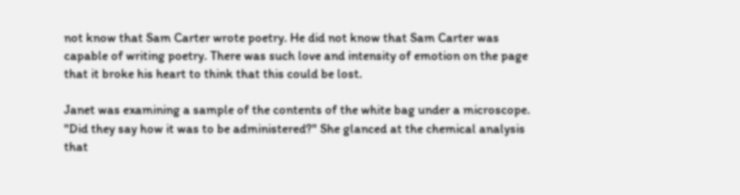not know that Sam Carter wrote poetry. He did not know that Sam Carter was capable of writing poetry. There was such love and intensity of emotion on the page that it broke his heart to think that this could be lost.

Janet was examining a sample of the contents of the white bag under a microscope. "Did they say how it was to be administered?" She glanced at the chemical analysis that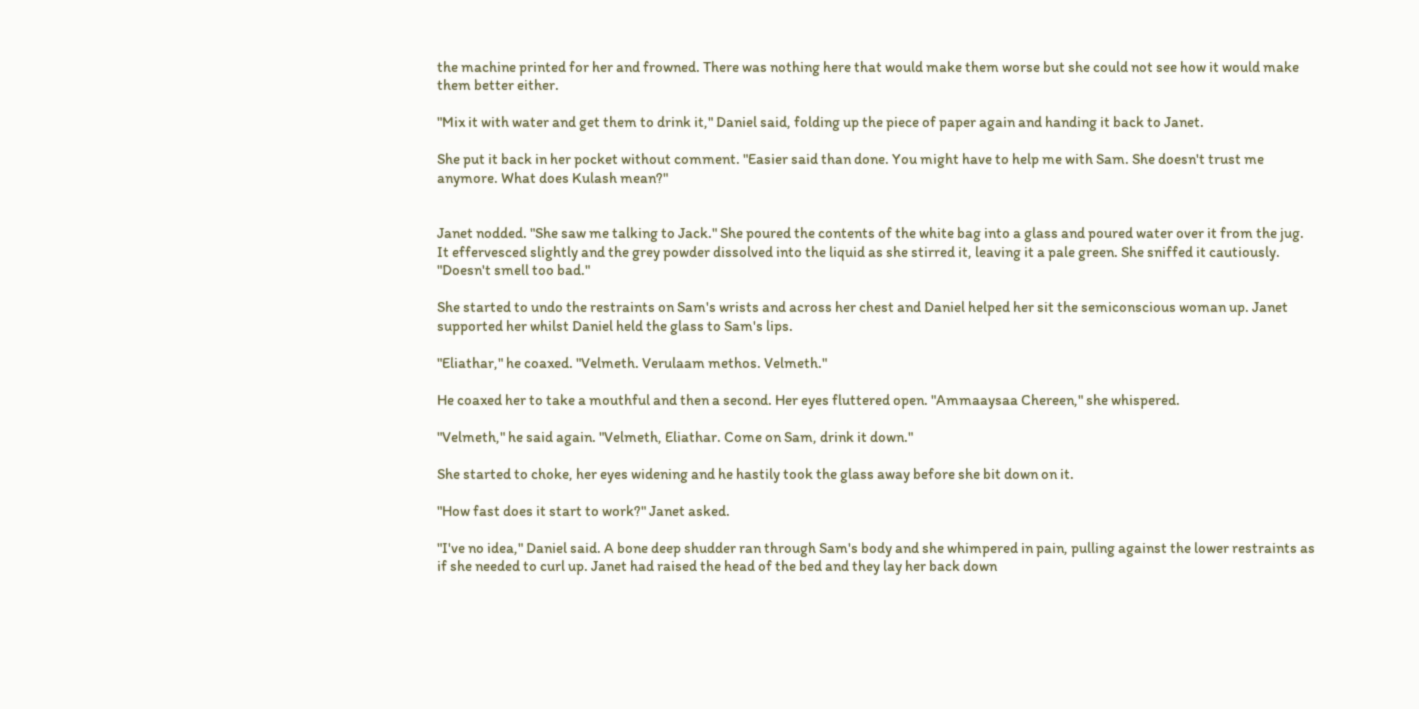the machine printed for her and frowned. There was nothing here that would make them worse but she could not see how it would make them better either.

"Mix it with water and get them to drink it," Daniel said, folding up the piece of paper again and handing it back to Janet.

She put it back in her pocket without comment. "Easier said than done. You might have to help me with Sam. She doesn't trust me anymore. What does Kulash mean?"


Janet nodded. "She saw me talking to Jack." She poured the contents of the white bag into a glass and poured water over it from the jug. It effervesced slightly and the grey powder dissolved into the liquid as she stirred it, leaving it a pale green. She sniffed it cautiously. "Doesn't smell too bad."

She started to undo the restraints on Sam's wrists and across her chest and Daniel helped her sit the semiconscious woman up. Janet supported her whilst Daniel held the glass to Sam's lips.

"Eliathar," he coaxed. "Velmeth. Verulaam methos. Velmeth."

He coaxed her to take a mouthful and then a second. Her eyes fluttered open. "Ammaaysaa Chereen," she whispered.

"Velmeth," he said again. "Velmeth, Eliathar. Come on Sam, drink it down."

She started to choke, her eyes widening and he hastily took the glass away before she bit down on it.

"How fast does it start to work?" Janet asked.

"I've no idea," Daniel said. A bone deep shudder ran through Sam's body and she whimpered in pain, pulling against the lower restraints as if she needed to curl up. Janet had raised the head of the bed and they lay her back down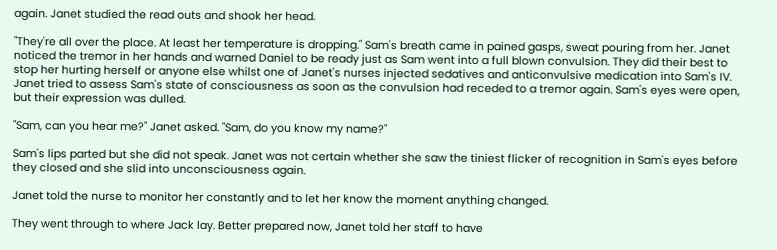again. Janet studied the read outs and shook her head.

"They're all over the place. At least her temperature is dropping." Sam's breath came in pained gasps, sweat pouring from her. Janet noticed the tremor in her hands and warned Daniel to be ready just as Sam went into a full blown convulsion. They did their best to stop her hurting herself or anyone else whilst one of Janet's nurses injected sedatives and anticonvulsive medication into Sam's IV. Janet tried to assess Sam's state of consciousness as soon as the convulsion had receded to a tremor again. Sam's eyes were open, but their expression was dulled.

"Sam, can you hear me?" Janet asked. "Sam, do you know my name?"

Sam's lips parted but she did not speak. Janet was not certain whether she saw the tiniest flicker of recognition in Sam's eyes before they closed and she slid into unconsciousness again.

Janet told the nurse to monitor her constantly and to let her know the moment anything changed.

They went through to where Jack lay. Better prepared now, Janet told her staff to have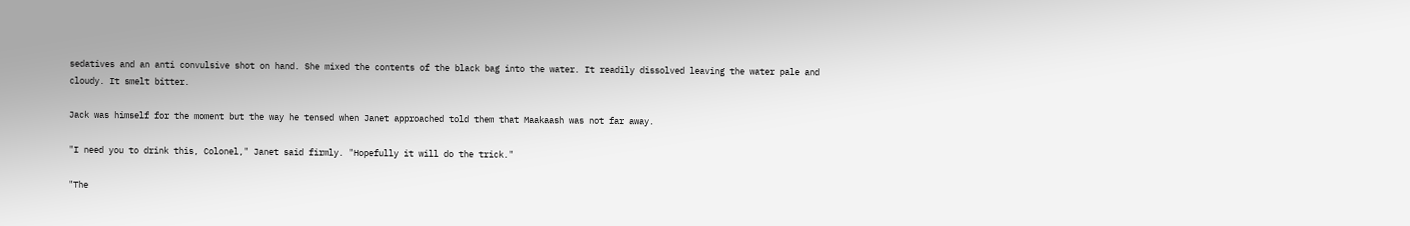sedatives and an anti convulsive shot on hand. She mixed the contents of the black bag into the water. It readily dissolved leaving the water pale and cloudy. It smelt bitter.

Jack was himself for the moment but the way he tensed when Janet approached told them that Maakaash was not far away.

"I need you to drink this, Colonel," Janet said firmly. "Hopefully it will do the trick."

"The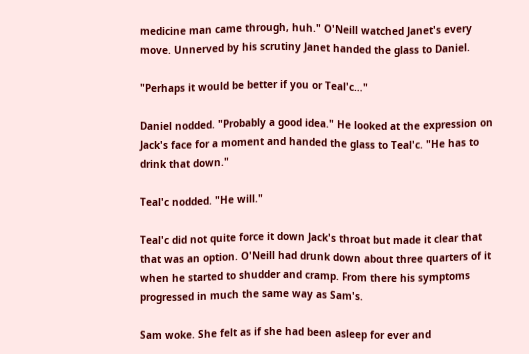medicine man came through, huh." O'Neill watched Janet's every move. Unnerved by his scrutiny Janet handed the glass to Daniel.

"Perhaps it would be better if you or Teal'c…"

Daniel nodded. "Probably a good idea." He looked at the expression on Jack's face for a moment and handed the glass to Teal'c. "He has to drink that down."

Teal'c nodded. "He will."

Teal'c did not quite force it down Jack's throat but made it clear that that was an option. O'Neill had drunk down about three quarters of it when he started to shudder and cramp. From there his symptoms progressed in much the same way as Sam's.

Sam woke. She felt as if she had been asleep for ever and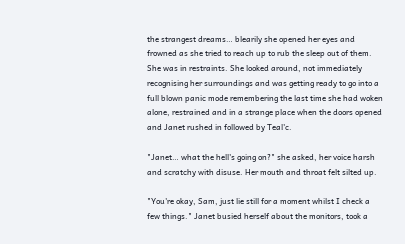the strangest dreams… blearily she opened her eyes and frowned as she tried to reach up to rub the sleep out of them. She was in restraints. She looked around, not immediately recognising her surroundings and was getting ready to go into a full blown panic mode remembering the last time she had woken alone, restrained and in a strange place when the doors opened and Janet rushed in followed by Teal'c.

"Janet… what the hell's going on?" she asked, her voice harsh and scratchy with disuse. Her mouth and throat felt silted up.

"You're okay, Sam, just lie still for a moment whilst I check a few things." Janet busied herself about the monitors, took a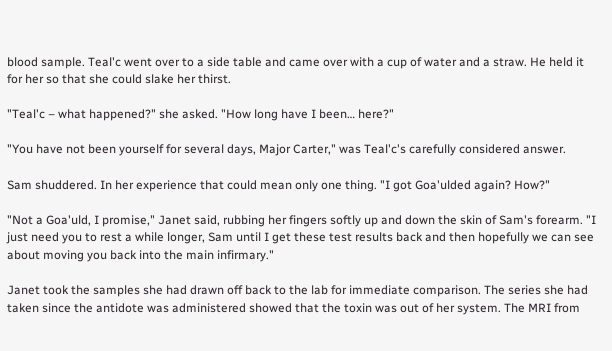blood sample. Teal'c went over to a side table and came over with a cup of water and a straw. He held it for her so that she could slake her thirst.

"Teal'c – what happened?" she asked. "How long have I been… here?"

"You have not been yourself for several days, Major Carter," was Teal'c's carefully considered answer.

Sam shuddered. In her experience that could mean only one thing. "I got Goa'ulded again? How?"

"Not a Goa'uld, I promise," Janet said, rubbing her fingers softly up and down the skin of Sam's forearm. "I just need you to rest a while longer, Sam until I get these test results back and then hopefully we can see about moving you back into the main infirmary."

Janet took the samples she had drawn off back to the lab for immediate comparison. The series she had taken since the antidote was administered showed that the toxin was out of her system. The MRI from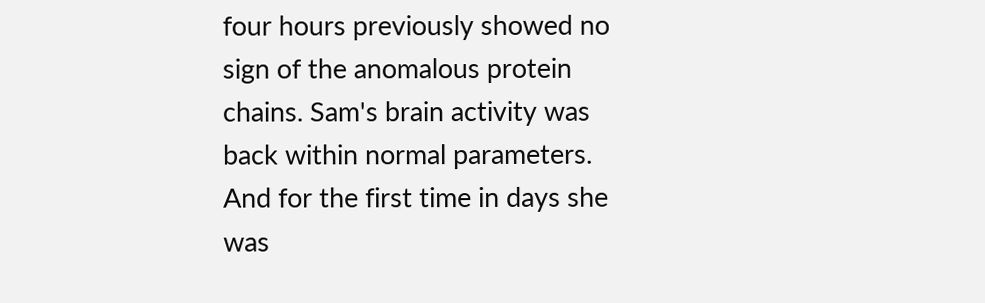four hours previously showed no sign of the anomalous protein chains. Sam's brain activity was back within normal parameters. And for the first time in days she was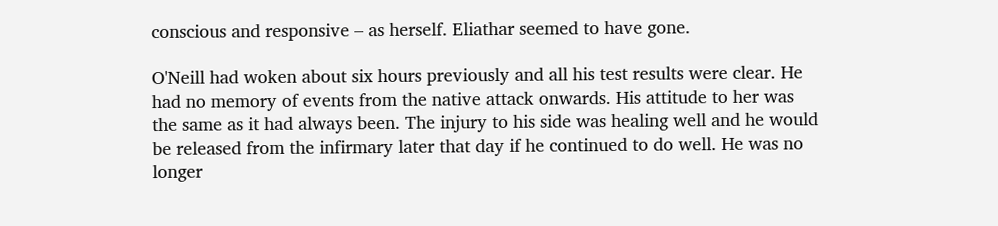conscious and responsive – as herself. Eliathar seemed to have gone.

O'Neill had woken about six hours previously and all his test results were clear. He had no memory of events from the native attack onwards. His attitude to her was the same as it had always been. The injury to his side was healing well and he would be released from the infirmary later that day if he continued to do well. He was no longer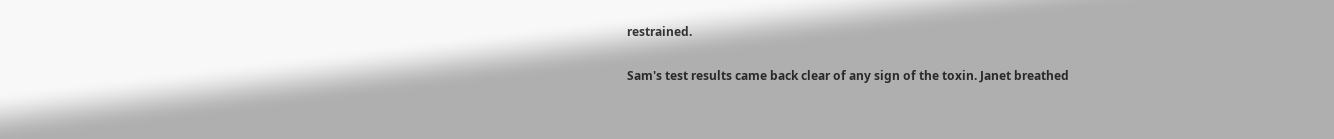restrained.

Sam's test results came back clear of any sign of the toxin. Janet breathed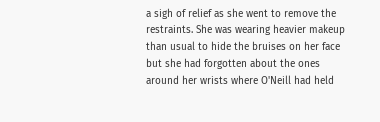a sigh of relief as she went to remove the restraints. She was wearing heavier makeup than usual to hide the bruises on her face but she had forgotten about the ones around her wrists where O'Neill had held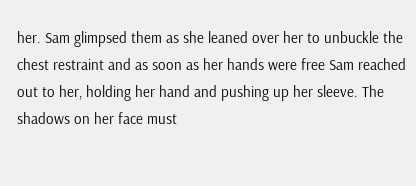her. Sam glimpsed them as she leaned over her to unbuckle the chest restraint and as soon as her hands were free Sam reached out to her, holding her hand and pushing up her sleeve. The shadows on her face must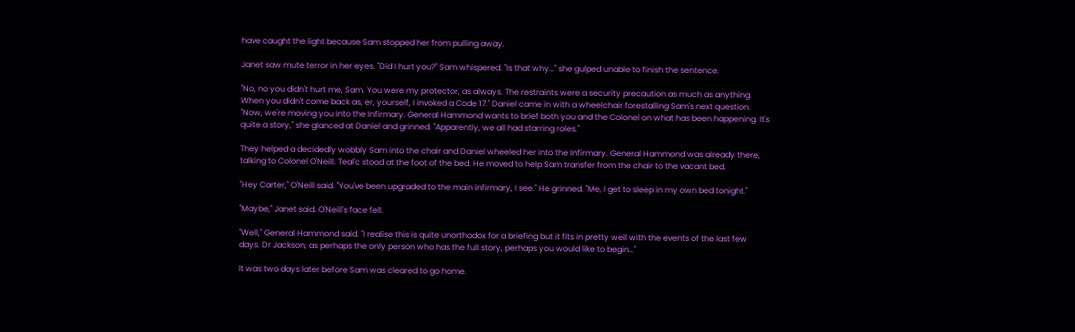have caught the light because Sam stopped her from pulling away.

Janet saw mute terror in her eyes. "Did I hurt you?" Sam whispered. "Is that why…" she gulped unable to finish the sentence.

"No, no you didn't hurt me, Sam. You were my protector, as always. The restraints were a security precaution as much as anything. When you didn't come back as, er, yourself, I invoked a Code 17." Daniel came in with a wheelchair forestalling Sam's next question. "Now, we're moving you into the Infirmary. General Hammond wants to brief both you and the Colonel on what has been happening. It's quite a story," she glanced at Daniel and grinned. "Apparently, we all had starring roles."

They helped a decidedly wobbly Sam into the chair and Daniel wheeled her into the Infirmary. General Hammond was already there, talking to Colonel O'Neill. Teal'c stood at the foot of the bed. He moved to help Sam transfer from the chair to the vacant bed.

"Hey Carter," O'Neill said. "You've been upgraded to the main infirmary, I see." He grinned. "Me, I get to sleep in my own bed tonight."

"Maybe," Janet said. O'Neill's face fell.

"Well," General Hammond said. "I realise this is quite unorthodox for a briefing but it fits in pretty well with the events of the last few days. Dr Jackson, as perhaps the only person who has the full story, perhaps you would like to begin…"

It was two days later before Sam was cleared to go home.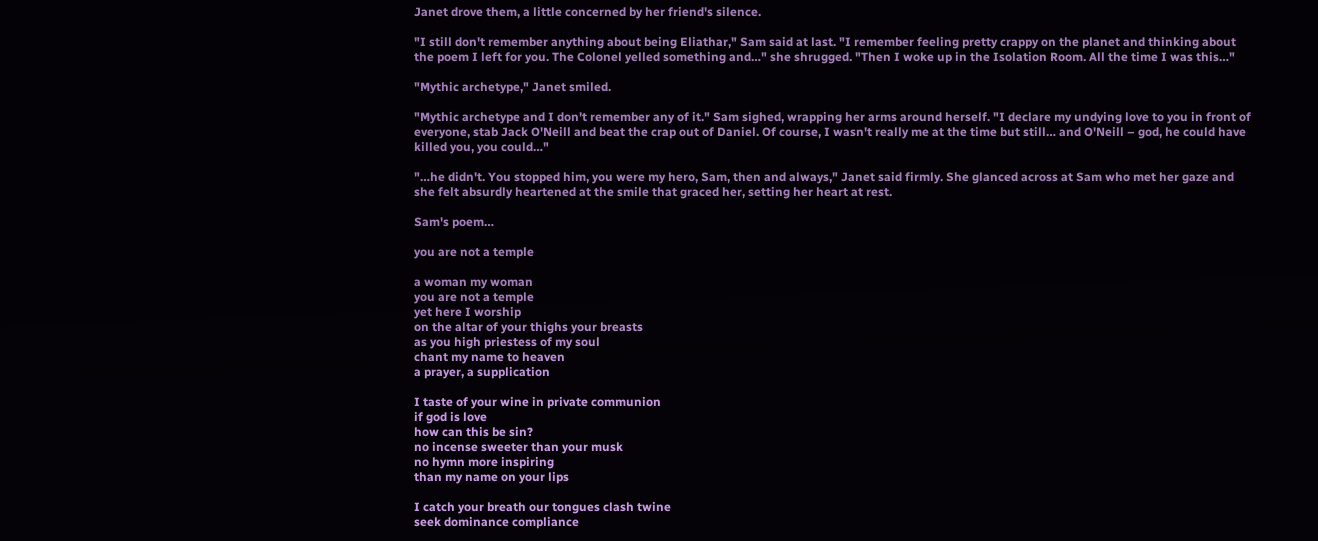Janet drove them, a little concerned by her friend's silence.

"I still don't remember anything about being Eliathar," Sam said at last. "I remember feeling pretty crappy on the planet and thinking about the poem I left for you. The Colonel yelled something and…" she shrugged. "Then I woke up in the Isolation Room. All the time I was this…"

"Mythic archetype," Janet smiled.

"Mythic archetype and I don't remember any of it." Sam sighed, wrapping her arms around herself. "I declare my undying love to you in front of everyone, stab Jack O'Neill and beat the crap out of Daniel. Of course, I wasn't really me at the time but still… and O'Neill – god, he could have killed you, you could…"

"…he didn't. You stopped him, you were my hero, Sam, then and always," Janet said firmly. She glanced across at Sam who met her gaze and she felt absurdly heartened at the smile that graced her, setting her heart at rest.

Sam's poem…

you are not a temple

a woman my woman
you are not a temple
yet here I worship
on the altar of your thighs your breasts
as you high priestess of my soul
chant my name to heaven
a prayer, a supplication

I taste of your wine in private communion
if god is love
how can this be sin?
no incense sweeter than your musk
no hymn more inspiring
than my name on your lips

I catch your breath our tongues clash twine
seek dominance compliance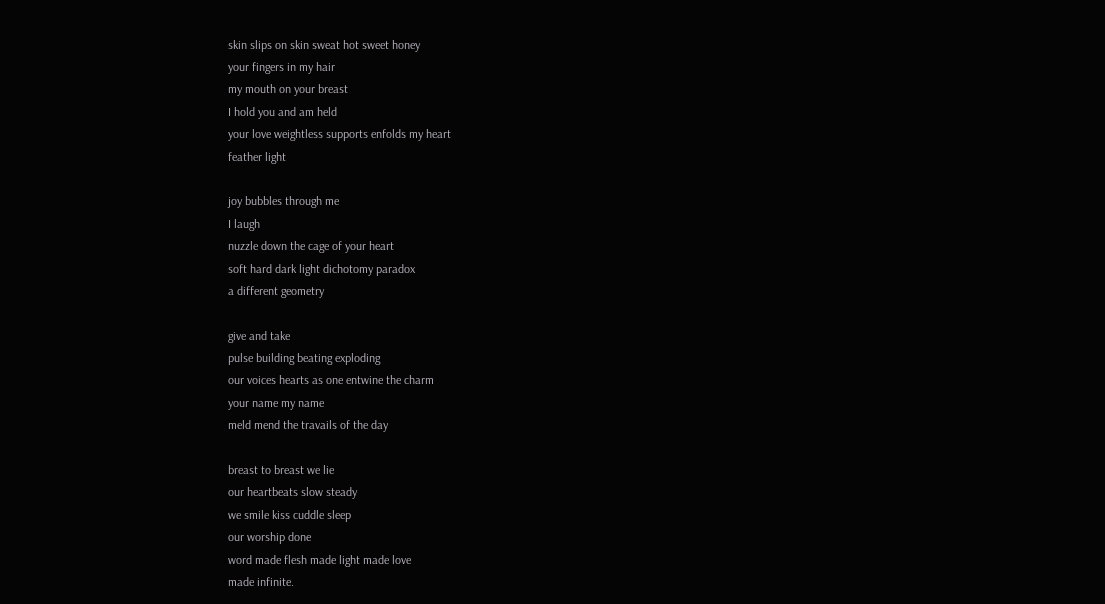skin slips on skin sweat hot sweet honey
your fingers in my hair
my mouth on your breast
I hold you and am held
your love weightless supports enfolds my heart
feather light

joy bubbles through me
I laugh
nuzzle down the cage of your heart
soft hard dark light dichotomy paradox
a different geometry

give and take
pulse building beating exploding
our voices hearts as one entwine the charm
your name my name
meld mend the travails of the day

breast to breast we lie
our heartbeats slow steady
we smile kiss cuddle sleep
our worship done
word made flesh made light made love
made infinite.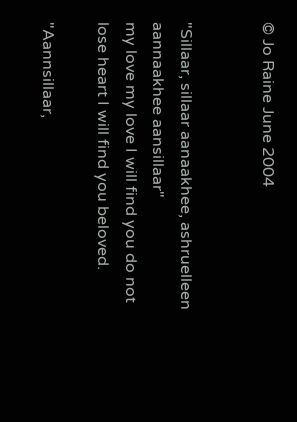© Jo Raine June 2004


"Sillaar, sillaar aanaakhee, ashruelleen aannaakhee aansillaar"
my love my love I will find you do not lose heart I will find you beloved.

"Aannsillaar,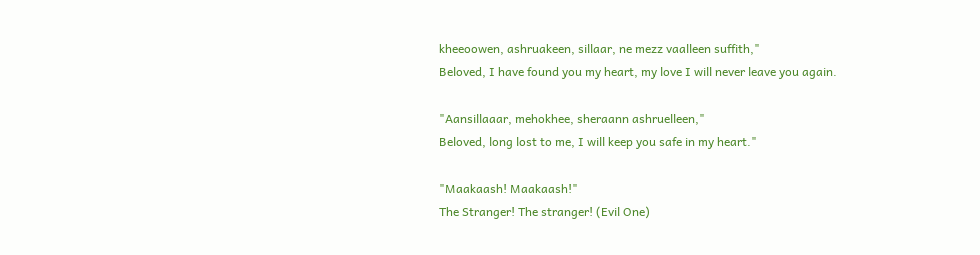kheeoowen, ashruakeen, sillaar, ne mezz vaalleen suffith,"
Beloved, I have found you my heart, my love I will never leave you again.

"Aansillaaar, mehokhee, sheraann ashruelleen,"
Beloved, long lost to me, I will keep you safe in my heart."

"Maakaash! Maakaash!"
The Stranger! The stranger! (Evil One)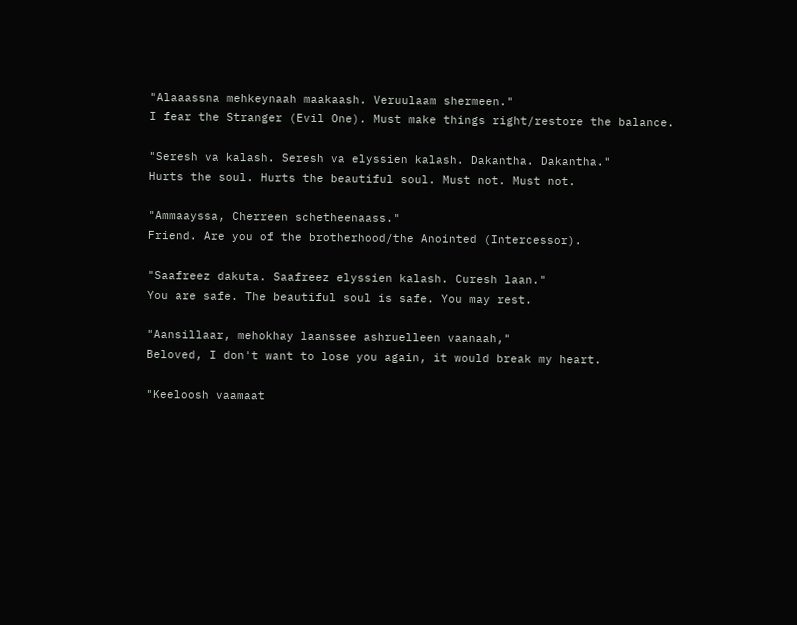"Alaaassna mehkeynaah maakaash. Veruulaam shermeen."
I fear the Stranger (Evil One). Must make things right/restore the balance.

"Seresh va kalash. Seresh va elyssien kalash. Dakantha. Dakantha."
Hurts the soul. Hurts the beautiful soul. Must not. Must not.

"Ammaayssa, Cherreen schetheenaass."
Friend. Are you of the brotherhood/the Anointed (Intercessor).

"Saafreez dakuta. Saafreez elyssien kalash. Curesh laan."
You are safe. The beautiful soul is safe. You may rest.

"Aansillaar, mehokhay laanssee ashruelleen vaanaah,"
Beloved, I don't want to lose you again, it would break my heart.

"Keeloosh vaamaat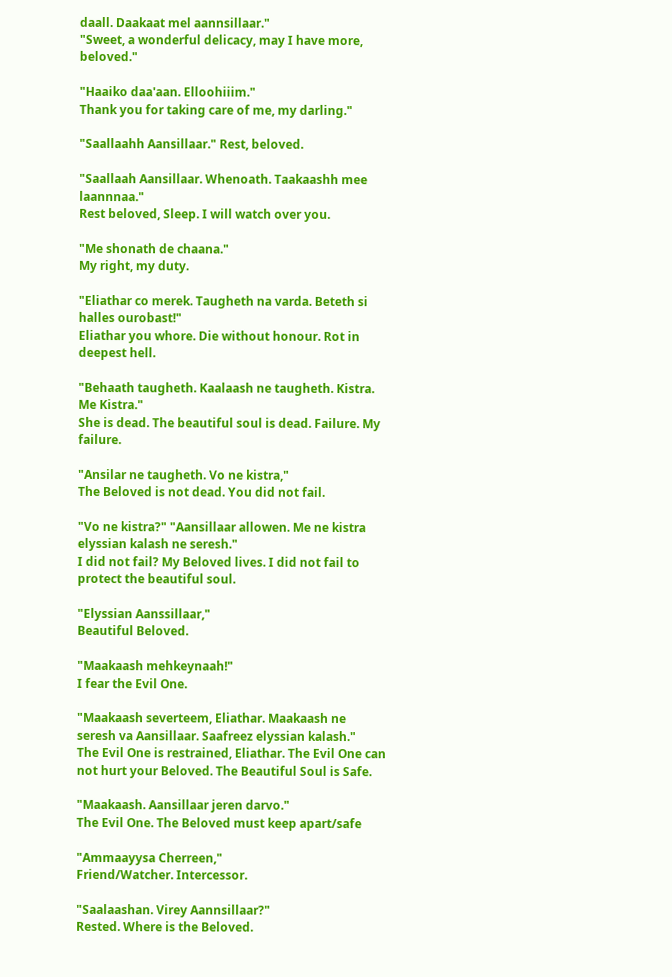daall. Daakaat mel aannsillaar."
"Sweet, a wonderful delicacy, may I have more, beloved."

"Haaiko daa'aan. Elloohiiim."
Thank you for taking care of me, my darling."

"Saallaahh Aansillaar." Rest, beloved.

"Saallaah Aansillaar. Whenoath. Taakaashh mee laannnaa."
Rest beloved, Sleep. I will watch over you.

"Me shonath de chaana."
My right, my duty.

"Eliathar co merek. Taugheth na varda. Beteth si halles ourobast!"
Eliathar you whore. Die without honour. Rot in deepest hell.

"Behaath taugheth. Kaalaash ne taugheth. Kistra. Me Kistra."
She is dead. The beautiful soul is dead. Failure. My failure.

"Ansilar ne taugheth. Vo ne kistra,"
The Beloved is not dead. You did not fail.

"Vo ne kistra?" "Aansillaar allowen. Me ne kistra elyssian kalash ne seresh."
I did not fail? My Beloved lives. I did not fail to protect the beautiful soul.

"Elyssian Aanssillaar,"
Beautiful Beloved.

"Maakaash mehkeynaah!"
I fear the Evil One.

"Maakaash severteem, Eliathar. Maakaash ne seresh va Aansillaar. Saafreez elyssian kalash."
The Evil One is restrained, Eliathar. The Evil One can not hurt your Beloved. The Beautiful Soul is Safe.

"Maakaash. Aansillaar jeren darvo."
The Evil One. The Beloved must keep apart/safe

"Ammaayysa Cherreen,"
Friend/Watcher. Intercessor.

"Saalaashan. Virey Aannsillaar?"
Rested. Where is the Beloved.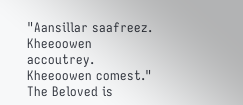"Aansillar saafreez. Kheeoowen accoutrey. Kheeoowen comest."
The Beloved is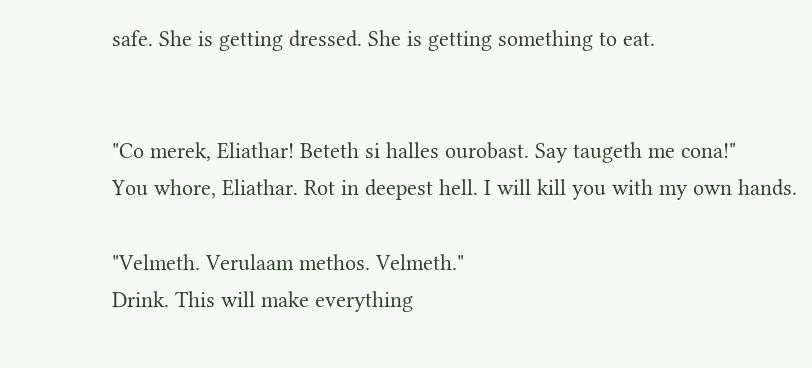safe. She is getting dressed. She is getting something to eat.


"Co merek, Eliathar! Beteth si halles ourobast. Say taugeth me cona!"
You whore, Eliathar. Rot in deepest hell. I will kill you with my own hands.

"Velmeth. Verulaam methos. Velmeth."
Drink. This will make everything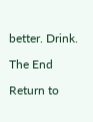better. Drink.

The End

Return to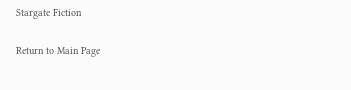Stargate Fiction

Return to Main Page